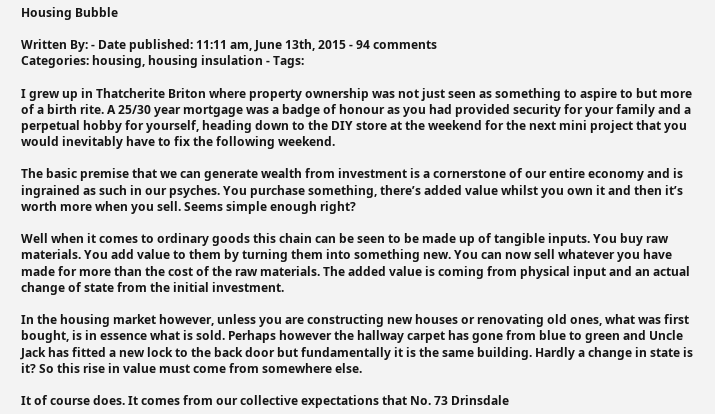Housing Bubble

Written By: - Date published: 11:11 am, June 13th, 2015 - 94 comments
Categories: housing, housing insulation - Tags:

I grew up in Thatcherite Briton where property ownership was not just seen as something to aspire to but more of a birth rite. A 25/30 year mortgage was a badge of honour as you had provided security for your family and a perpetual hobby for yourself, heading down to the DIY store at the weekend for the next mini project that you would inevitably have to fix the following weekend.

The basic premise that we can generate wealth from investment is a cornerstone of our entire economy and is ingrained as such in our psyches. You purchase something, there’s added value whilst you own it and then it’s worth more when you sell. Seems simple enough right?

Well when it comes to ordinary goods this chain can be seen to be made up of tangible inputs. You buy raw materials. You add value to them by turning them into something new. You can now sell whatever you have made for more than the cost of the raw materials. The added value is coming from physical input and an actual change of state from the initial investment.

In the housing market however, unless you are constructing new houses or renovating old ones, what was first bought, is in essence what is sold. Perhaps however the hallway carpet has gone from blue to green and Uncle Jack has fitted a new lock to the back door but fundamentally it is the same building. Hardly a change in state is it? So this rise in value must come from somewhere else.

It of course does. It comes from our collective expectations that No. 73 Drinsdale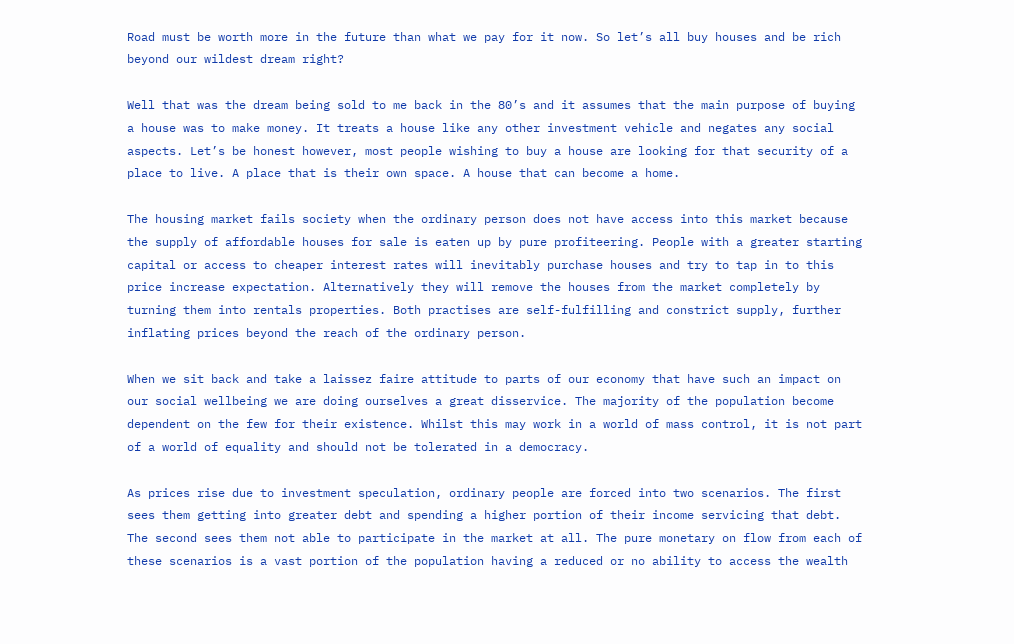Road must be worth more in the future than what we pay for it now. So let’s all buy houses and be rich beyond our wildest dream right?

Well that was the dream being sold to me back in the 80’s and it assumes that the main purpose of buying a house was to make money. It treats a house like any other investment vehicle and negates any social aspects. Let’s be honest however, most people wishing to buy a house are looking for that security of a place to live. A place that is their own space. A house that can become a home.

The housing market fails society when the ordinary person does not have access into this market because the supply of affordable houses for sale is eaten up by pure profiteering. People with a greater starting capital or access to cheaper interest rates will inevitably purchase houses and try to tap in to this price increase expectation. Alternatively they will remove the houses from the market completely by turning them into rentals properties. Both practises are self-fulfilling and constrict supply, further inflating prices beyond the reach of the ordinary person.

When we sit back and take a laissez faire attitude to parts of our economy that have such an impact on our social wellbeing we are doing ourselves a great disservice. The majority of the population become dependent on the few for their existence. Whilst this may work in a world of mass control, it is not part of a world of equality and should not be tolerated in a democracy.

As prices rise due to investment speculation, ordinary people are forced into two scenarios. The first sees them getting into greater debt and spending a higher portion of their income servicing that debt. The second sees them not able to participate in the market at all. The pure monetary on flow from each of these scenarios is a vast portion of the population having a reduced or no ability to access the wealth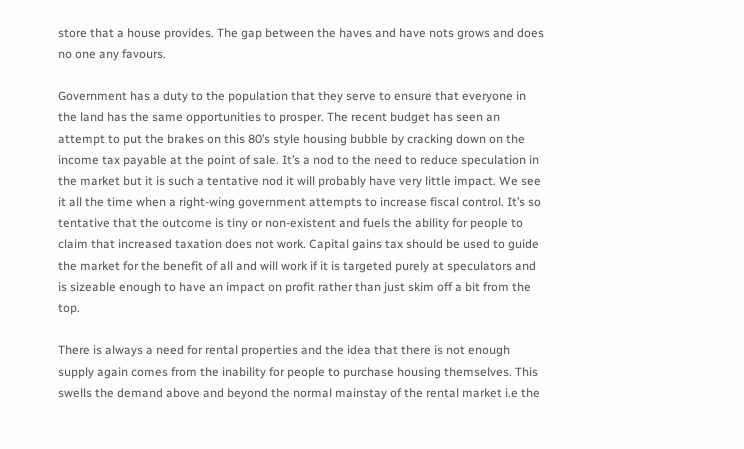store that a house provides. The gap between the haves and have nots grows and does no one any favours.

Government has a duty to the population that they serve to ensure that everyone in the land has the same opportunities to prosper. The recent budget has seen an attempt to put the brakes on this 80’s style housing bubble by cracking down on the income tax payable at the point of sale. It’s a nod to the need to reduce speculation in the market but it is such a tentative nod it will probably have very little impact. We see it all the time when a right-wing government attempts to increase fiscal control. It’s so tentative that the outcome is tiny or non-existent and fuels the ability for people to claim that increased taxation does not work. Capital gains tax should be used to guide the market for the benefit of all and will work if it is targeted purely at speculators and is sizeable enough to have an impact on profit rather than just skim off a bit from the top.

There is always a need for rental properties and the idea that there is not enough supply again comes from the inability for people to purchase housing themselves. This swells the demand above and beyond the normal mainstay of the rental market i.e the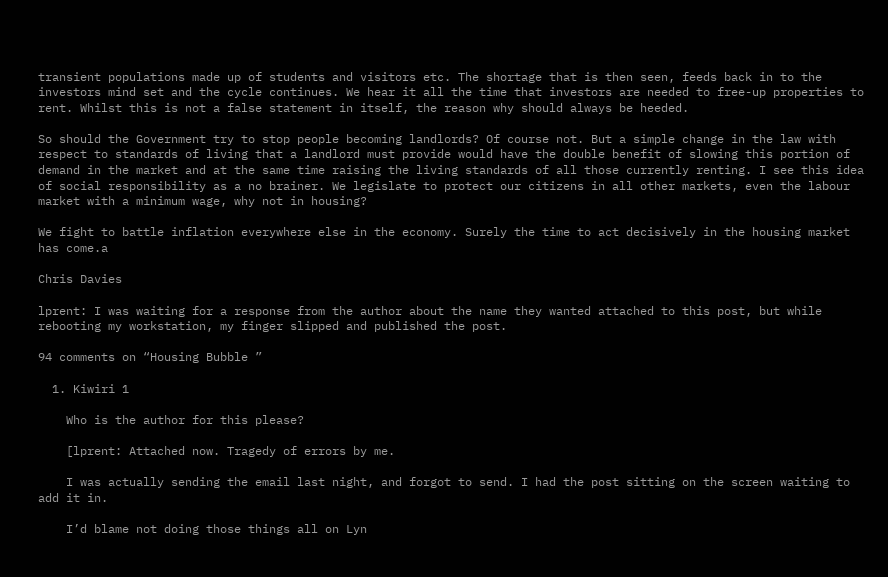transient populations made up of students and visitors etc. The shortage that is then seen, feeds back in to the investors mind set and the cycle continues. We hear it all the time that investors are needed to free-up properties to rent. Whilst this is not a false statement in itself, the reason why should always be heeded.

So should the Government try to stop people becoming landlords? Of course not. But a simple change in the law with respect to standards of living that a landlord must provide would have the double benefit of slowing this portion of demand in the market and at the same time raising the living standards of all those currently renting. I see this idea of social responsibility as a no brainer. We legislate to protect our citizens in all other markets, even the labour market with a minimum wage, why not in housing?

We fight to battle inflation everywhere else in the economy. Surely the time to act decisively in the housing market has come.a

Chris Davies

lprent: I was waiting for a response from the author about the name they wanted attached to this post, but while rebooting my workstation, my finger slipped and published the post.

94 comments on “Housing Bubble ”

  1. Kiwiri 1

    Who is the author for this please?

    [lprent: Attached now. Tragedy of errors by me.

    I was actually sending the email last night, and forgot to send. I had the post sitting on the screen waiting to add it in.

    I’d blame not doing those things all on Lyn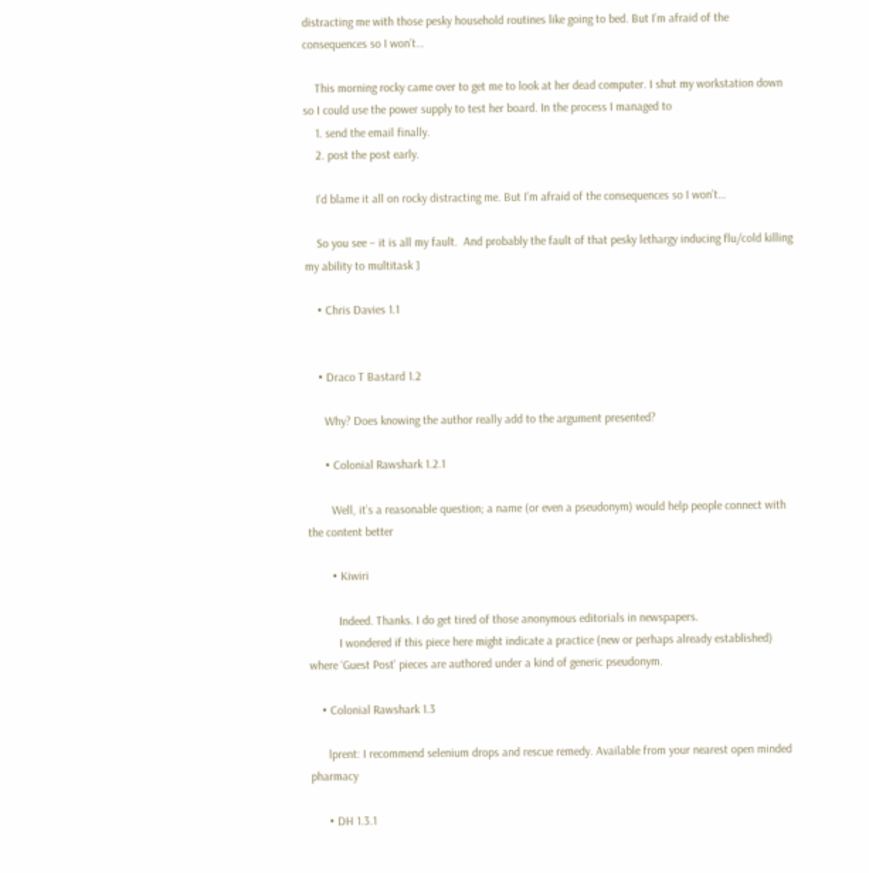distracting me with those pesky household routines like going to bed. But I’m afraid of the consequences so I won’t…

    This morning rocky came over to get me to look at her dead computer. I shut my workstation down so I could use the power supply to test her board. In the process I managed to
    1. send the email finally.
    2. post the post early.

    I’d blame it all on rocky distracting me. But I’m afraid of the consequences so I won’t…

    So you see – it is all my fault.  And probably the fault of that pesky lethargy inducing flu/cold killing my ability to multitask ]

    • Chris Davies 1.1


    • Draco T Bastard 1.2

      Why? Does knowing the author really add to the argument presented?

      • Colonial Rawshark 1.2.1

        Well, it’s a reasonable question; a name (or even a pseudonym) would help people connect with the content better

        • Kiwiri

          Indeed. Thanks. I do get tired of those anonymous editorials in newspapers.
          I wondered if this piece here might indicate a practice (new or perhaps already established) where ‘Guest Post’ pieces are authored under a kind of generic pseudonym.

    • Colonial Rawshark 1.3

      lprent: I recommend selenium drops and rescue remedy. Available from your nearest open minded pharmacy

      • DH 1.3.1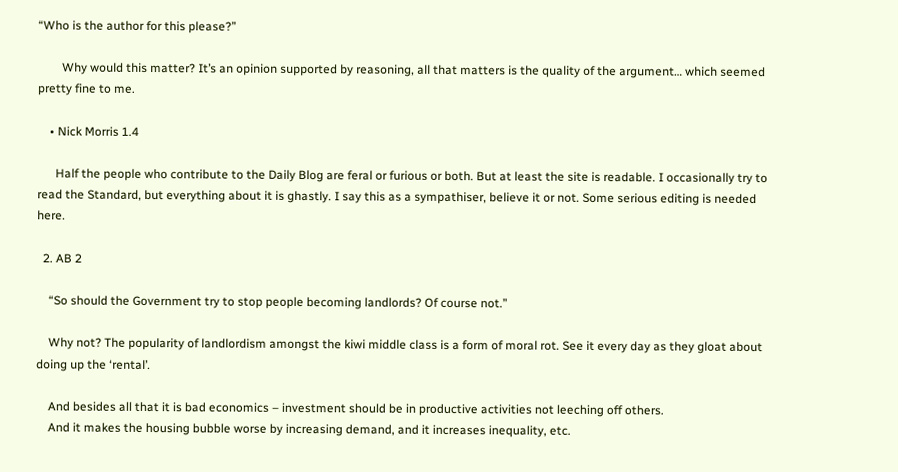“Who is the author for this please?”

        Why would this matter? It’s an opinion supported by reasoning, all that matters is the quality of the argument… which seemed pretty fine to me.

    • Nick Morris 1.4

      Half the people who contribute to the Daily Blog are feral or furious or both. But at least the site is readable. I occasionally try to read the Standard, but everything about it is ghastly. I say this as a sympathiser, believe it or not. Some serious editing is needed here.

  2. AB 2

    “So should the Government try to stop people becoming landlords? Of course not.”

    Why not? The popularity of landlordism amongst the kiwi middle class is a form of moral rot. See it every day as they gloat about doing up the ‘rental’.

    And besides all that it is bad economics – investment should be in productive activities not leeching off others.
    And it makes the housing bubble worse by increasing demand, and it increases inequality, etc.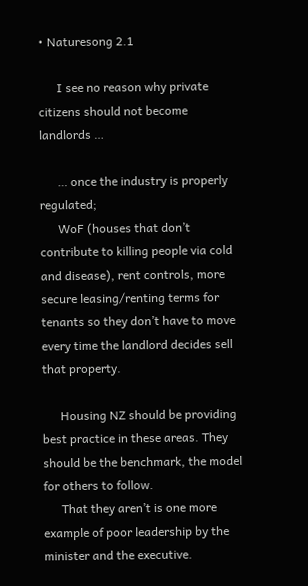• Naturesong 2.1

      I see no reason why private citizens should not become landlords …

      … once the industry is properly regulated;
      WoF (houses that don’t contribute to killing people via cold and disease), rent controls, more secure leasing/renting terms for tenants so they don’t have to move every time the landlord decides sell that property.

      Housing NZ should be providing best practice in these areas. They should be the benchmark, the model for others to follow.
      That they aren’t is one more example of poor leadership by the minister and the executive.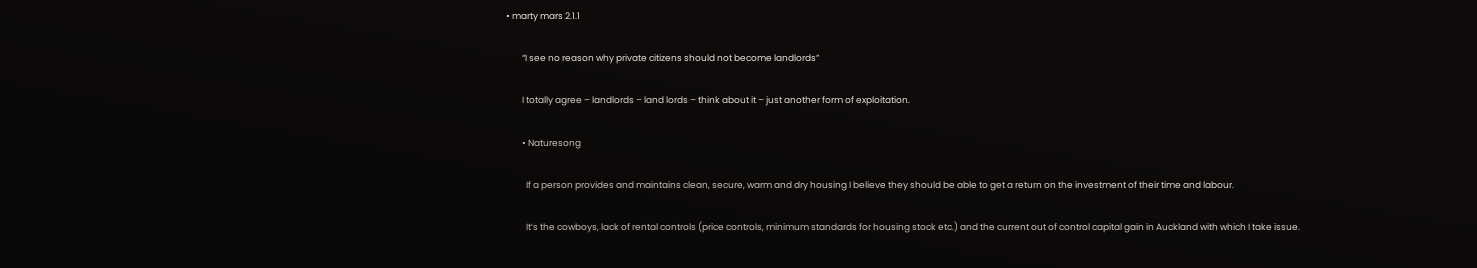• marty mars 2.1.1

        “I see no reason why private citizens should not become landlords”

        I totally agree – landlords – land lords – think about it – just another form of exploitation.

        • Naturesong

          If a person provides and maintains clean, secure, warm and dry housing I believe they should be able to get a return on the investment of their time and labour.

          It’s the cowboys, lack of rental controls (price controls, minimum standards for housing stock etc.) and the current out of control capital gain in Auckland with which I take issue.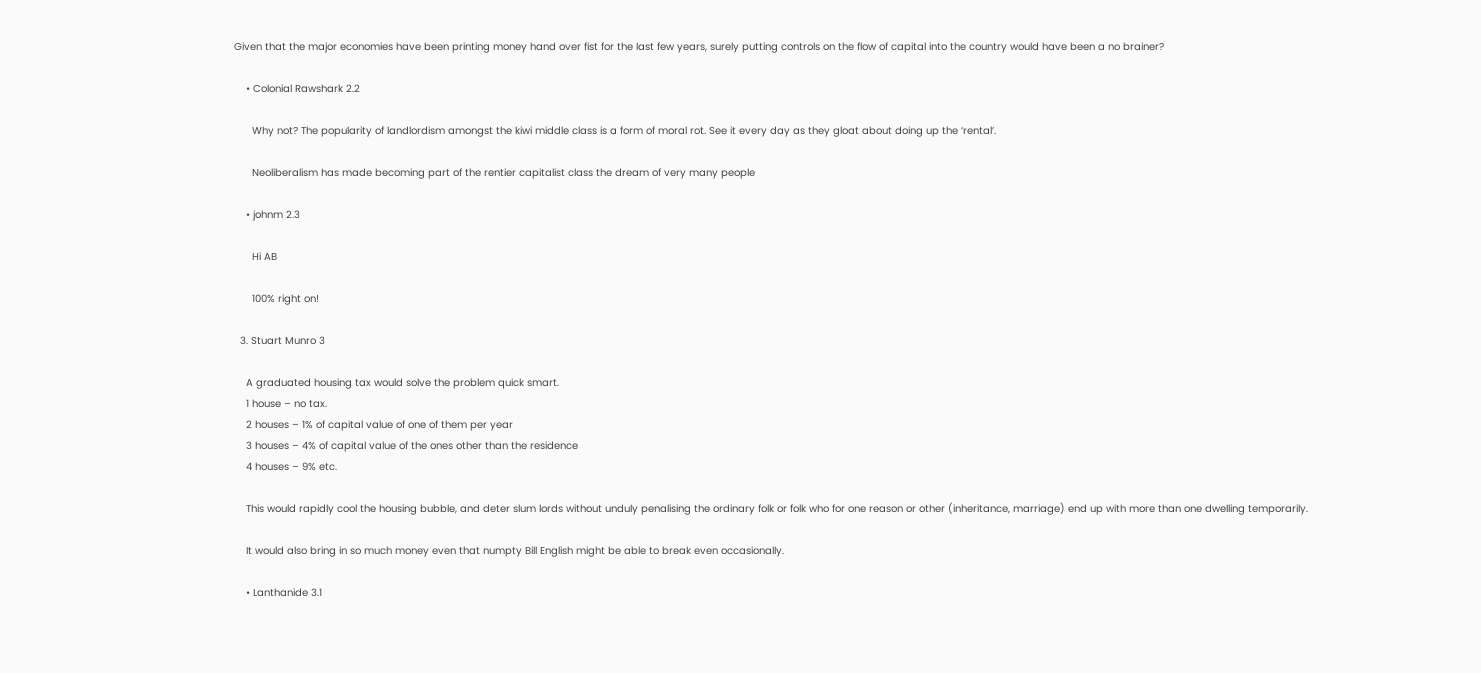Given that the major economies have been printing money hand over fist for the last few years, surely putting controls on the flow of capital into the country would have been a no brainer?

    • Colonial Rawshark 2.2

      Why not? The popularity of landlordism amongst the kiwi middle class is a form of moral rot. See it every day as they gloat about doing up the ‘rental’.

      Neoliberalism has made becoming part of the rentier capitalist class the dream of very many people

    • johnm 2.3

      Hi AB

      100% right on!

  3. Stuart Munro 3

    A graduated housing tax would solve the problem quick smart.
    1 house – no tax.
    2 houses – 1% of capital value of one of them per year
    3 houses – 4% of capital value of the ones other than the residence
    4 houses – 9% etc.

    This would rapidly cool the housing bubble, and deter slum lords without unduly penalising the ordinary folk or folk who for one reason or other (inheritance, marriage) end up with more than one dwelling temporarily.

    It would also bring in so much money even that numpty Bill English might be able to break even occasionally.

    • Lanthanide 3.1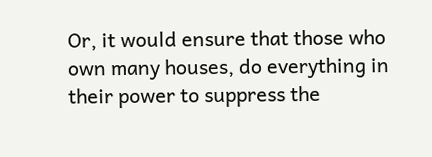Or, it would ensure that those who own many houses, do everything in their power to suppress the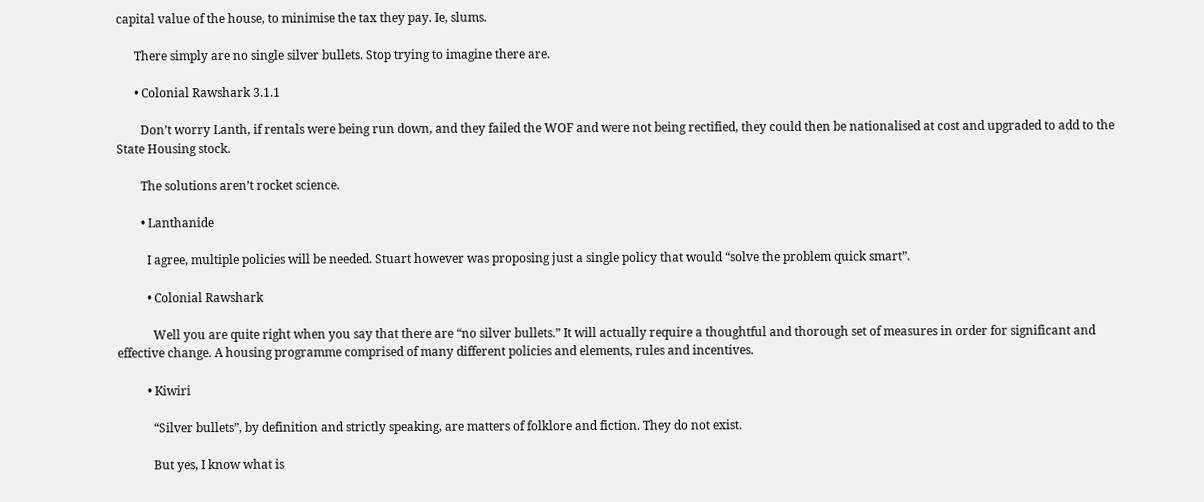capital value of the house, to minimise the tax they pay. Ie, slums.

      There simply are no single silver bullets. Stop trying to imagine there are.

      • Colonial Rawshark 3.1.1

        Don’t worry Lanth, if rentals were being run down, and they failed the WOF and were not being rectified, they could then be nationalised at cost and upgraded to add to the State Housing stock.

        The solutions aren’t rocket science.

        • Lanthanide

          I agree, multiple policies will be needed. Stuart however was proposing just a single policy that would “solve the problem quick smart”.

          • Colonial Rawshark

            Well you are quite right when you say that there are “no silver bullets.” It will actually require a thoughtful and thorough set of measures in order for significant and effective change. A housing programme comprised of many different policies and elements, rules and incentives.

          • Kiwiri

            “Silver bullets”, by definition and strictly speaking, are matters of folklore and fiction. They do not exist.

            But yes, I know what is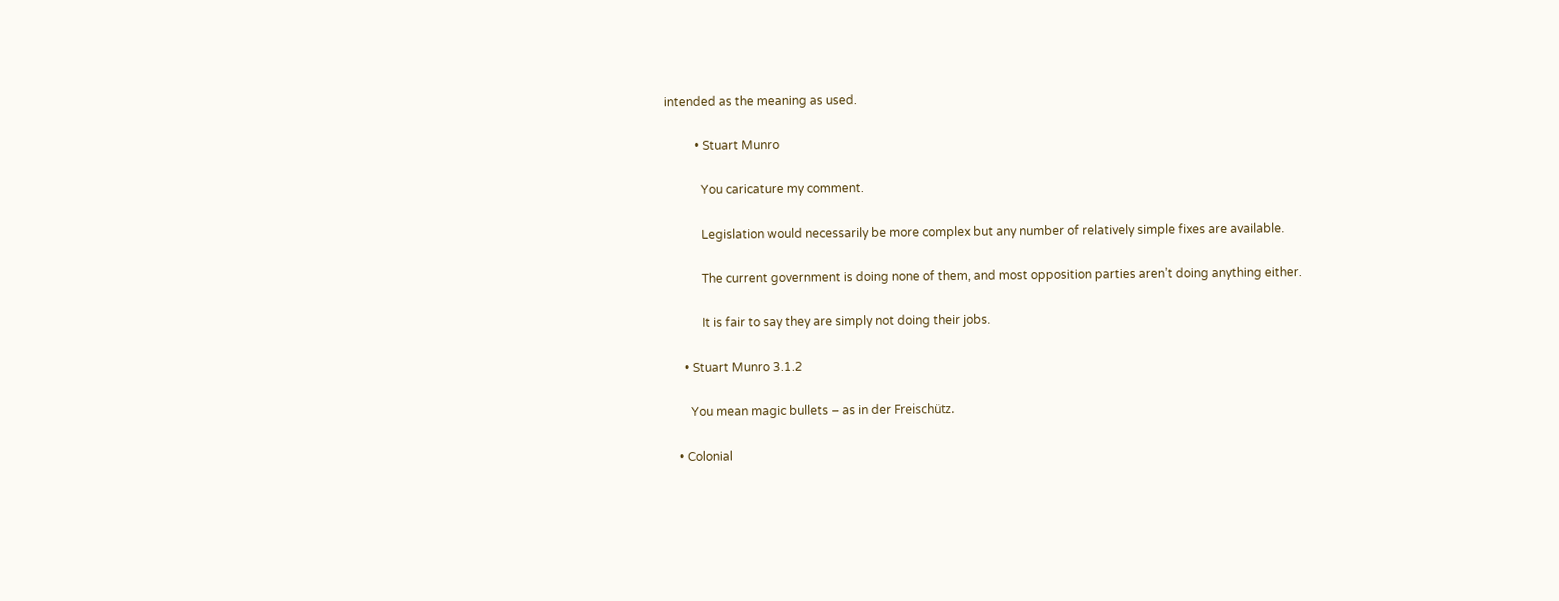intended as the meaning as used.

          • Stuart Munro

            You caricature my comment.

            Legislation would necessarily be more complex but any number of relatively simple fixes are available.

            The current government is doing none of them, and most opposition parties aren’t doing anything either.

            It is fair to say they are simply not doing their jobs.

      • Stuart Munro 3.1.2

        You mean magic bullets – as in der Freischütz.

    • Colonial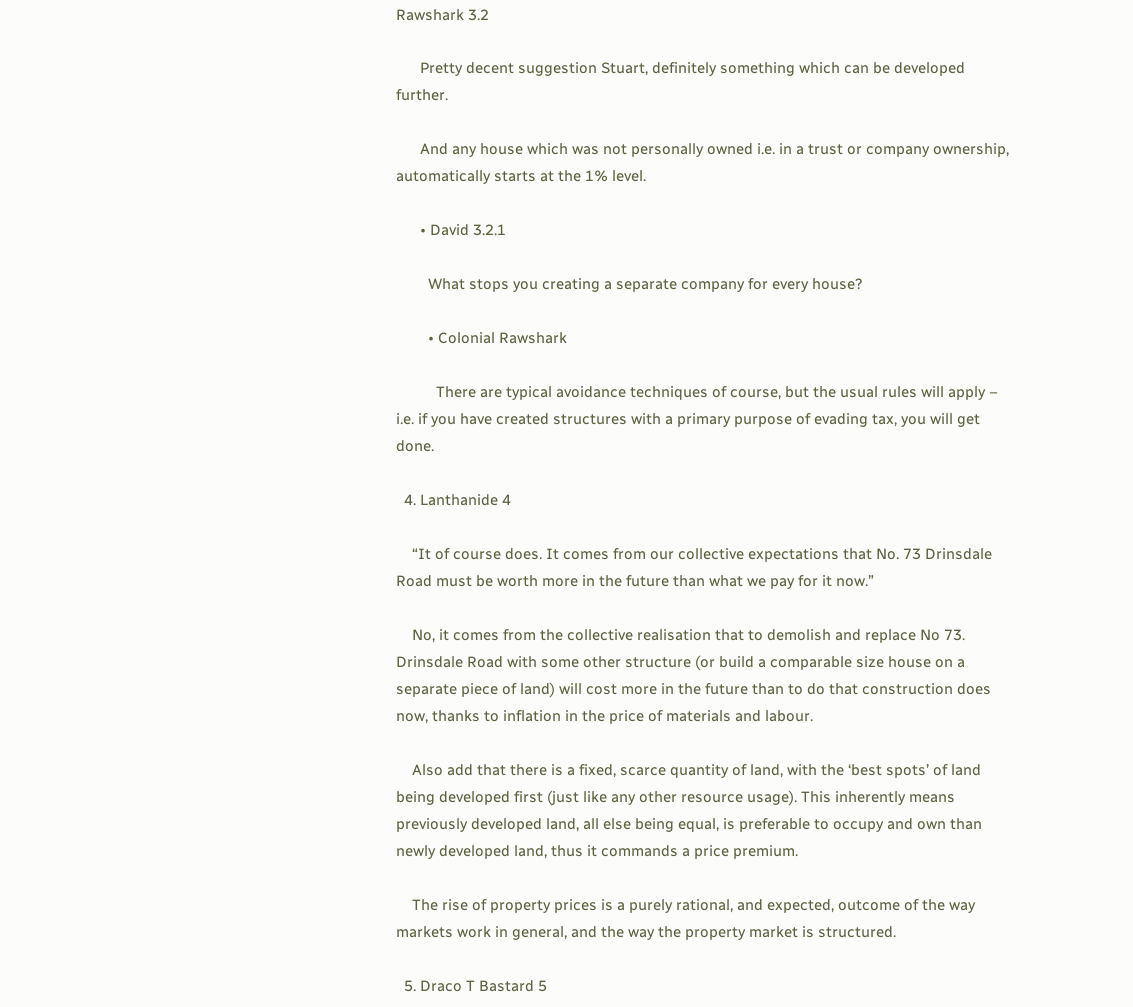Rawshark 3.2

      Pretty decent suggestion Stuart, definitely something which can be developed further.

      And any house which was not personally owned i.e. in a trust or company ownership, automatically starts at the 1% level.

      • David 3.2.1

        What stops you creating a separate company for every house?

        • Colonial Rawshark

          There are typical avoidance techniques of course, but the usual rules will apply – i.e. if you have created structures with a primary purpose of evading tax, you will get done.

  4. Lanthanide 4

    “It of course does. It comes from our collective expectations that No. 73 Drinsdale Road must be worth more in the future than what we pay for it now.”

    No, it comes from the collective realisation that to demolish and replace No 73. Drinsdale Road with some other structure (or build a comparable size house on a separate piece of land) will cost more in the future than to do that construction does now, thanks to inflation in the price of materials and labour.

    Also add that there is a fixed, scarce quantity of land, with the ‘best spots’ of land being developed first (just like any other resource usage). This inherently means previously developed land, all else being equal, is preferable to occupy and own than newly developed land, thus it commands a price premium.

    The rise of property prices is a purely rational, and expected, outcome of the way markets work in general, and the way the property market is structured.

  5. Draco T Bastard 5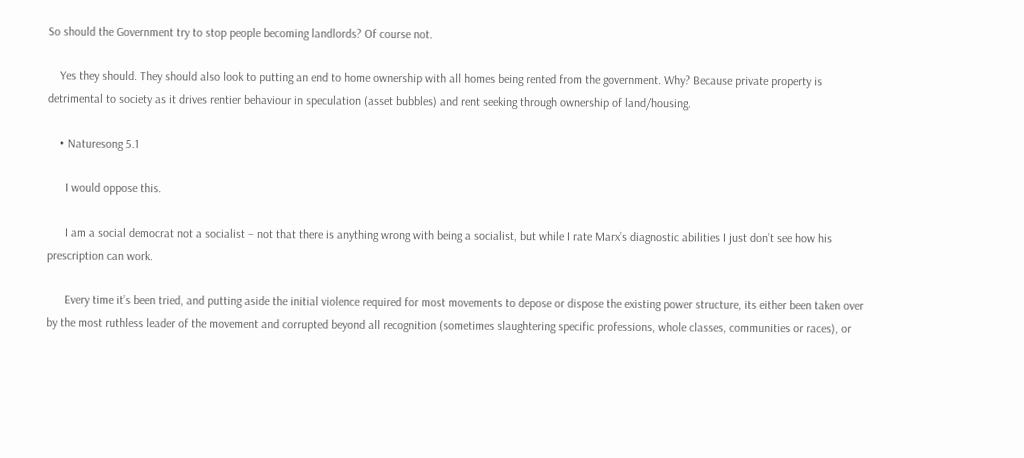So should the Government try to stop people becoming landlords? Of course not.

    Yes they should. They should also look to putting an end to home ownership with all homes being rented from the government. Why? Because private property is detrimental to society as it drives rentier behaviour in speculation (asset bubbles) and rent seeking through ownership of land/housing.

    • Naturesong 5.1

      I would oppose this.

      I am a social democrat not a socialist – not that there is anything wrong with being a socialist, but while I rate Marx’s diagnostic abilities I just don’t see how his prescription can work.

      Every time it’s been tried, and putting aside the initial violence required for most movements to depose or dispose the existing power structure, its either been taken over by the most ruthless leader of the movement and corrupted beyond all recognition (sometimes slaughtering specific professions, whole classes, communities or races), or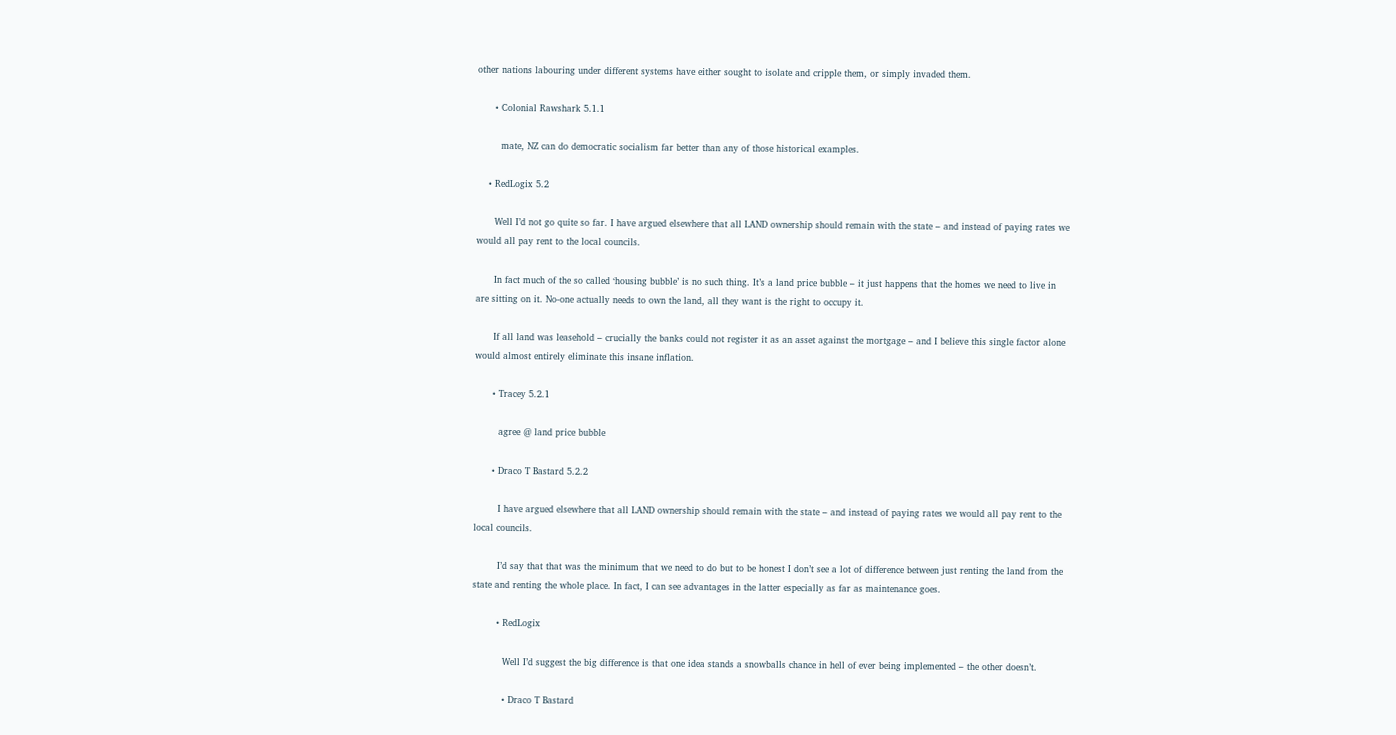other nations labouring under different systems have either sought to isolate and cripple them, or simply invaded them.

      • Colonial Rawshark 5.1.1

        mate, NZ can do democratic socialism far better than any of those historical examples.

    • RedLogix 5.2

      Well I’d not go quite so far. I have argued elsewhere that all LAND ownership should remain with the state – and instead of paying rates we would all pay rent to the local councils.

      In fact much of the so called ‘housing bubble’ is no such thing. It’s a land price bubble – it just happens that the homes we need to live in are sitting on it. No-one actually needs to own the land, all they want is the right to occupy it.

      If all land was leasehold – crucially the banks could not register it as an asset against the mortgage – and I believe this single factor alone would almost entirely eliminate this insane inflation.

      • Tracey 5.2.1

        agree @ land price bubble

      • Draco T Bastard 5.2.2

        I have argued elsewhere that all LAND ownership should remain with the state – and instead of paying rates we would all pay rent to the local councils.

        I’d say that that was the minimum that we need to do but to be honest I don’t see a lot of difference between just renting the land from the state and renting the whole place. In fact, I can see advantages in the latter especially as far as maintenance goes.

        • RedLogix

          Well I’d suggest the big difference is that one idea stands a snowballs chance in hell of ever being implemented – the other doesn’t.

          • Draco T Bastard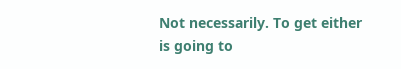Not necessarily. To get either is going to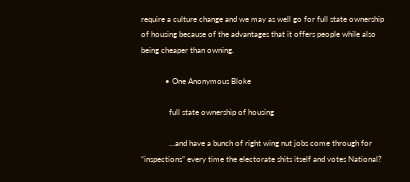require a culture change and we may as well go for full state ownership of housing because of the advantages that it offers people while also being cheaper than owning.

            • One Anonymous Bloke

              full state ownership of housing

              …and have a bunch of right wing nut jobs come through for “inspections” every time the electorate shits itself and votes National?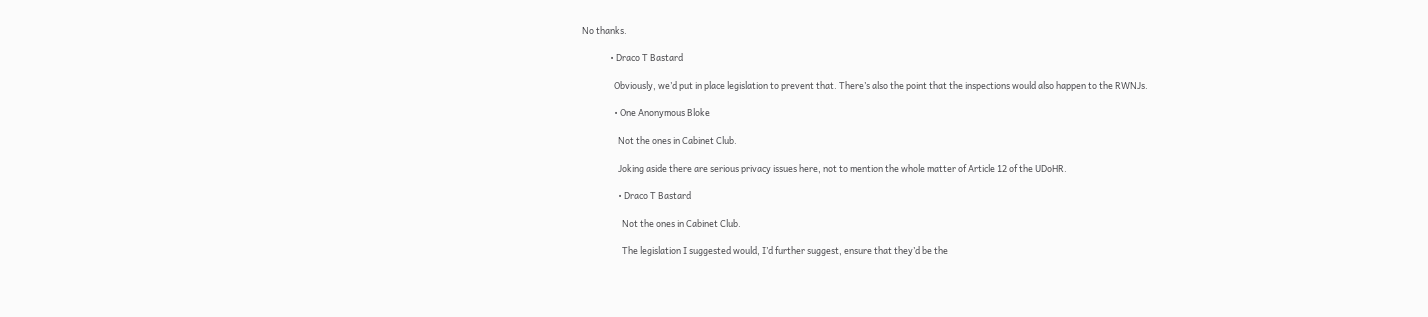No thanks.

              • Draco T Bastard

                Obviously, we’d put in place legislation to prevent that. There’s also the point that the inspections would also happen to the RWNJs.

                • One Anonymous Bloke

                  Not the ones in Cabinet Club.

                  Joking aside there are serious privacy issues here, not to mention the whole matter of Article 12 of the UDoHR.

                  • Draco T Bastard

                    Not the ones in Cabinet Club.

                    The legislation I suggested would, I’d further suggest, ensure that they’d be the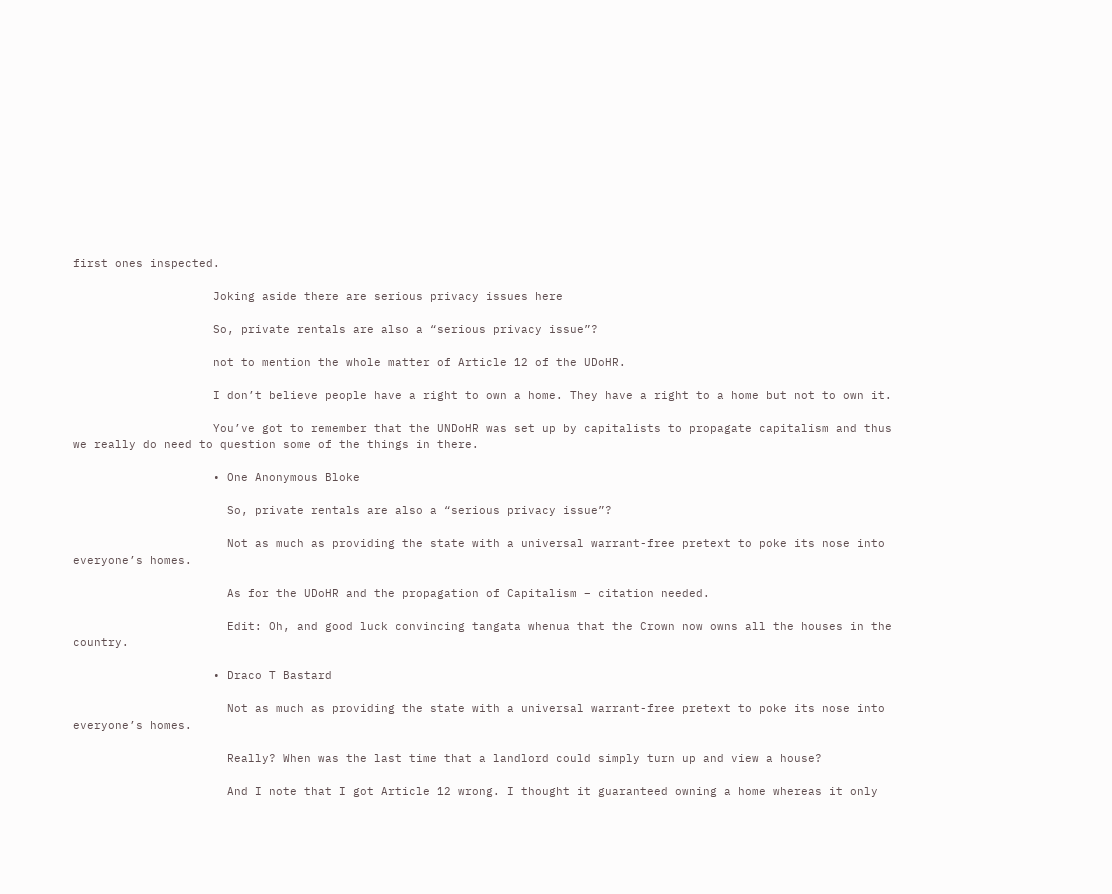first ones inspected.

                    Joking aside there are serious privacy issues here

                    So, private rentals are also a “serious privacy issue”?

                    not to mention the whole matter of Article 12 of the UDoHR.

                    I don’t believe people have a right to own a home. They have a right to a home but not to own it.

                    You’ve got to remember that the UNDoHR was set up by capitalists to propagate capitalism and thus we really do need to question some of the things in there.

                    • One Anonymous Bloke

                      So, private rentals are also a “serious privacy issue”?

                      Not as much as providing the state with a universal warrant-free pretext to poke its nose into everyone’s homes.

                      As for the UDoHR and the propagation of Capitalism – citation needed.

                      Edit: Oh, and good luck convincing tangata whenua that the Crown now owns all the houses in the country.

                    • Draco T Bastard

                      Not as much as providing the state with a universal warrant-free pretext to poke its nose into everyone’s homes.

                      Really? When was the last time that a landlord could simply turn up and view a house?

                      And I note that I got Article 12 wrong. I thought it guaranteed owning a home whereas it only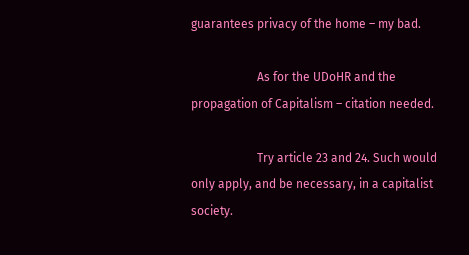guarantees privacy of the home – my bad.

                      As for the UDoHR and the propagation of Capitalism – citation needed.

                      Try article 23 and 24. Such would only apply, and be necessary, in a capitalist society.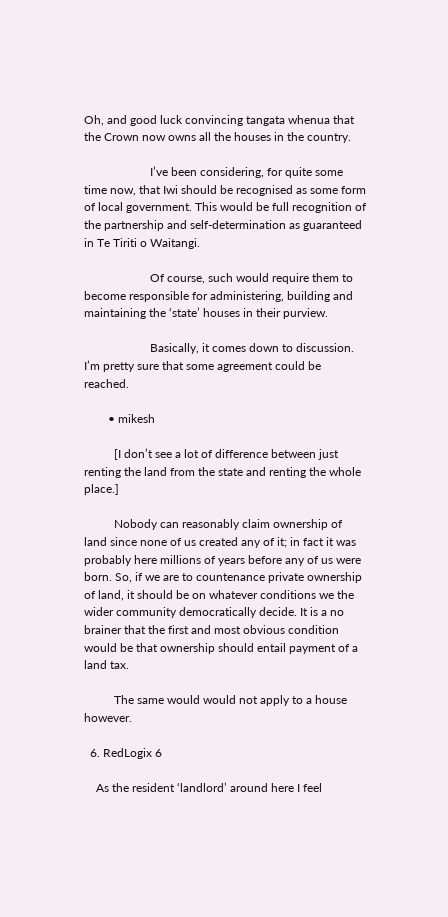Oh, and good luck convincing tangata whenua that the Crown now owns all the houses in the country.

                      I’ve been considering, for quite some time now, that Iwi should be recognised as some form of local government. This would be full recognition of the partnership and self-determination as guaranteed in Te Tiriti o Waitangi.

                      Of course, such would require them to become responsible for administering, building and maintaining the ‘state’ houses in their purview.

                      Basically, it comes down to discussion. I’m pretty sure that some agreement could be reached.

        • mikesh

          [I don’t see a lot of difference between just renting the land from the state and renting the whole place.]

          Nobody can reasonably claim ownership of land since none of us created any of it; in fact it was probably here millions of years before any of us were born. So, if we are to countenance private ownership of land, it should be on whatever conditions we the wider community democratically decide. It is a no brainer that the first and most obvious condition would be that ownership should entail payment of a land tax.

          The same would would not apply to a house however.

  6. RedLogix 6

    As the resident ‘landlord’ around here I feel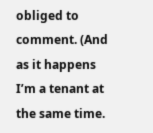obliged to comment. (And as it happens I’m a tenant at the same time.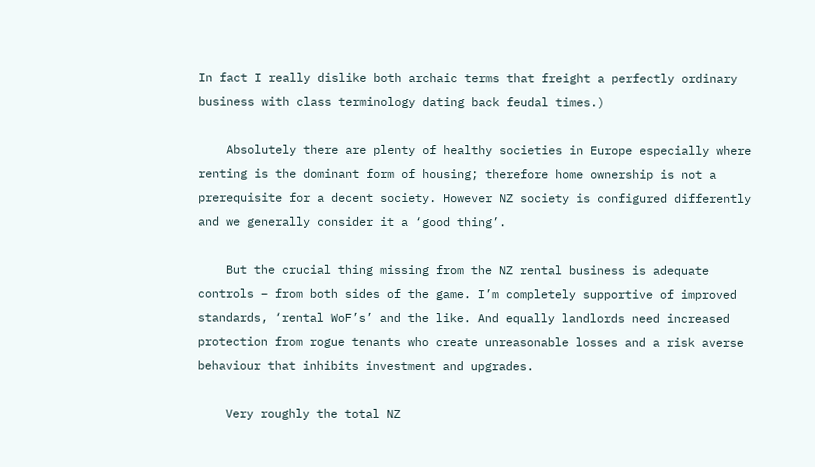In fact I really dislike both archaic terms that freight a perfectly ordinary business with class terminology dating back feudal times.)

    Absolutely there are plenty of healthy societies in Europe especially where renting is the dominant form of housing; therefore home ownership is not a prerequisite for a decent society. However NZ society is configured differently and we generally consider it a ‘good thing’.

    But the crucial thing missing from the NZ rental business is adequate controls – from both sides of the game. I’m completely supportive of improved standards, ‘rental WoF’s’ and the like. And equally landlords need increased protection from rogue tenants who create unreasonable losses and a risk averse behaviour that inhibits investment and upgrades.

    Very roughly the total NZ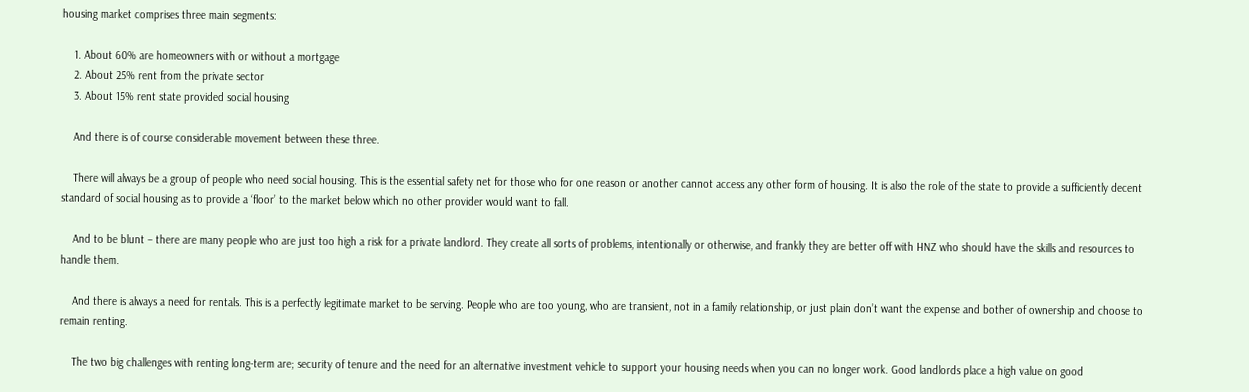housing market comprises three main segments:

    1. About 60% are homeowners with or without a mortgage
    2. About 25% rent from the private sector
    3. About 15% rent state provided social housing

    And there is of course considerable movement between these three.

    There will always be a group of people who need social housing. This is the essential safety net for those who for one reason or another cannot access any other form of housing. It is also the role of the state to provide a sufficiently decent standard of social housing as to provide a ‘floor’ to the market below which no other provider would want to fall.

    And to be blunt – there are many people who are just too high a risk for a private landlord. They create all sorts of problems, intentionally or otherwise, and frankly they are better off with HNZ who should have the skills and resources to handle them.

    And there is always a need for rentals. This is a perfectly legitimate market to be serving. People who are too young, who are transient, not in a family relationship, or just plain don’t want the expense and bother of ownership and choose to remain renting.

    The two big challenges with renting long-term are; security of tenure and the need for an alternative investment vehicle to support your housing needs when you can no longer work. Good landlords place a high value on good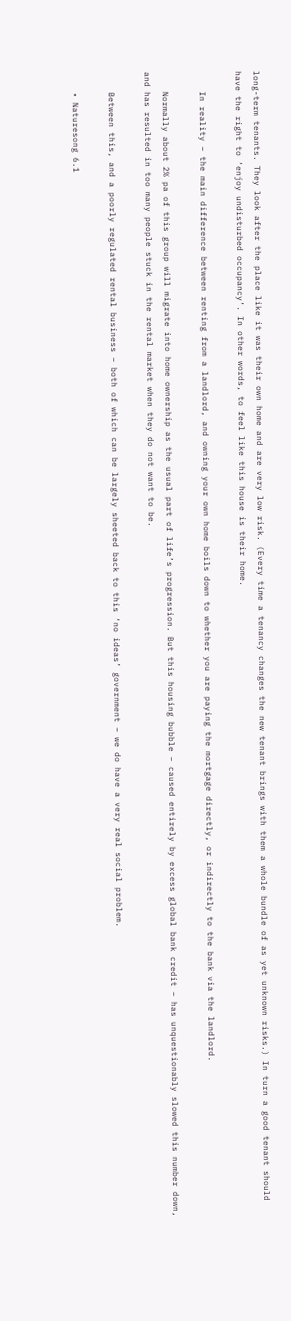long-term tenants. They look after the place like it was their own home and are very low risk. (Every time a tenancy changes the new tenant brings with them a whole bundle of as yet unknown risks.) In turn a good tenant should have the right to ‘enjoy undisturbed occupancy’. In other words, to feel like this house is their home.

    In reality – the main difference between renting from a landlord, and owning your own home boils down to whether you are paying the mortgage directly, or indirectly to the bank via the landlord.

    Normally about 2% pa of this group will migrate into home ownership as the usual part of life’s progression. But this housing bubble – caused entirely by excess global bank credit – has unquestionably slowed this number down, and has resulted in too many people stuck in the rental market when they do not want to be.

    Between this, and a poorly regulated rental business – both of which can be largely sheeted back to this ‘no ideas’ government – we do have a very real social problem.

    • Naturesong 6.1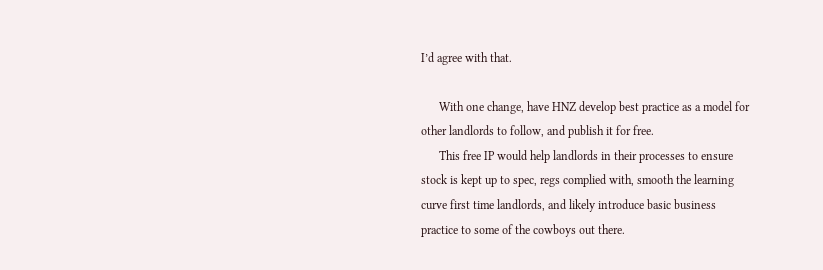I’d agree with that.

      With one change, have HNZ develop best practice as a model for other landlords to follow, and publish it for free.
      This free IP would help landlords in their processes to ensure stock is kept up to spec, regs complied with, smooth the learning curve first time landlords, and likely introduce basic business practice to some of the cowboys out there.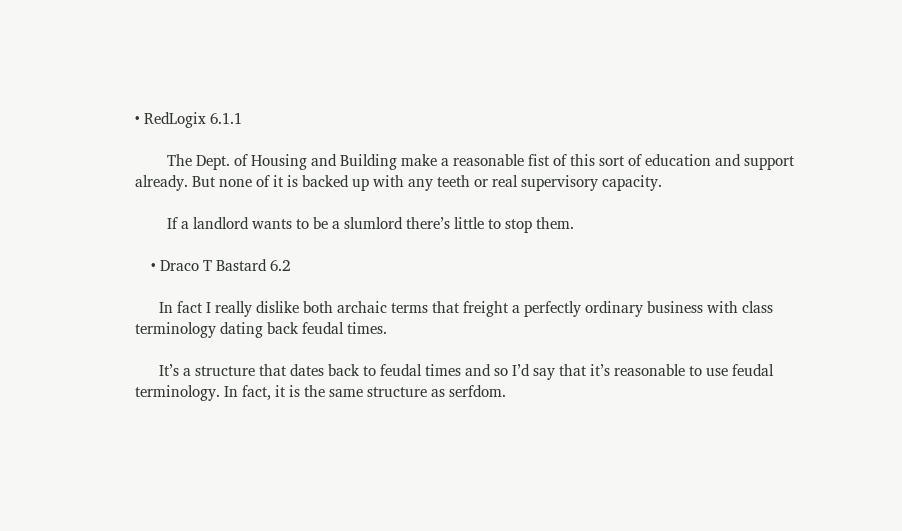• RedLogix 6.1.1

        The Dept. of Housing and Building make a reasonable fist of this sort of education and support already. But none of it is backed up with any teeth or real supervisory capacity.

        If a landlord wants to be a slumlord there’s little to stop them.

    • Draco T Bastard 6.2

      In fact I really dislike both archaic terms that freight a perfectly ordinary business with class terminology dating back feudal times.

      It’s a structure that dates back to feudal times and so I’d say that it’s reasonable to use feudal terminology. In fact, it is the same structure as serfdom.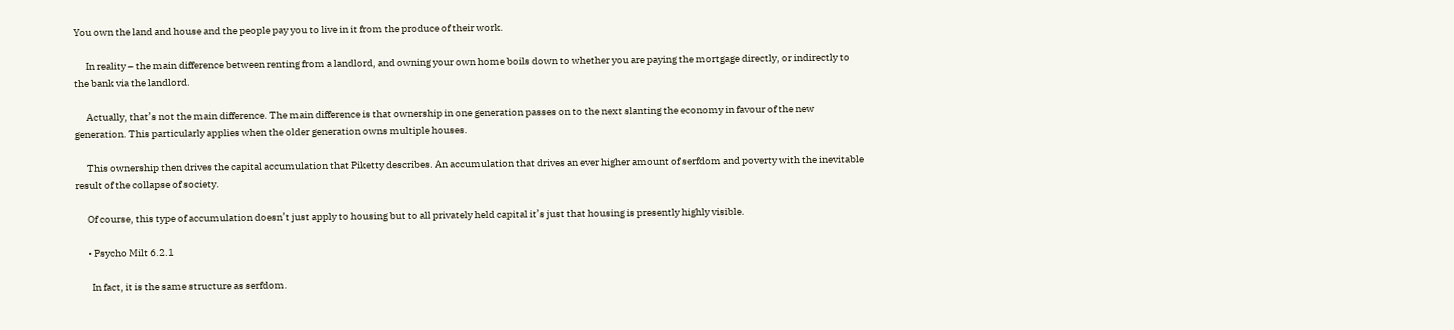You own the land and house and the people pay you to live in it from the produce of their work.

      In reality – the main difference between renting from a landlord, and owning your own home boils down to whether you are paying the mortgage directly, or indirectly to the bank via the landlord.

      Actually, that’s not the main difference. The main difference is that ownership in one generation passes on to the next slanting the economy in favour of the new generation. This particularly applies when the older generation owns multiple houses.

      This ownership then drives the capital accumulation that Piketty describes. An accumulation that drives an ever higher amount of serfdom and poverty with the inevitable result of the collapse of society.

      Of course, this type of accumulation doesn’t just apply to housing but to all privately held capital it’s just that housing is presently highly visible.

      • Psycho Milt 6.2.1

        In fact, it is the same structure as serfdom.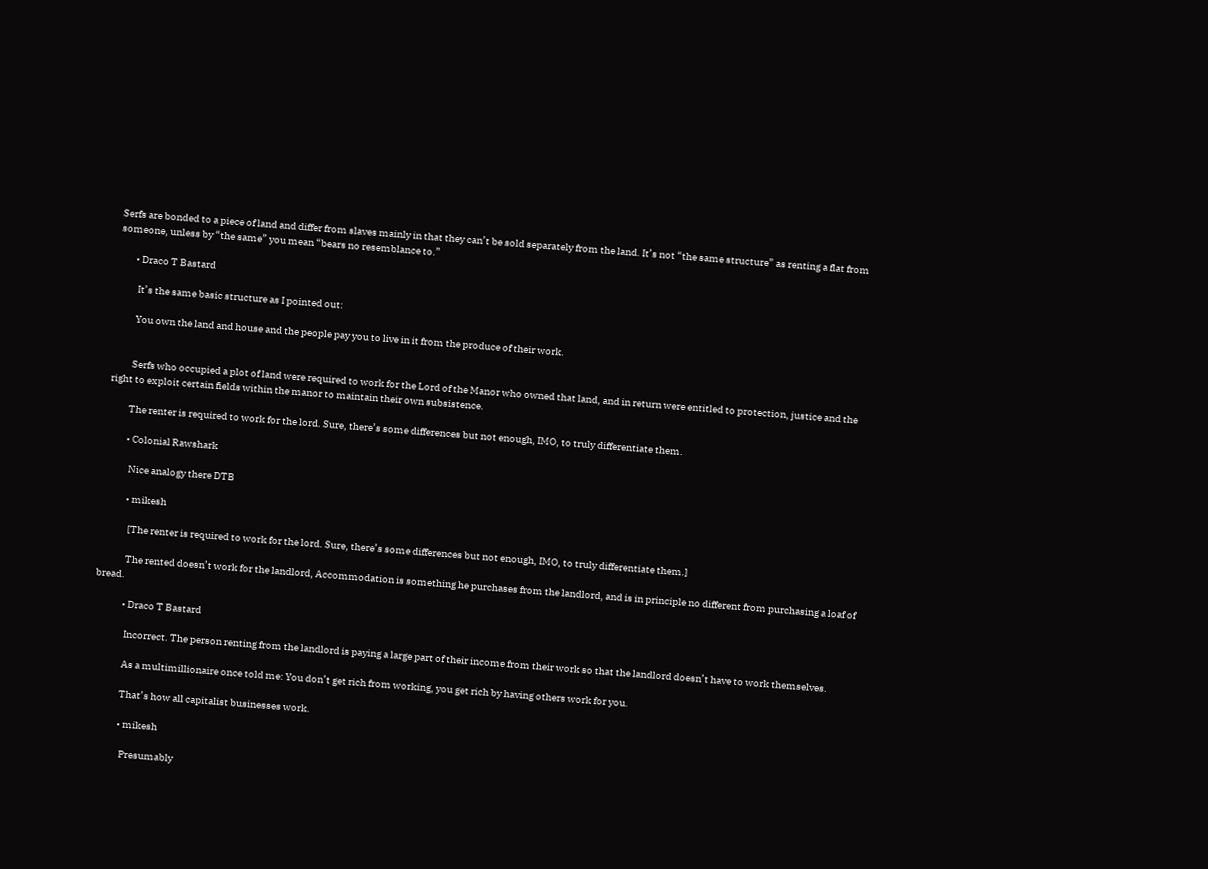Serfs are bonded to a piece of land and differ from slaves mainly in that they can’t be sold separately from the land. It’s not “the same structure” as renting a flat from someone, unless by “the same” you mean “bears no resemblance to.”

        • Draco T Bastard

          It’s the same basic structure as I pointed out:

          You own the land and house and the people pay you to live in it from the produce of their work.


          Serfs who occupied a plot of land were required to work for the Lord of the Manor who owned that land, and in return were entitled to protection, justice and the right to exploit certain fields within the manor to maintain their own subsistence.

          The renter is required to work for the lord. Sure, there’s some differences but not enough, IMO, to truly differentiate them.

          • Colonial Rawshark

            Nice analogy there DTB

            • mikesh

              [The renter is required to work for the lord. Sure, there’s some differences but not enough, IMO, to truly differentiate them.]

              The rented doesn’t work for the landlord, Accommodation is something he purchases from the landlord, and is in principle no different from purchasing a loaf of bread.

              • Draco T Bastard

                Incorrect. The person renting from the landlord is paying a large part of their income from their work so that the landlord doesn’t have to work themselves.

                As a multimillionaire once told me: You don’t get rich from working, you get rich by having others work for you.

                That’s how all capitalist businesses work.

                • mikesh

                  Presumably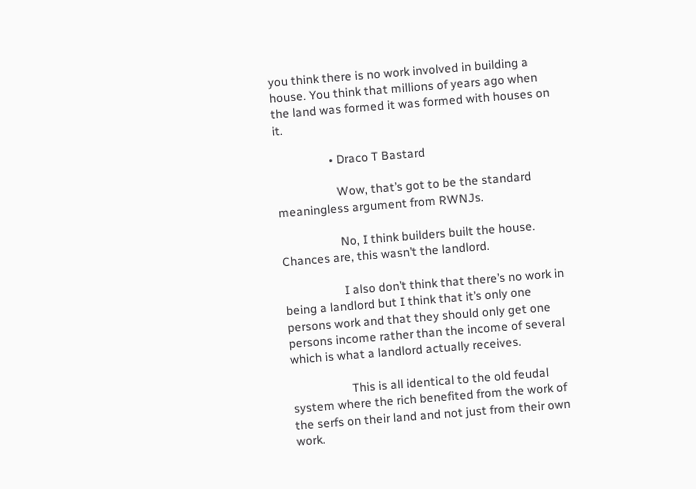you think there is no work involved in building a house. You think that millions of years ago when the land was formed it was formed with houses on it.

                  • Draco T Bastard

                    Wow, that’s got to be the standard meaningless argument from RWNJs.

                    No, I think builders built the house. Chances are, this wasn’t the landlord.

                    I also don’t think that there’s no work in being a landlord but I think that it’s only one persons work and that they should only get one persons income rather than the income of several which is what a landlord actually receives.

                    This is all identical to the old feudal system where the rich benefited from the work of the serfs on their land and not just from their own work.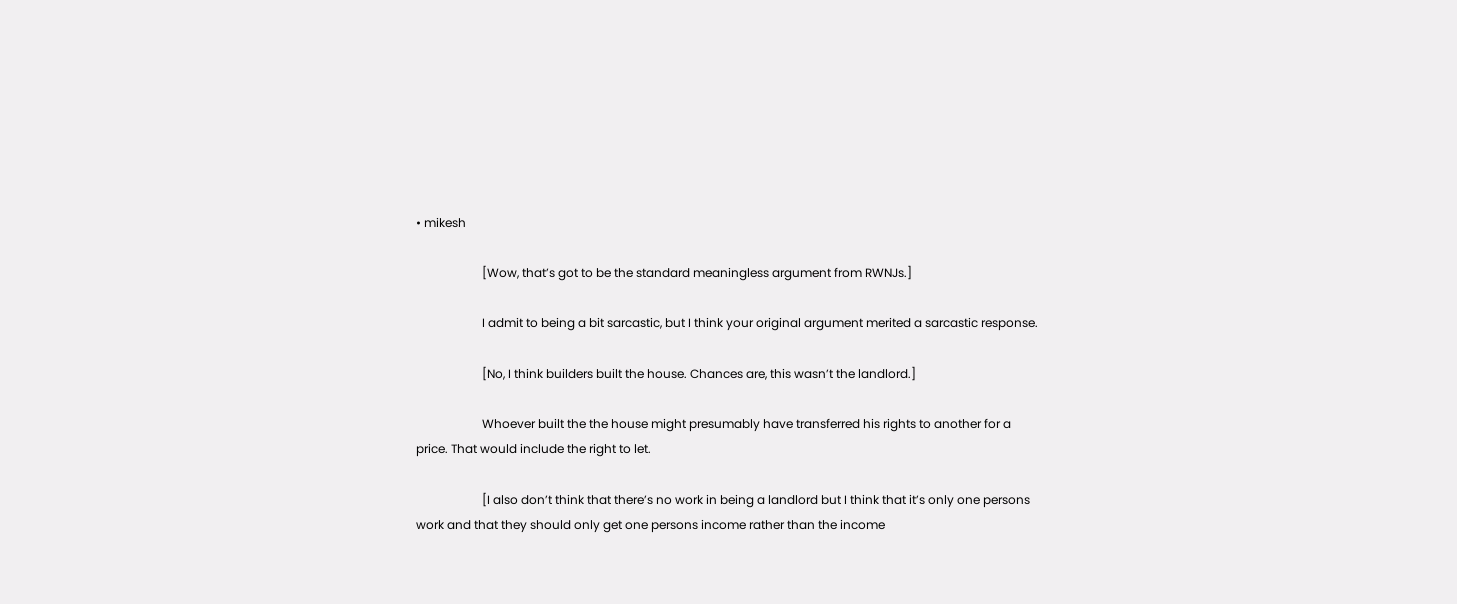• mikesh

                      [Wow, that’s got to be the standard meaningless argument from RWNJs.]

                      I admit to being a bit sarcastic, but I think your original argument merited a sarcastic response.

                      [No, I think builders built the house. Chances are, this wasn’t the landlord.]

                      Whoever built the the house might presumably have transferred his rights to another for a price. That would include the right to let.

                      [I also don’t think that there’s no work in being a landlord but I think that it’s only one persons work and that they should only get one persons income rather than the income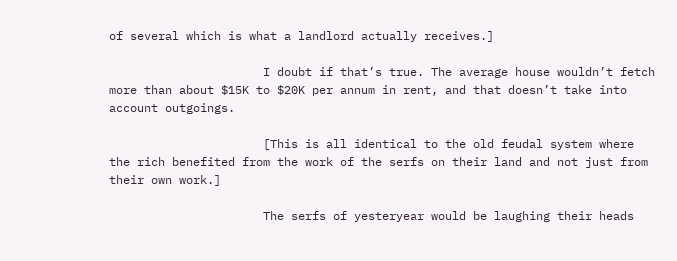of several which is what a landlord actually receives.]

                      I doubt if that’s true. The average house wouldn’t fetch more than about $15K to $20K per annum in rent, and that doesn’t take into account outgoings.

                      [This is all identical to the old feudal system where the rich benefited from the work of the serfs on their land and not just from their own work.]

                      The serfs of yesteryear would be laughing their heads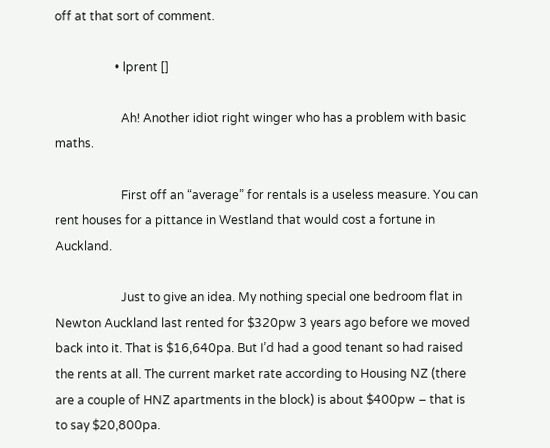off at that sort of comment.

                    • lprent []

                      Ah! Another idiot right winger who has a problem with basic maths.

                      First off an “average” for rentals is a useless measure. You can rent houses for a pittance in Westland that would cost a fortune in Auckland.

                      Just to give an idea. My nothing special one bedroom flat in Newton Auckland last rented for $320pw 3 years ago before we moved back into it. That is $16,640pa. But I’d had a good tenant so had raised the rents at all. The current market rate according to Housing NZ (there are a couple of HNZ apartments in the block) is about $400pw – that is to say $20,800pa.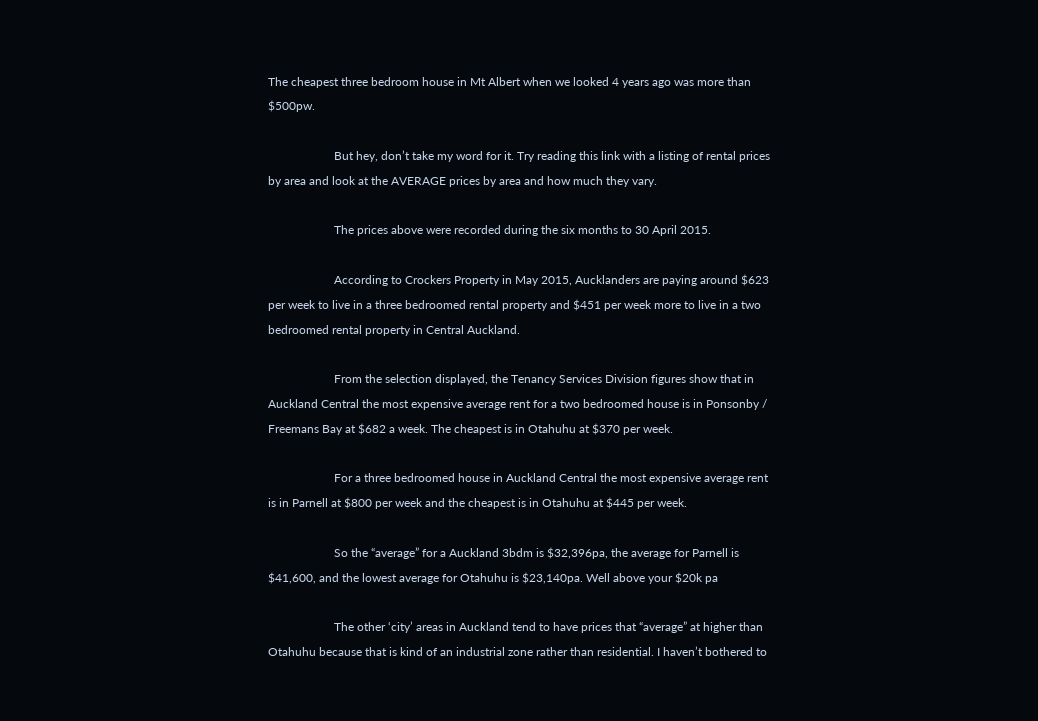The cheapest three bedroom house in Mt Albert when we looked 4 years ago was more than $500pw.

                      But hey, don’t take my word for it. Try reading this link with a listing of rental prices by area and look at the AVERAGE prices by area and how much they vary.

                      The prices above were recorded during the six months to 30 April 2015.

                      According to Crockers Property in May 2015, Aucklanders are paying around $623 per week to live in a three bedroomed rental property and $451 per week more to live in a two bedroomed rental property in Central Auckland.

                      From the selection displayed, the Tenancy Services Division figures show that in Auckland Central the most expensive average rent for a two bedroomed house is in Ponsonby / Freemans Bay at $682 a week. The cheapest is in Otahuhu at $370 per week.

                      For a three bedroomed house in Auckland Central the most expensive average rent is in Parnell at $800 per week and the cheapest is in Otahuhu at $445 per week.

                      So the “average” for a Auckland 3bdm is $32,396pa, the average for Parnell is $41,600, and the lowest average for Otahuhu is $23,140pa. Well above your $20k pa

                      The other ‘city’ areas in Auckland tend to have prices that “average” at higher than Otahuhu because that is kind of an industrial zone rather than residential. I haven’t bothered to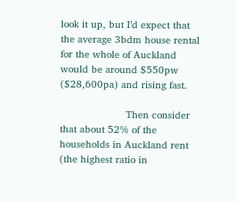look it up, but I’d expect that the average 3bdm house rental for the whole of Auckland would be around $550pw ($28,600pa) and rising fast.

                      Then consider that about 52% of the households in Auckland rent (the highest ratio in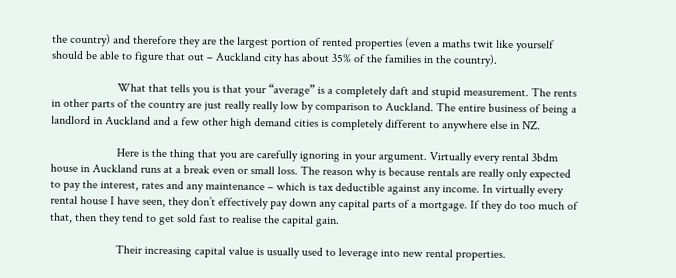the country) and therefore they are the largest portion of rented properties (even a maths twit like yourself should be able to figure that out – Auckland city has about 35% of the families in the country).

                      What that tells you is that your “average” is a completely daft and stupid measurement. The rents in other parts of the country are just really really low by comparison to Auckland. The entire business of being a landlord in Auckland and a few other high demand cities is completely different to anywhere else in NZ.

                      Here is the thing that you are carefully ignoring in your argument. Virtually every rental 3bdm house in Auckland runs at a break even or small loss. The reason why is because rentals are really only expected to pay the interest, rates and any maintenance – which is tax deductible against any income. In virtually every rental house I have seen, they don’t effectively pay down any capital parts of a mortgage. If they do too much of that, then they tend to get sold fast to realise the capital gain.

                      Their increasing capital value is usually used to leverage into new rental properties.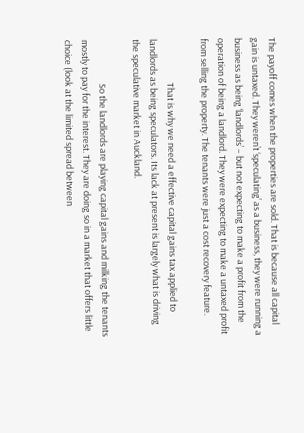The payoff comes when the properties are sold. That is because all capital gain is untaxed. They weren’t ‘speculating’ as a business, they were running a business as being ‘landlords’ – but not expecting to make a profit from the operation of being a landlord. They were expecting to make a untaxed profit from selling the property. The tenants were just a cost recovery feature.

                      That is why we need a effective capital gains tax applied to landlords as being speculators. Its lack at present is largely what is driving the speculative market in Auckland.

                      So the landlords are playing capital gains and milking the tenants mostly to pay for the interest. They are doing so in a market that offers little choice (look at the limited spread between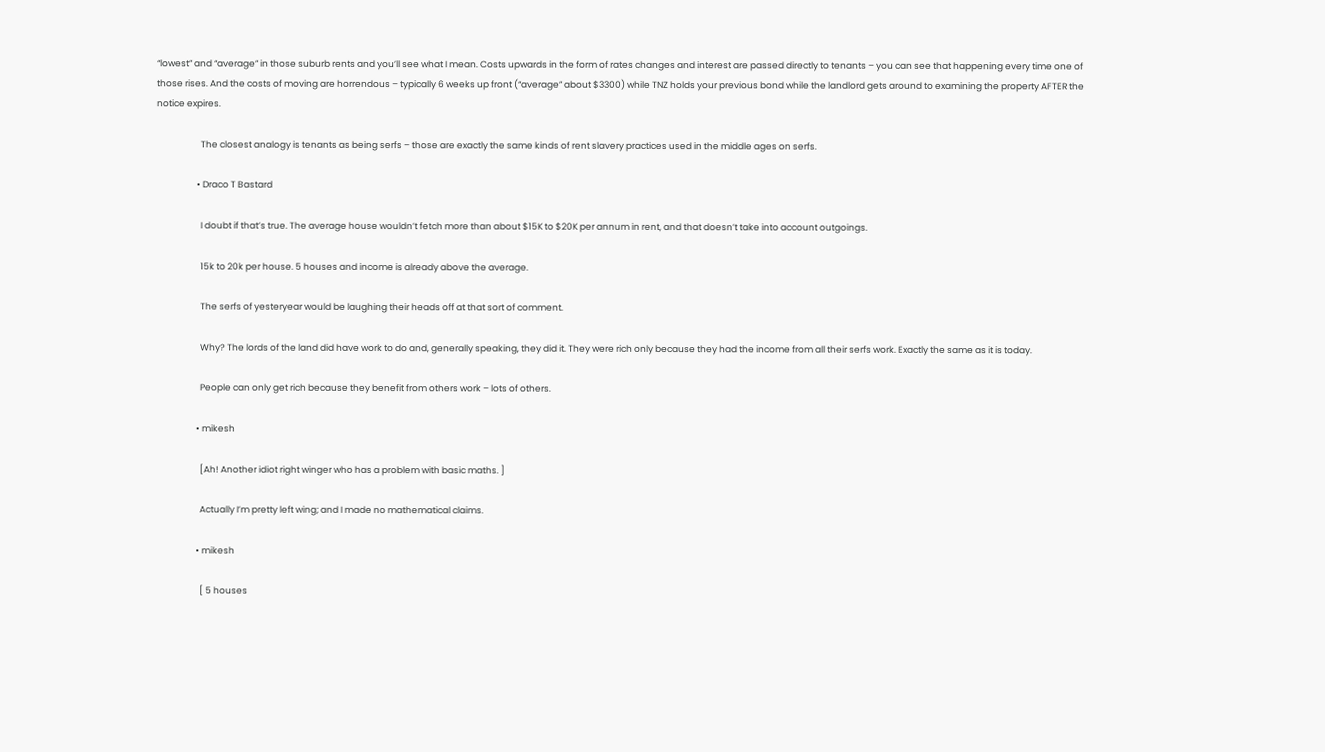“lowest” and “average” in those suburb rents and you’ll see what I mean. Costs upwards in the form of rates changes and interest are passed directly to tenants – you can see that happening every time one of those rises. And the costs of moving are horrendous – typically 6 weeks up front (“average” about $3300) while TNZ holds your previous bond while the landlord gets around to examining the property AFTER the notice expires.

                      The closest analogy is tenants as being serfs – those are exactly the same kinds of rent slavery practices used in the middle ages on serfs.

                    • Draco T Bastard

                      I doubt if that’s true. The average house wouldn’t fetch more than about $15K to $20K per annum in rent, and that doesn’t take into account outgoings.

                      15k to 20k per house. 5 houses and income is already above the average.

                      The serfs of yesteryear would be laughing their heads off at that sort of comment.

                      Why? The lords of the land did have work to do and, generally speaking, they did it. They were rich only because they had the income from all their serfs work. Exactly the same as it is today.

                      People can only get rich because they benefit from others work – lots of others.

                    • mikesh

                      [Ah! Another idiot right winger who has a problem with basic maths. ]

                      Actually I’m pretty left wing; and I made no mathematical claims.

                    • mikesh

                      [ 5 houses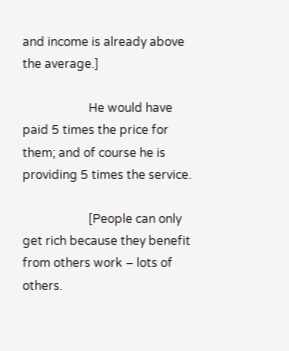and income is already above the average.]

                      He would have paid 5 times the price for them; and of course he is providing 5 times the service.

                      [People can only get rich because they benefit from others work – lots of others.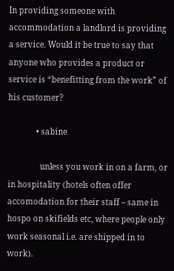In providing someone with accommodation a landlord is providing a service. Would it be true to say that anyone who provides a product or service is “benefitting from the work” of his customer?

              • sabine

                unless you work in on a farm, or in hospitality (hotels often offer accomodation for their staff – same in hospo on skifields etc, where people only work seasonal i.e. are shipped in to work).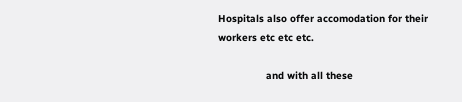Hospitals also offer accomodation for their workers etc etc etc.

                and with all these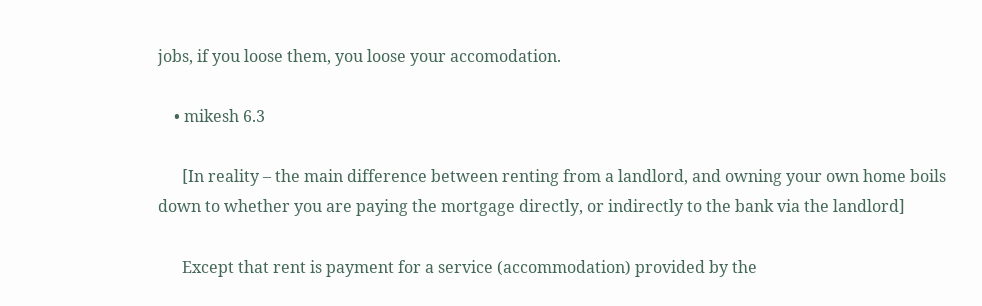jobs, if you loose them, you loose your accomodation.

    • mikesh 6.3

      [In reality – the main difference between renting from a landlord, and owning your own home boils down to whether you are paying the mortgage directly, or indirectly to the bank via the landlord]

      Except that rent is payment for a service (accommodation) provided by the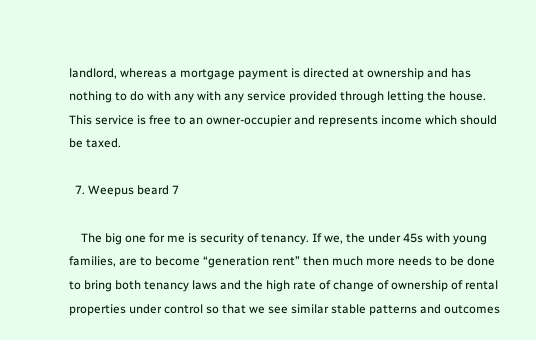landlord, whereas a mortgage payment is directed at ownership and has nothing to do with any with any service provided through letting the house. This service is free to an owner-occupier and represents income which should be taxed.

  7. Weepus beard 7

    The big one for me is security of tenancy. If we, the under 45s with young families, are to become “generation rent” then much more needs to be done to bring both tenancy laws and the high rate of change of ownership of rental properties under control so that we see similar stable patterns and outcomes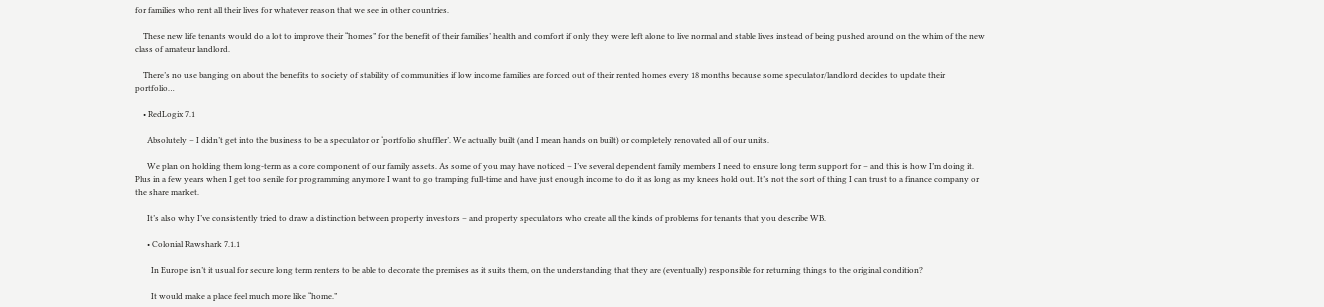for families who rent all their lives for whatever reason that we see in other countries.

    These new life tenants would do a lot to improve their “homes” for the benefit of their families’ health and comfort if only they were left alone to live normal and stable lives instead of being pushed around on the whim of the new class of amateur landlord.

    There’s no use banging on about the benefits to society of stability of communities if low income families are forced out of their rented homes every 18 months because some speculator/landlord decides to update their portfolio…

    • RedLogix 7.1

      Absolutely – I didn’t get into the business to be a speculator or ‘portfolio shuffler’. We actually built (and I mean hands on built) or completely renovated all of our units.

      We plan on holding them long-term as a core component of our family assets. As some of you may have noticed – I’ve several dependent family members I need to ensure long term support for – and this is how I’m doing it. Plus in a few years when I get too senile for programming anymore I want to go tramping full-time and have just enough income to do it as long as my knees hold out. It’s not the sort of thing I can trust to a finance company or the share market.

      It’s also why I’ve consistently tried to draw a distinction between property investors – and property speculators who create all the kinds of problems for tenants that you describe WB.

      • Colonial Rawshark 7.1.1

        In Europe isn’t it usual for secure long term renters to be able to decorate the premises as it suits them, on the understanding that they are (eventually) responsible for returning things to the original condition?

        It would make a place feel much more like “home.”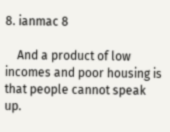8. ianmac 8

    And a product of low incomes and poor housing is that people cannot speak up.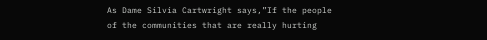As Dame Silvia Cartwright says,”If the people of the communities that are really hurting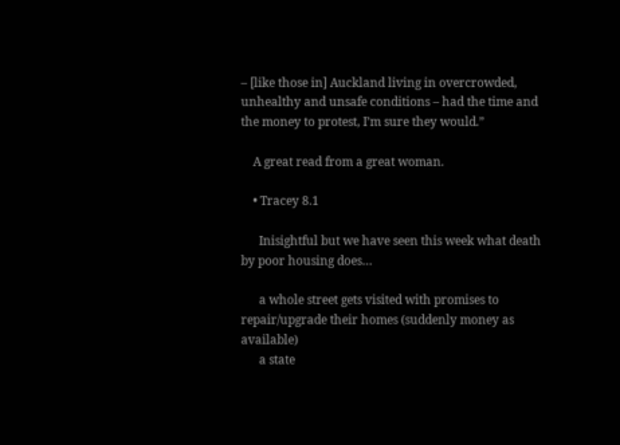– [like those in] Auckland living in overcrowded, unhealthy and unsafe conditions – had the time and the money to protest, I’m sure they would.”

    A great read from a great woman.

    • Tracey 8.1

      Inisightful but we have seen this week what death by poor housing does…

      a whole street gets visited with promises to repair/upgrade their homes (suddenly money as available)
      a state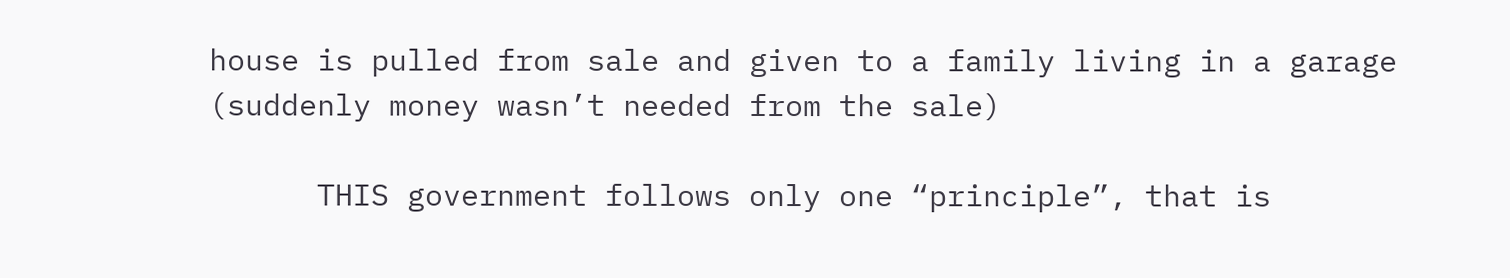house is pulled from sale and given to a family living in a garage (suddenly money wasn’t needed from the sale)

      THIS government follows only one “principle”, that is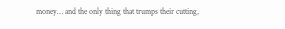money… and the only thing that trumps their cutting,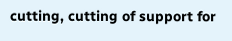cutting, cutting of support for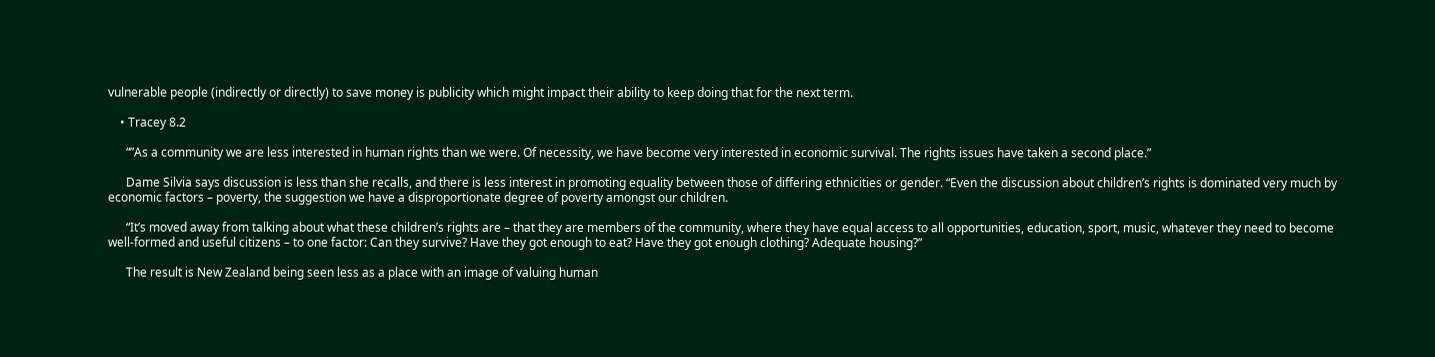vulnerable people (indirectly or directly) to save money is publicity which might impact their ability to keep doing that for the next term.

    • Tracey 8.2

      “”As a community we are less interested in human rights than we were. Of necessity, we have become very interested in economic survival. The rights issues have taken a second place.”

      Dame Silvia says discussion is less than she recalls, and there is less interest in promoting equality between those of differing ethnicities or gender. “Even the discussion about children’s rights is dominated very much by economic factors – poverty, the suggestion we have a disproportionate degree of poverty amongst our children.

      “It’s moved away from talking about what these children’s rights are – that they are members of the community, where they have equal access to all opportunities, education, sport, music, whatever they need to become well-formed and useful citizens – to one factor: Can they survive? Have they got enough to eat? Have they got enough clothing? Adequate housing?”

      The result is New Zealand being seen less as a place with an image of valuing human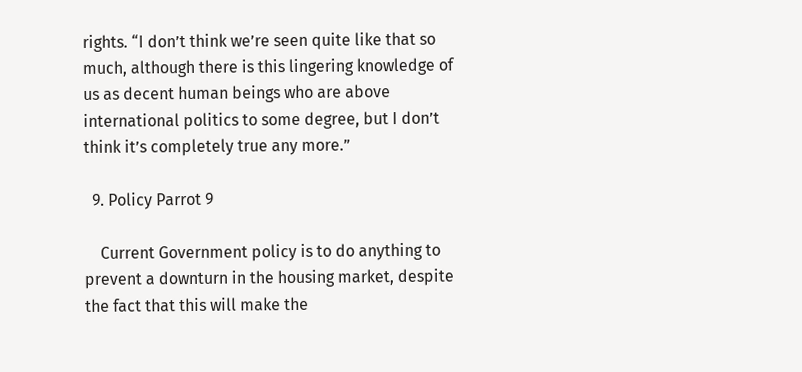rights. “I don’t think we’re seen quite like that so much, although there is this lingering knowledge of us as decent human beings who are above international politics to some degree, but I don’t think it’s completely true any more.”

  9. Policy Parrot 9

    Current Government policy is to do anything to prevent a downturn in the housing market, despite the fact that this will make the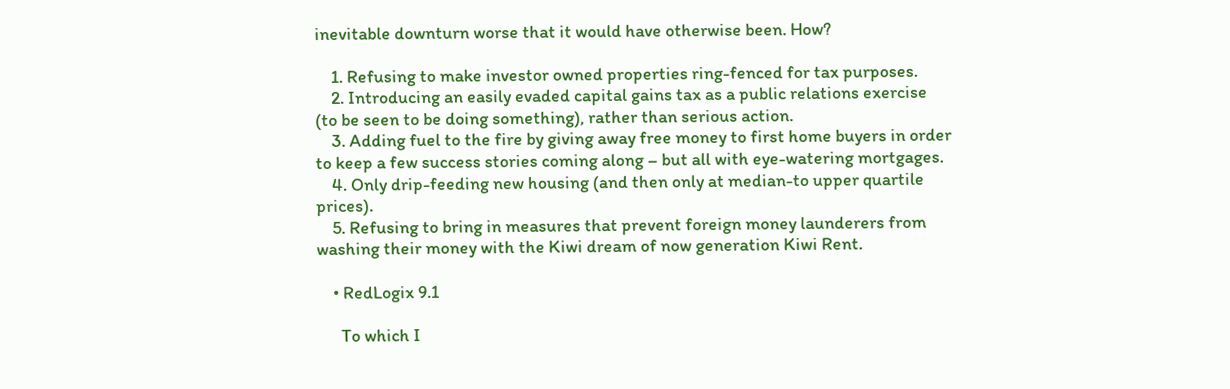inevitable downturn worse that it would have otherwise been. How?

    1. Refusing to make investor owned properties ring-fenced for tax purposes.
    2. Introducing an easily evaded capital gains tax as a public relations exercise (to be seen to be doing something), rather than serious action.
    3. Adding fuel to the fire by giving away free money to first home buyers in order to keep a few success stories coming along – but all with eye-watering mortgages.
    4. Only drip-feeding new housing (and then only at median-to upper quartile prices).
    5. Refusing to bring in measures that prevent foreign money launderers from washing their money with the Kiwi dream of now generation Kiwi Rent.

    • RedLogix 9.1

      To which I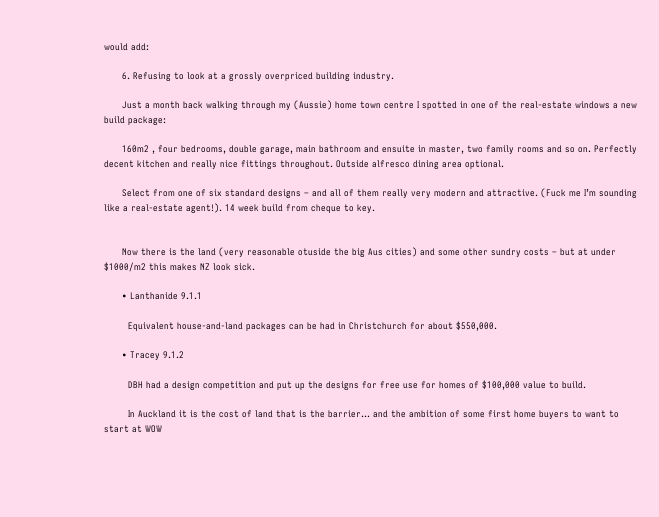would add:

      6. Refusing to look at a grossly overpriced building industry.

      Just a month back walking through my (Aussie) home town centre I spotted in one of the real-estate windows a new build package:

      160m2 , four bedrooms, double garage, main bathroom and ensuite in master, two family rooms and so on. Perfectly decent kitchen and really nice fittings throughout. Outside alfresco dining area optional.

      Select from one of six standard designs – and all of them really very modern and attractive. (Fuck me I’m sounding like a real-estate agent!). 14 week build from cheque to key.


      Now there is the land (very reasonable otuside the big Aus cities) and some other sundry costs – but at under $1000/m2 this makes NZ look sick.

      • Lanthanide 9.1.1

        Equivalent house-and-land packages can be had in Christchurch for about $550,000.

      • Tracey 9.1.2

        DBH had a design competition and put up the designs for free use for homes of $100,000 value to build.

        In Auckland it is the cost of land that is the barrier… and the ambition of some first home buyers to want to start at WOW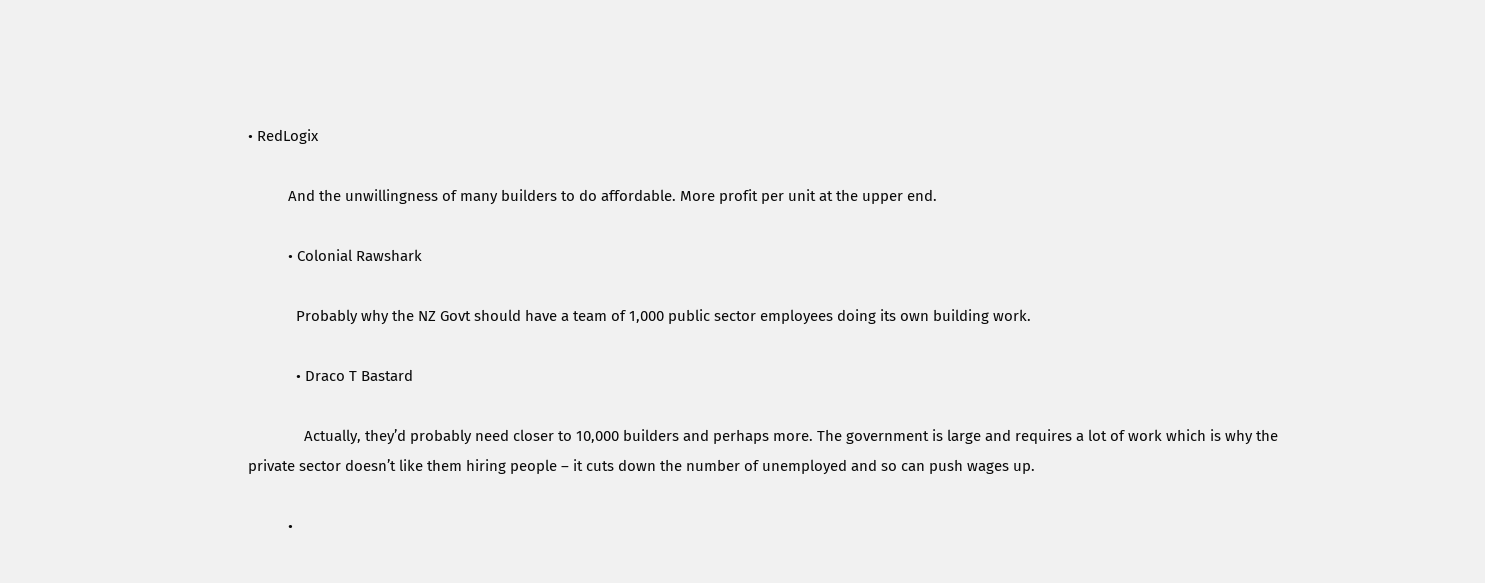• RedLogix

          And the unwillingness of many builders to do affordable. More profit per unit at the upper end.

          • Colonial Rawshark

            Probably why the NZ Govt should have a team of 1,000 public sector employees doing its own building work.

            • Draco T Bastard

              Actually, they’d probably need closer to 10,000 builders and perhaps more. The government is large and requires a lot of work which is why the private sector doesn’t like them hiring people – it cuts down the number of unemployed and so can push wages up.

          •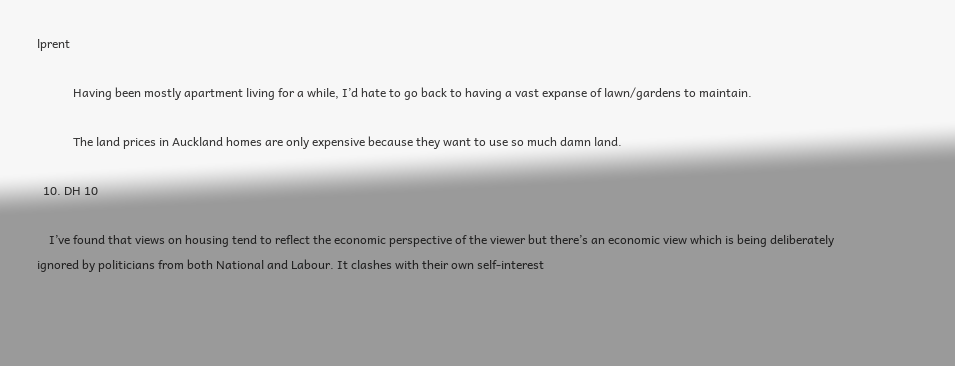lprent

            Having been mostly apartment living for a while, I’d hate to go back to having a vast expanse of lawn/gardens to maintain.

            The land prices in Auckland homes are only expensive because they want to use so much damn land.

  10. DH 10

    I’ve found that views on housing tend to reflect the economic perspective of the viewer but there’s an economic view which is being deliberately ignored by politicians from both National and Labour. It clashes with their own self-interest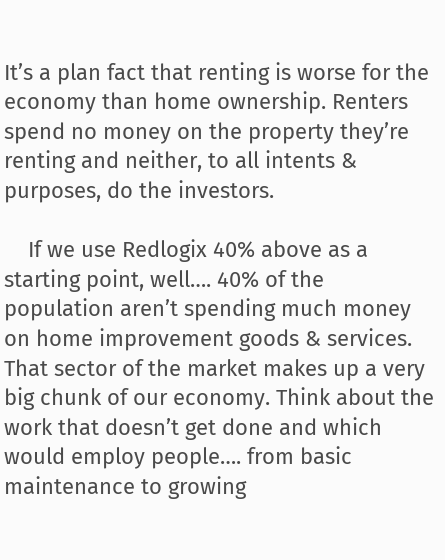It’s a plan fact that renting is worse for the economy than home ownership. Renters spend no money on the property they’re renting and neither, to all intents & purposes, do the investors.

    If we use Redlogix 40% above as a starting point, well…. 40% of the population aren’t spending much money on home improvement goods & services. That sector of the market makes up a very big chunk of our economy. Think about the work that doesn’t get done and which would employ people…. from basic maintenance to growing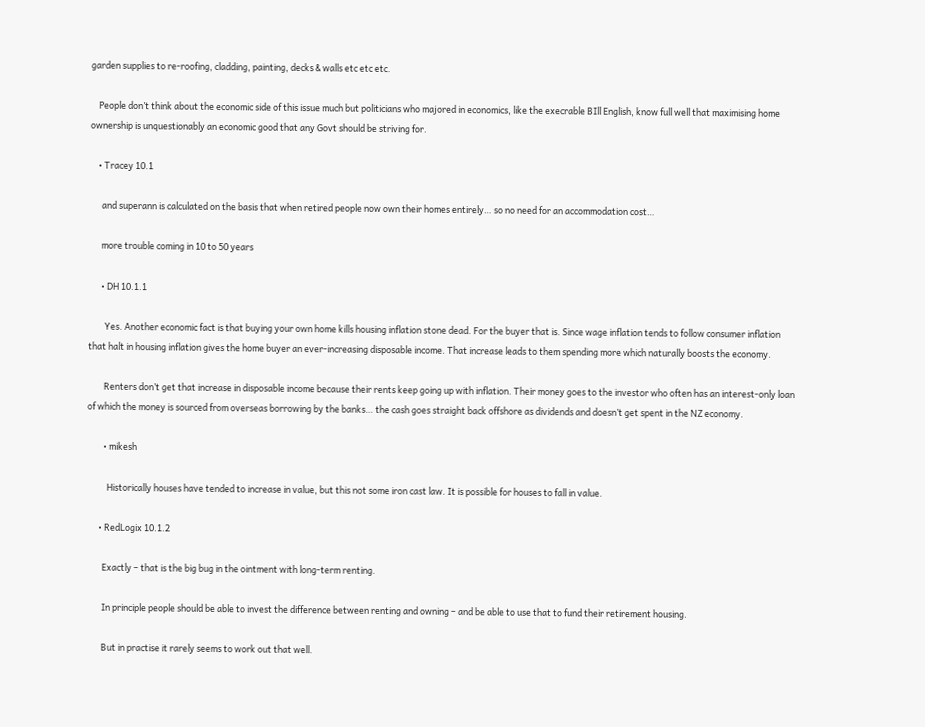garden supplies to re-roofing, cladding, painting, decks & walls etc etc etc.

    People don’t think about the economic side of this issue much but politicians who majored in economics, like the execrable BIll English, know full well that maximising home ownership is unquestionably an economic good that any Govt should be striving for.

    • Tracey 10.1

      and superann is calculated on the basis that when retired people now own their homes entirely… so no need for an accommodation cost…

      more trouble coming in 10 to 50 years

      • DH 10.1.1

        Yes. Another economic fact is that buying your own home kills housing inflation stone dead. For the buyer that is. Since wage inflation tends to follow consumer inflation that halt in housing inflation gives the home buyer an ever-increasing disposable income. That increase leads to them spending more which naturally boosts the economy.

        Renters don’t get that increase in disposable income because their rents keep going up with inflation. Their money goes to the investor who often has an interest-only loan of which the money is sourced from overseas borrowing by the banks… the cash goes straight back offshore as dividends and doesn’t get spent in the NZ economy.

        • mikesh

          Historically houses have tended to increase in value, but this not some iron cast law. It is possible for houses to fall in value.

      • RedLogix 10.1.2

        Exactly – that is the big bug in the ointment with long-term renting.

        In principle people should be able to invest the difference between renting and owning – and be able to use that to fund their retirement housing.

        But in practise it rarely seems to work out that well.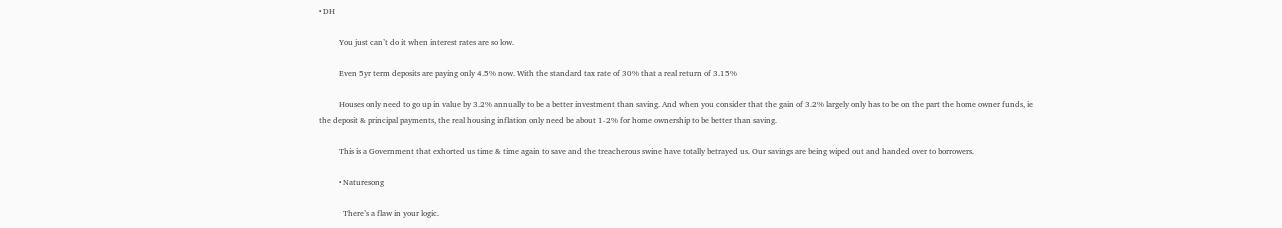• DH

          You just can’t do it when interest rates are so low.

          Even 5yr term deposits are paying only 4.5% now. With the standard tax rate of 30% that a real return of 3.15%

          Houses only need to go up in value by 3.2% annually to be a better investment than saving. And when you consider that the gain of 3.2% largely only has to be on the part the home owner funds, ie the deposit & principal payments, the real housing inflation only need be about 1-2% for home ownership to be better than saving.

          This is a Government that exhorted us time & time again to save and the treacherous swine have totally betrayed us. Our savings are being wiped out and handed over to borrowers.

          • Naturesong

            There’s a flaw in your logic.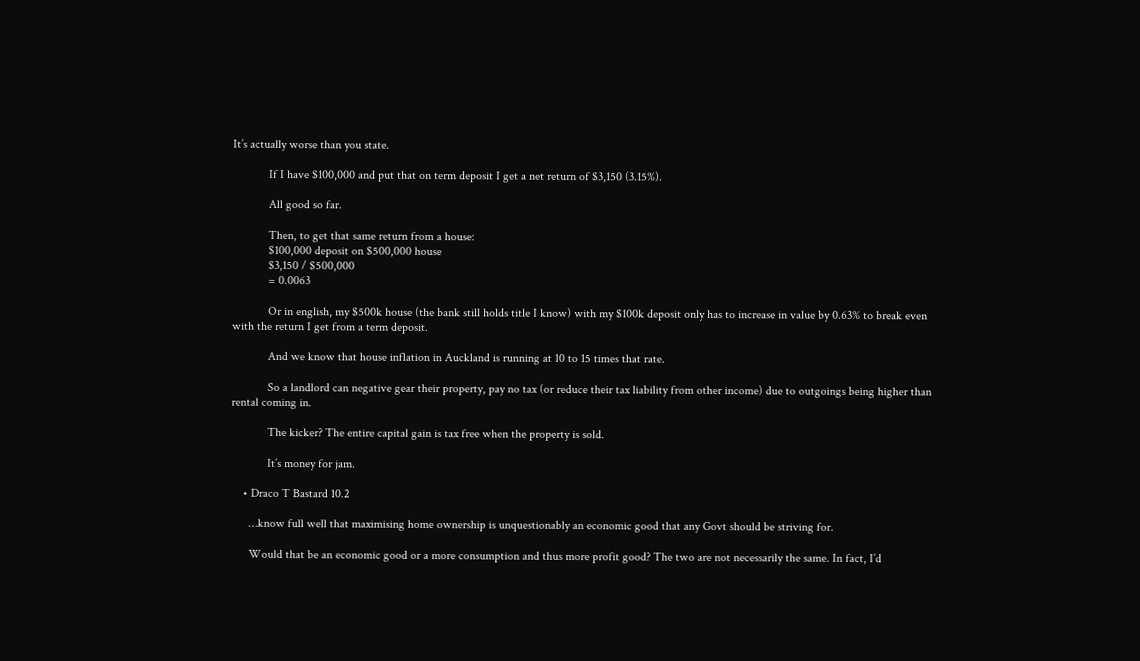It’s actually worse than you state.

            If I have $100,000 and put that on term deposit I get a net return of $3,150 (3.15%).

            All good so far.

            Then, to get that same return from a house:
            $100,000 deposit on $500,000 house
            $3,150 / $500,000
            = 0.0063

            Or in english, my $500k house (the bank still holds title I know) with my $100k deposit only has to increase in value by 0.63% to break even with the return I get from a term deposit.

            And we know that house inflation in Auckland is running at 10 to 15 times that rate.

            So a landlord can negative gear their property, pay no tax (or reduce their tax liability from other income) due to outgoings being higher than rental coming in.

            The kicker? The entire capital gain is tax free when the property is sold.

            It’s money for jam.

    • Draco T Bastard 10.2

      …know full well that maximising home ownership is unquestionably an economic good that any Govt should be striving for.

      Would that be an economic good or a more consumption and thus more profit good? The two are not necessarily the same. In fact, I’d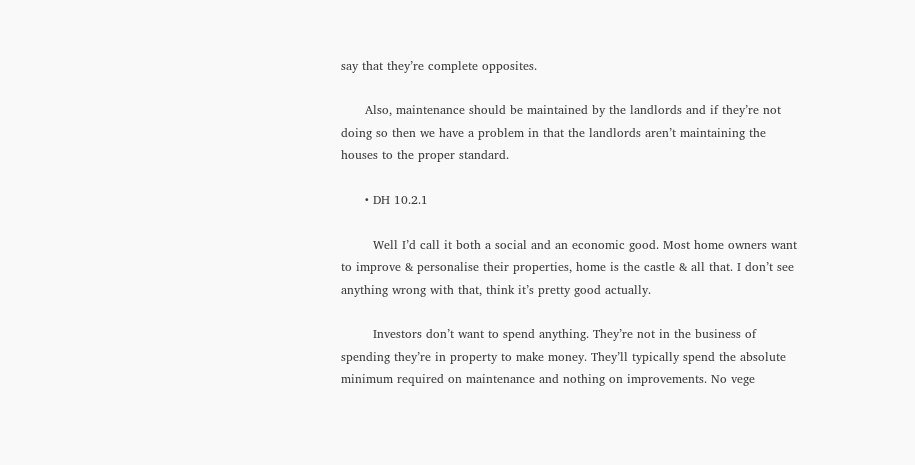say that they’re complete opposites.

      Also, maintenance should be maintained by the landlords and if they’re not doing so then we have a problem in that the landlords aren’t maintaining the houses to the proper standard.

      • DH 10.2.1

        Well I’d call it both a social and an economic good. Most home owners want to improve & personalise their properties, home is the castle & all that. I don’t see anything wrong with that, think it’s pretty good actually.

        Investors don’t want to spend anything. They’re not in the business of spending they’re in property to make money. They’ll typically spend the absolute minimum required on maintenance and nothing on improvements. No vege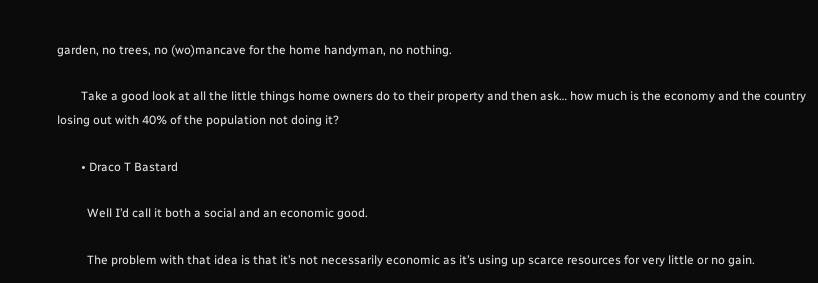garden, no trees, no (wo)mancave for the home handyman, no nothing.

        Take a good look at all the little things home owners do to their property and then ask… how much is the economy and the country losing out with 40% of the population not doing it?

        • Draco T Bastard

          Well I’d call it both a social and an economic good.

          The problem with that idea is that it’s not necessarily economic as it’s using up scarce resources for very little or no gain.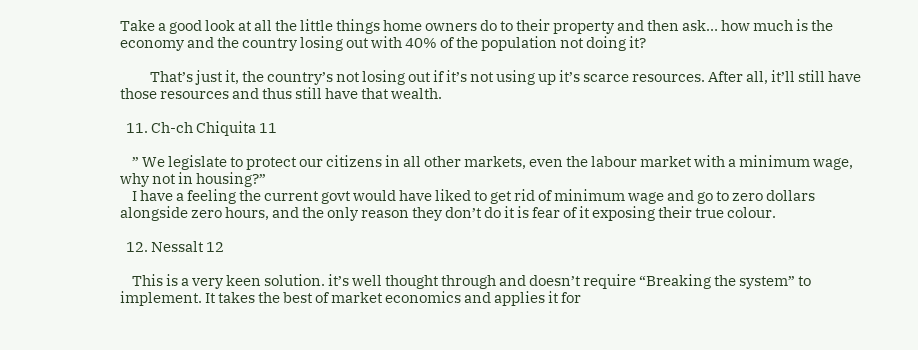Take a good look at all the little things home owners do to their property and then ask… how much is the economy and the country losing out with 40% of the population not doing it?

          That’s just it, the country’s not losing out if it’s not using up it’s scarce resources. After all, it’ll still have those resources and thus still have that wealth.

  11. Ch-ch Chiquita 11

    ” We legislate to protect our citizens in all other markets, even the labour market with a minimum wage, why not in housing?”
    I have a feeling the current govt would have liked to get rid of minimum wage and go to zero dollars alongside zero hours, and the only reason they don’t do it is fear of it exposing their true colour.

  12. Nessalt 12

    This is a very keen solution. it’s well thought through and doesn’t require “Breaking the system” to implement. It takes the best of market economics and applies it for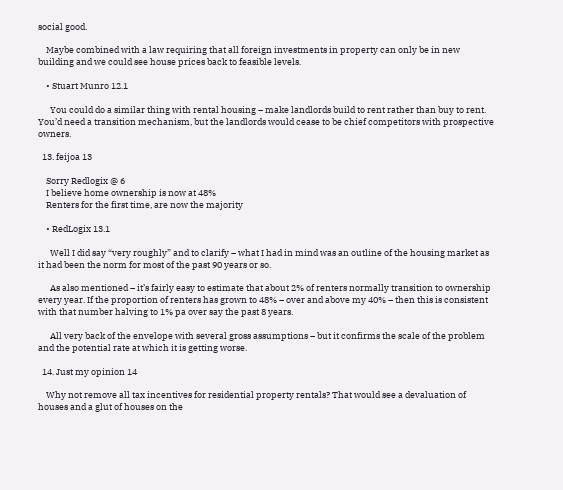social good.

    Maybe combined with a law requiring that all foreign investments in property can only be in new building and we could see house prices back to feasible levels.

    • Stuart Munro 12.1

      You could do a similar thing with rental housing – make landlords build to rent rather than buy to rent. You’d need a transition mechanism, but the landlords would cease to be chief competitors with prospective owners.

  13. feijoa 13

    Sorry Redlogix @ 6
    I believe home ownership is now at 48%
    Renters for the first time, are now the majority

    • RedLogix 13.1

      Well I did say “very roughly” and to clarify – what I had in mind was an outline of the housing market as it had been the norm for most of the past 90 years or so.

      As also mentioned – it’s fairly easy to estimate that about 2% of renters normally transition to ownership every year. If the proportion of renters has grown to 48% – over and above my 40% – then this is consistent with that number halving to 1% pa over say the past 8 years.

      All very back of the envelope with several gross assumptions – but it confirms the scale of the problem and the potential rate at which it is getting worse.

  14. Just my opinion 14

    Why not remove all tax incentives for residential property rentals? That would see a devaluation of houses and a glut of houses on the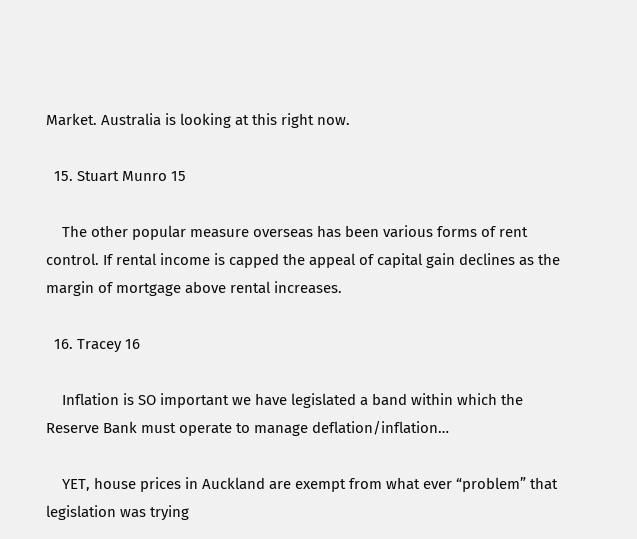Market. Australia is looking at this right now.

  15. Stuart Munro 15

    The other popular measure overseas has been various forms of rent control. If rental income is capped the appeal of capital gain declines as the margin of mortgage above rental increases.

  16. Tracey 16

    Inflation is SO important we have legislated a band within which the Reserve Bank must operate to manage deflation/inflation…

    YET, house prices in Auckland are exempt from what ever “problem” that legislation was trying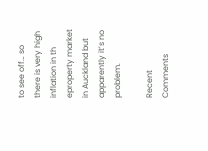to see off… so there is very high inflation in th eproperty market in Auckland but apparently it’s no problem.

Recent Comments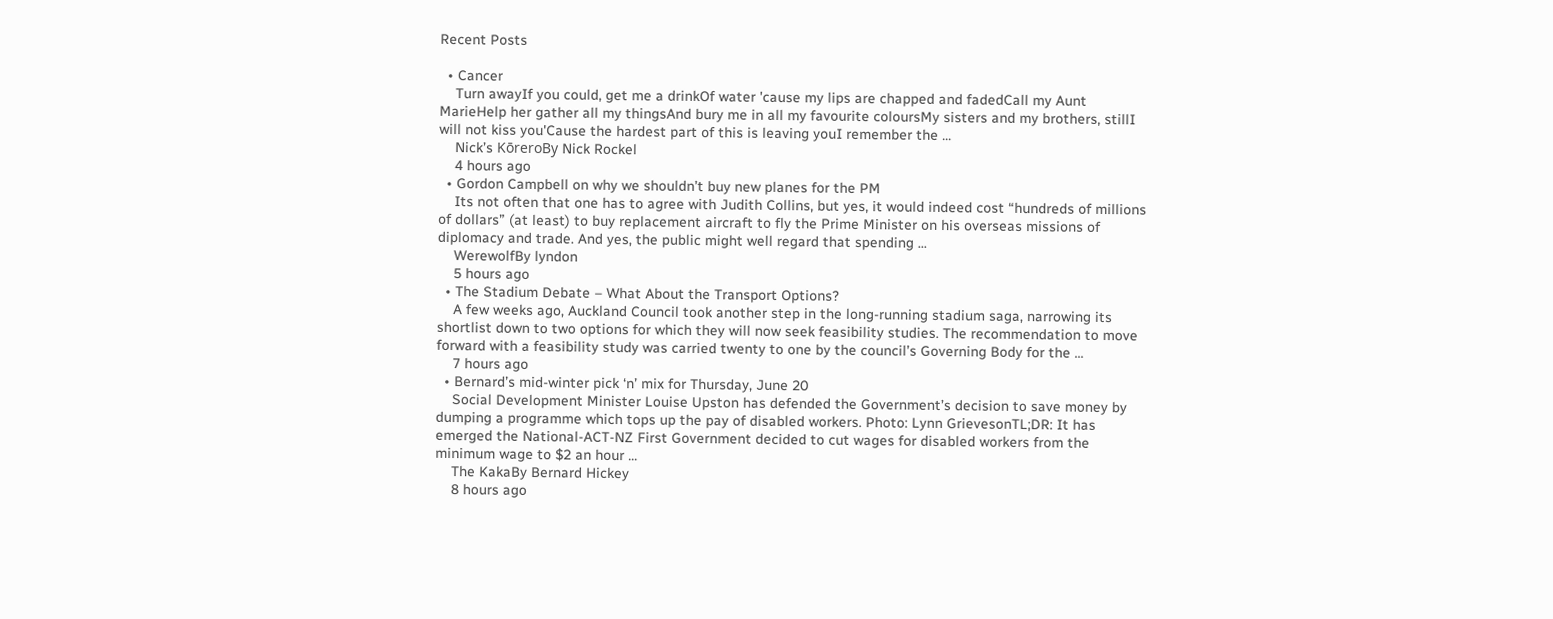Recent Posts

  • Cancer
    Turn awayIf you could, get me a drinkOf water 'cause my lips are chapped and fadedCall my Aunt MarieHelp her gather all my thingsAnd bury me in all my favourite coloursMy sisters and my brothers, stillI will not kiss you'Cause the hardest part of this is leaving youI remember the ...
    Nick’s KōreroBy Nick Rockel
    4 hours ago
  • Gordon Campbell on why we shouldn’t buy new planes for the PM
    Its not often that one has to agree with Judith Collins, but yes, it would indeed cost “hundreds of millions of dollars” (at least) to buy replacement aircraft to fly the Prime Minister on his overseas missions of diplomacy and trade. And yes, the public might well regard that spending ...
    WerewolfBy lyndon
    5 hours ago
  • The Stadium Debate – What About the Transport Options?
    A few weeks ago, Auckland Council took another step in the long-running stadium saga, narrowing its shortlist down to two options for which they will now seek feasibility studies. The recommendation to move forward with a feasibility study was carried twenty to one by the council’s Governing Body for the ...
    7 hours ago
  • Bernard’s mid-winter pick ‘n’ mix for Thursday, June 20
    Social Development Minister Louise Upston has defended the Government’s decision to save money by dumping a programme which tops up the pay of disabled workers. Photo: Lynn GrievesonTL;DR: It has emerged the National-ACT-NZ First Government decided to cut wages for disabled workers from the minimum wage to $2 an hour ...
    The KakaBy Bernard Hickey
    8 hours ago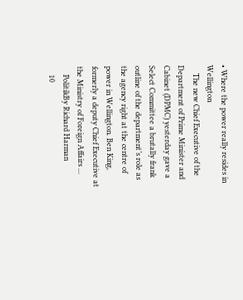• Where the power really resides in Wellington
    The new Chief Executive of the Department of Prime Minister and Cabinet (DPMC) yesterday gave a Select Committee a brutally frank outline of the department’s role as the agency right at the centre of power in Wellington. Ben King, formerly a deputy Chief Executive at the Ministry of Foreign Affairs ...
    PolitikBy Richard Harman
    10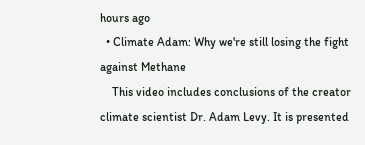hours ago
  • Climate Adam: Why we're still losing the fight against Methane
    This video includes conclusions of the creator climate scientist Dr. Adam Levy. It is presented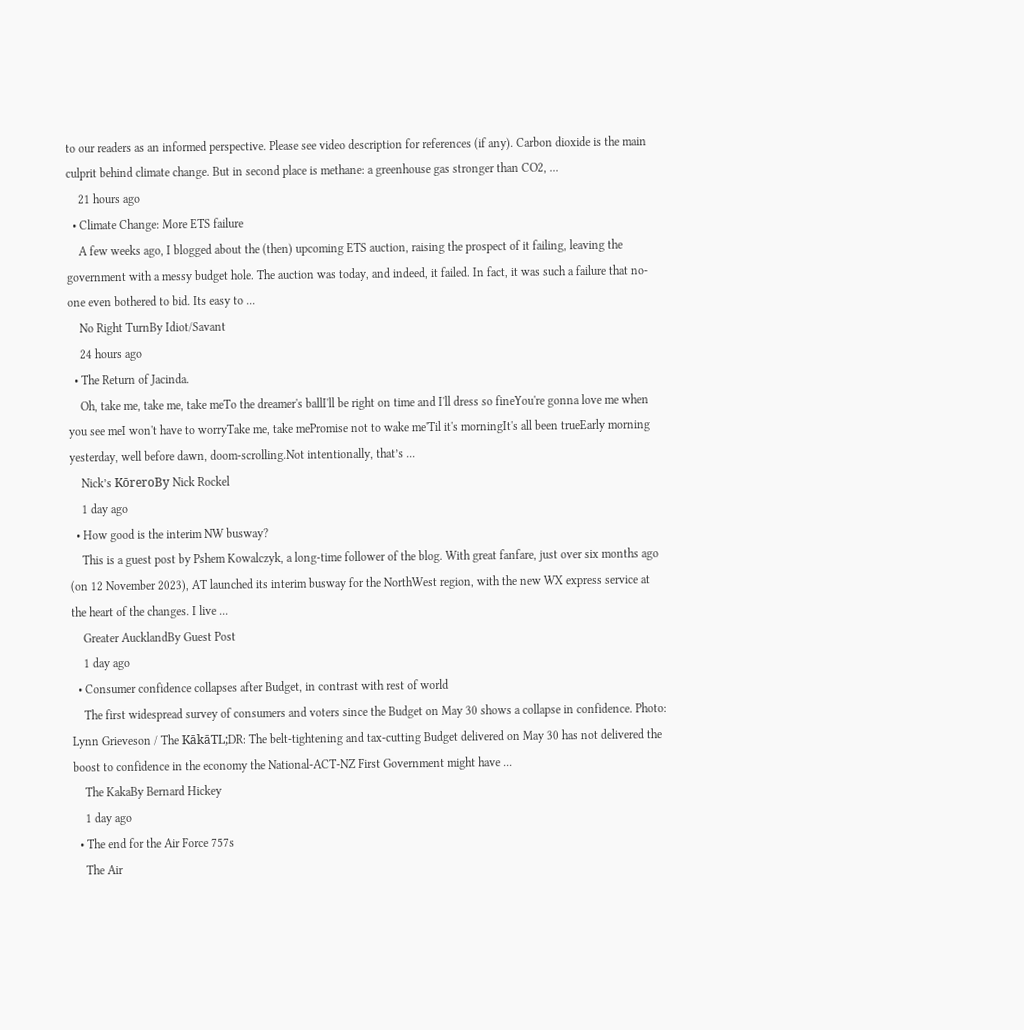to our readers as an informed perspective. Please see video description for references (if any). Carbon dioxide is the main culprit behind climate change. But in second place is methane: a greenhouse gas stronger than CO2, ...
    21 hours ago
  • Climate Change: More ETS failure
    A few weeks ago, I blogged about the (then) upcoming ETS auction, raising the prospect of it failing, leaving the government with a messy budget hole. The auction was today, and indeed, it failed. In fact, it was such a failure that no-one even bothered to bid. Its easy to ...
    No Right TurnBy Idiot/Savant
    24 hours ago
  • The Return of Jacinda.
    Oh, take me, take me, take meTo the dreamer's ballI'll be right on time and I'll dress so fineYou're gonna love me when you see meI won't have to worryTake me, take mePromise not to wake me'Til it's morningIt's all been trueEarly morning yesterday, well before dawn, doom-scrolling.Not intentionally, that’s ...
    Nick’s KōreroBy Nick Rockel
    1 day ago
  • How good is the interim NW busway?
    This is a guest post by Pshem Kowalczyk, a long-time follower of the blog. With great fanfare, just over six months ago (on 12 November 2023), AT launched its interim busway for the NorthWest region, with the new WX express service at the heart of the changes. I live ...
    Greater AucklandBy Guest Post
    1 day ago
  • Consumer confidence collapses after Budget, in contrast with rest of world
    The first widespread survey of consumers and voters since the Budget on May 30 shows a collapse in confidence. Photo: Lynn Grieveson / The KākāTL;DR: The belt-tightening and tax-cutting Budget delivered on May 30 has not delivered the boost to confidence in the economy the National-ACT-NZ First Government might have ...
    The KakaBy Bernard Hickey
    1 day ago
  • The end for the Air Force 757s
    The Air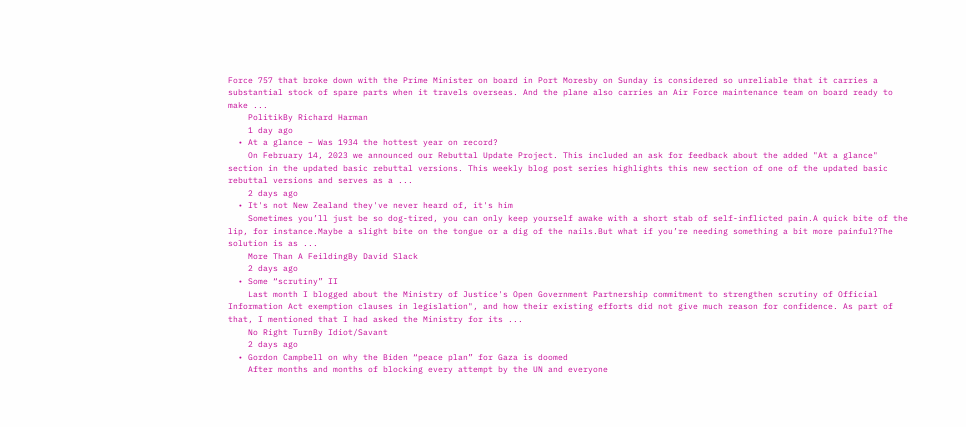Force 757 that broke down with the Prime Minister on board in Port Moresby on Sunday is considered so unreliable that it carries a substantial stock of spare parts when it travels overseas. And the plane also carries an Air Force maintenance team on board ready to make ...
    PolitikBy Richard Harman
    1 day ago
  • At a glance – Was 1934 the hottest year on record?
    On February 14, 2023 we announced our Rebuttal Update Project. This included an ask for feedback about the added "At a glance" section in the updated basic rebuttal versions. This weekly blog post series highlights this new section of one of the updated basic rebuttal versions and serves as a ...
    2 days ago
  • It's not New Zealand they've never heard of, it's him
    Sometimes you’ll just be so dog-tired, you can only keep yourself awake with a short stab of self-inflicted pain.A quick bite of the lip, for instance.Maybe a slight bite on the tongue or a dig of the nails.But what if you’re needing something a bit more painful?The solution is as ...
    More Than A FeildingBy David Slack
    2 days ago
  • Some “scrutiny” II
    Last month I blogged about the Ministry of Justice's Open Government Partnership commitment to strengthen scrutiny of Official Information Act exemption clauses in legislation", and how their existing efforts did not give much reason for confidence. As part of that, I mentioned that I had asked the Ministry for its ...
    No Right TurnBy Idiot/Savant
    2 days ago
  • Gordon Campbell on why the Biden “peace plan” for Gaza is doomed
    After months and months of blocking every attempt by the UN and everyone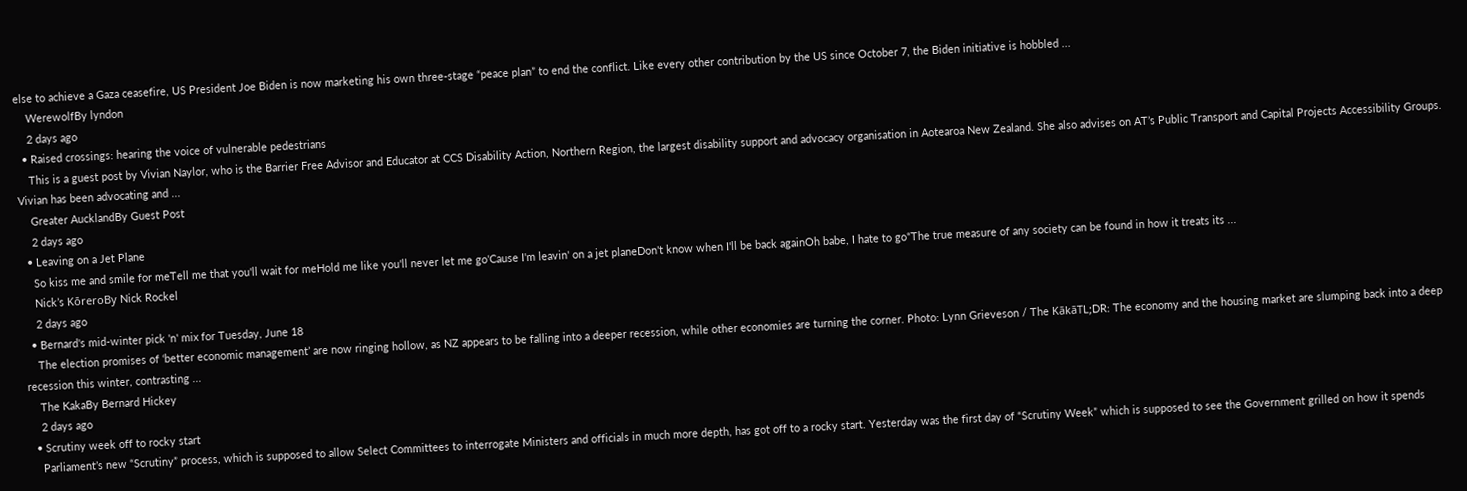else to achieve a Gaza ceasefire, US President Joe Biden is now marketing his own three-stage “peace plan” to end the conflict. Like every other contribution by the US since October 7, the Biden initiative is hobbled ...
    WerewolfBy lyndon
    2 days ago
  • Raised crossings: hearing the voice of vulnerable pedestrians
    This is a guest post by Vivian Naylor, who is the Barrier Free Advisor and Educator at CCS Disability Action, Northern Region, the largest disability support and advocacy organisation in Aotearoa New Zealand. She also advises on AT’s Public Transport and Capital Projects Accessibility Groups. Vivian has been advocating and ...
    Greater AucklandBy Guest Post
    2 days ago
  • Leaving on a Jet Plane
    So kiss me and smile for meTell me that you'll wait for meHold me like you'll never let me go'Cause I'm leavin' on a jet planeDon't know when I'll be back againOh babe, I hate to go“The true measure of any society can be found in how it treats its ...
    Nick’s KōreroBy Nick Rockel
    2 days ago
  • Bernard's mid-winter pick 'n' mix for Tuesday, June 18
    The election promises of ‘better economic management’ are now ringing hollow, as NZ appears to be falling into a deeper recession, while other economies are turning the corner. Photo: Lynn Grieveson / The KākāTL;DR: The economy and the housing market are slumping back into a deep recession this winter, contrasting ...
    The KakaBy Bernard Hickey
    2 days ago
  • Scrutiny week off to rocky start
    Parliament’s new “Scrutiny” process, which is supposed to allow Select Committees to interrogate Ministers and officials in much more depth, has got off to a rocky start. Yesterday was the first day of “Scrutiny Week” which is supposed to see the Government grilled on how it spends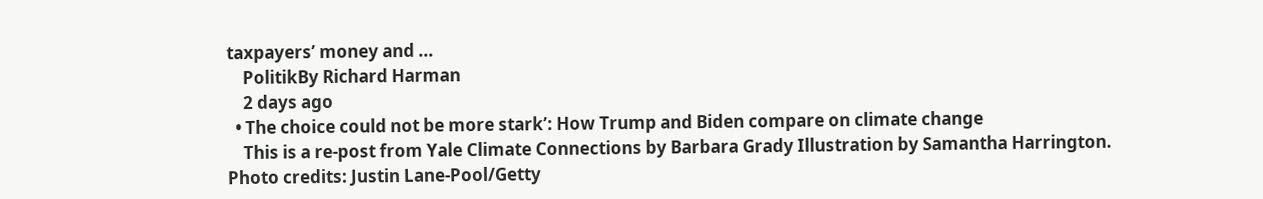taxpayers’ money and ...
    PolitikBy Richard Harman
    2 days ago
  • The choice could not be more stark’: How Trump and Biden compare on climate change
    This is a re-post from Yale Climate Connections by Barbara Grady Illustration by Samantha Harrington. Photo credits: Justin Lane-Pool/Getty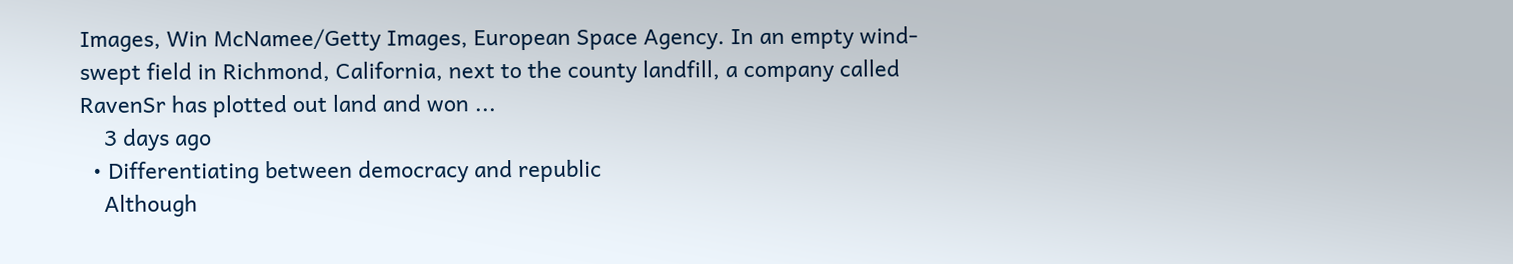Images, Win McNamee/Getty Images, European Space Agency. In an empty wind-swept field in Richmond, California, next to the county landfill, a company called RavenSr has plotted out land and won ...
    3 days ago
  • Differentiating between democracy and republic
    Although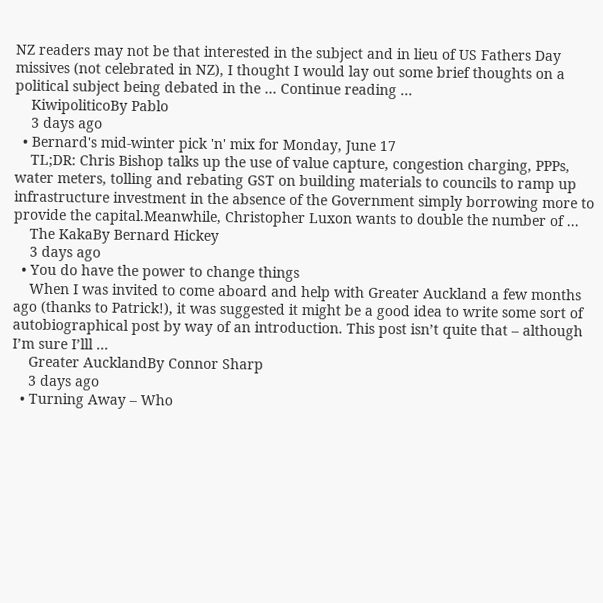NZ readers may not be that interested in the subject and in lieu of US Fathers Day missives (not celebrated in NZ), I thought I would lay out some brief thoughts on a political subject being debated in the … Continue reading ...
    KiwipoliticoBy Pablo
    3 days ago
  • Bernard's mid-winter pick 'n' mix for Monday, June 17
    TL;DR: Chris Bishop talks up the use of value capture, congestion charging, PPPs, water meters, tolling and rebating GST on building materials to councils to ramp up infrastructure investment in the absence of the Government simply borrowing more to provide the capital.Meanwhile, Christopher Luxon wants to double the number of ...
    The KakaBy Bernard Hickey
    3 days ago
  • You do have the power to change things
    When I was invited to come aboard and help with Greater Auckland a few months ago (thanks to Patrick!), it was suggested it might be a good idea to write some sort of autobiographical post by way of an introduction. This post isn’t quite that – although I’m sure I’lll ...
    Greater AucklandBy Connor Sharp
    3 days ago
  • Turning Away – Who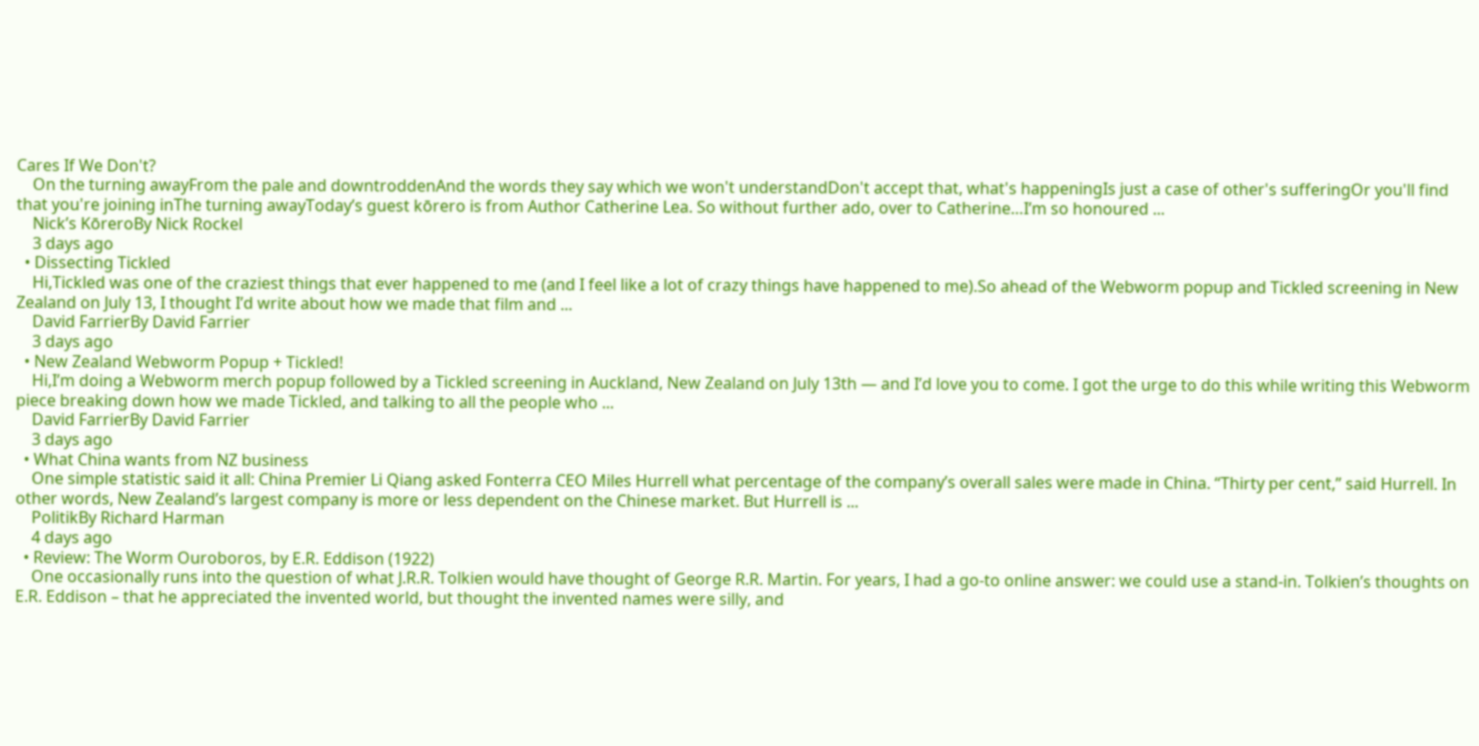Cares If We Don't?
    On the turning awayFrom the pale and downtroddenAnd the words they say which we won't understandDon't accept that, what's happeningIs just a case of other's sufferingOr you'll find that you're joining inThe turning awayToday’s guest kōrero is from Author Catherine Lea. So without further ado, over to Catherine…I’m so honoured ...
    Nick’s KōreroBy Nick Rockel
    3 days ago
  • Dissecting Tickled
    Hi,Tickled was one of the craziest things that ever happened to me (and I feel like a lot of crazy things have happened to me).So ahead of the Webworm popup and Tickled screening in New Zealand on July 13, I thought I’d write about how we made that film and ...
    David FarrierBy David Farrier
    3 days ago
  • New Zealand Webworm Popup + Tickled!
    Hi,I’m doing a Webworm merch popup followed by a Tickled screening in Auckland, New Zealand on July 13th — and I’d love you to come. I got the urge to do this while writing this Webworm piece breaking down how we made Tickled, and talking to all the people who ...
    David FarrierBy David Farrier
    3 days ago
  • What China wants from NZ business
    One simple statistic said it all: China Premier Li Qiang asked Fonterra CEO Miles Hurrell what percentage of the company’s overall sales were made in China. “Thirty per cent,” said Hurrell. In other words, New Zealand’s largest company is more or less dependent on the Chinese market. But Hurrell is ...
    PolitikBy Richard Harman
    4 days ago
  • Review: The Worm Ouroboros, by E.R. Eddison (1922)
    One occasionally runs into the question of what J.R.R. Tolkien would have thought of George R.R. Martin. For years, I had a go-to online answer: we could use a stand-in. Tolkien’s thoughts on E.R. Eddison – that he appreciated the invented world, but thought the invented names were silly, and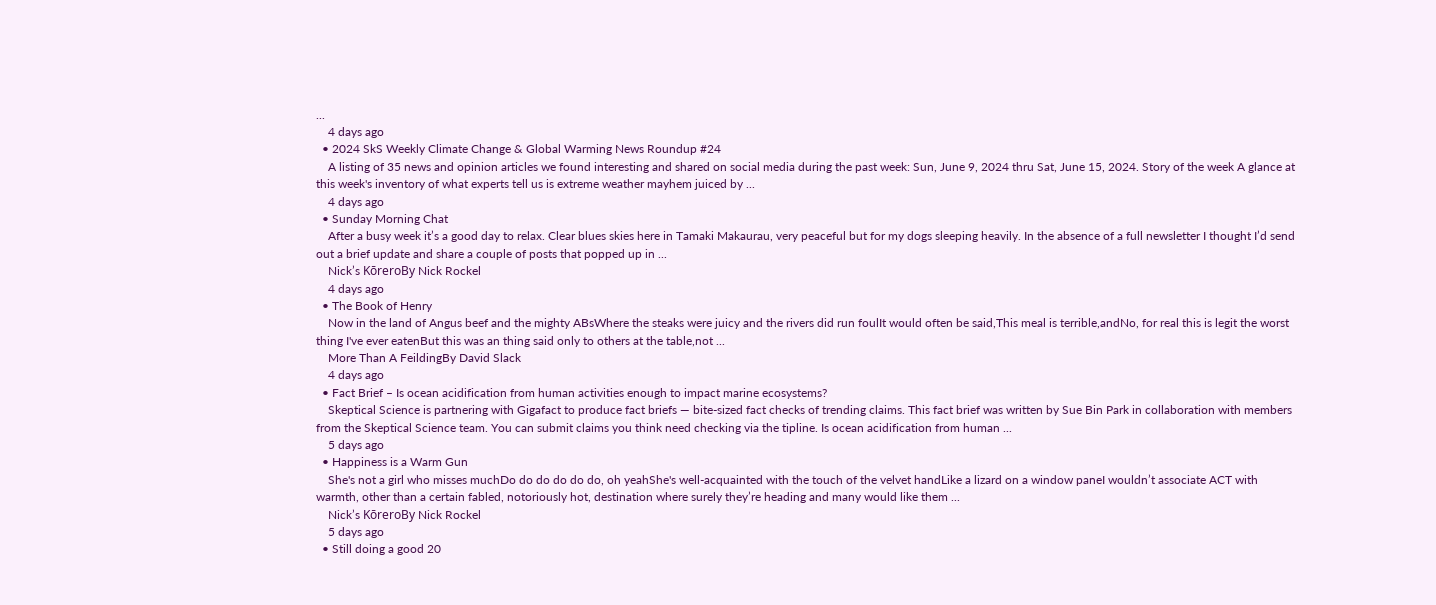...
    4 days ago
  • 2024 SkS Weekly Climate Change & Global Warming News Roundup #24
    A listing of 35 news and opinion articles we found interesting and shared on social media during the past week: Sun, June 9, 2024 thru Sat, June 15, 2024. Story of the week A glance at this week's inventory of what experts tell us is extreme weather mayhem juiced by ...
    4 days ago
  • Sunday Morning Chat
    After a busy week it’s a good day to relax. Clear blues skies here in Tamaki Makaurau, very peaceful but for my dogs sleeping heavily. In the absence of a full newsletter I thought I’d send out a brief update and share a couple of posts that popped up in ...
    Nick’s KōreroBy Nick Rockel
    4 days ago
  • The Book of Henry
    Now in the land of Angus beef and the mighty ABsWhere the steaks were juicy and the rivers did run foulIt would often be said,This meal is terrible,andNo, for real this is legit the worst thing I've ever eatenBut this was an thing said only to others at the table,not ...
    More Than A FeildingBy David Slack
    4 days ago
  • Fact Brief – Is ocean acidification from human activities enough to impact marine ecosystems?
    Skeptical Science is partnering with Gigafact to produce fact briefs — bite-sized fact checks of trending claims. This fact brief was written by Sue Bin Park in collaboration with members from the Skeptical Science team. You can submit claims you think need checking via the tipline. Is ocean acidification from human ...
    5 days ago
  • Happiness is a Warm Gun
    She's not a girl who misses muchDo do do do do do, oh yeahShe's well-acquainted with the touch of the velvet handLike a lizard on a window paneI wouldn’t associate ACT with warmth, other than a certain fabled, notoriously hot, destination where surely they’re heading and many would like them ...
    Nick’s KōreroBy Nick Rockel
    5 days ago
  • Still doing a good 20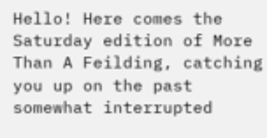Hello! Here comes the Saturday edition of More Than A Feilding, catching you up on the past somewhat interrupted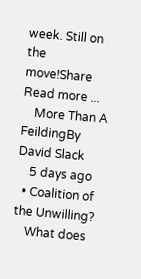week. Still on the move!Share Read more ...
    More Than A FeildingBy David Slack
    5 days ago
  • Coalition of the Unwilling?
    What does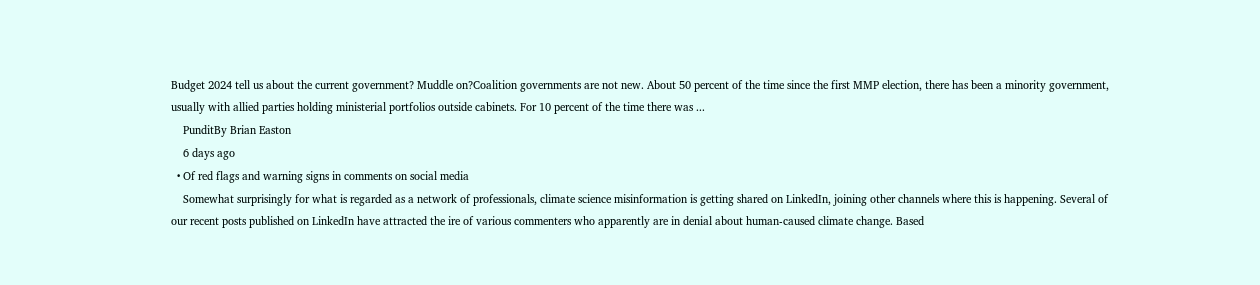Budget 2024 tell us about the current government? Muddle on?Coalition governments are not new. About 50 percent of the time since the first MMP election, there has been a minority government, usually with allied parties holding ministerial portfolios outside cabinets. For 10 percent of the time there was ...
    PunditBy Brian Easton
    6 days ago
  • Of red flags and warning signs in comments on social media
    Somewhat surprisingly for what is regarded as a network of professionals, climate science misinformation is getting shared on LinkedIn, joining other channels where this is happening. Several of our recent posts published on LinkedIn have attracted the ire of various commenters who apparently are in denial about human-caused climate change. Based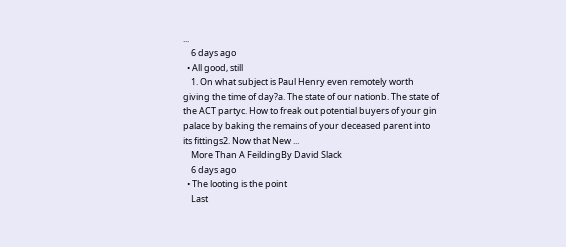...
    6 days ago
  • All good, still
    1. On what subject is Paul Henry even remotely worth giving the time of day?a. The state of our nationb. The state of the ACT partyc. How to freak out potential buyers of your gin palace by baking the remains of your deceased parent into its fittings2. Now that New ...
    More Than A FeildingBy David Slack
    6 days ago
  • The looting is the point
    Last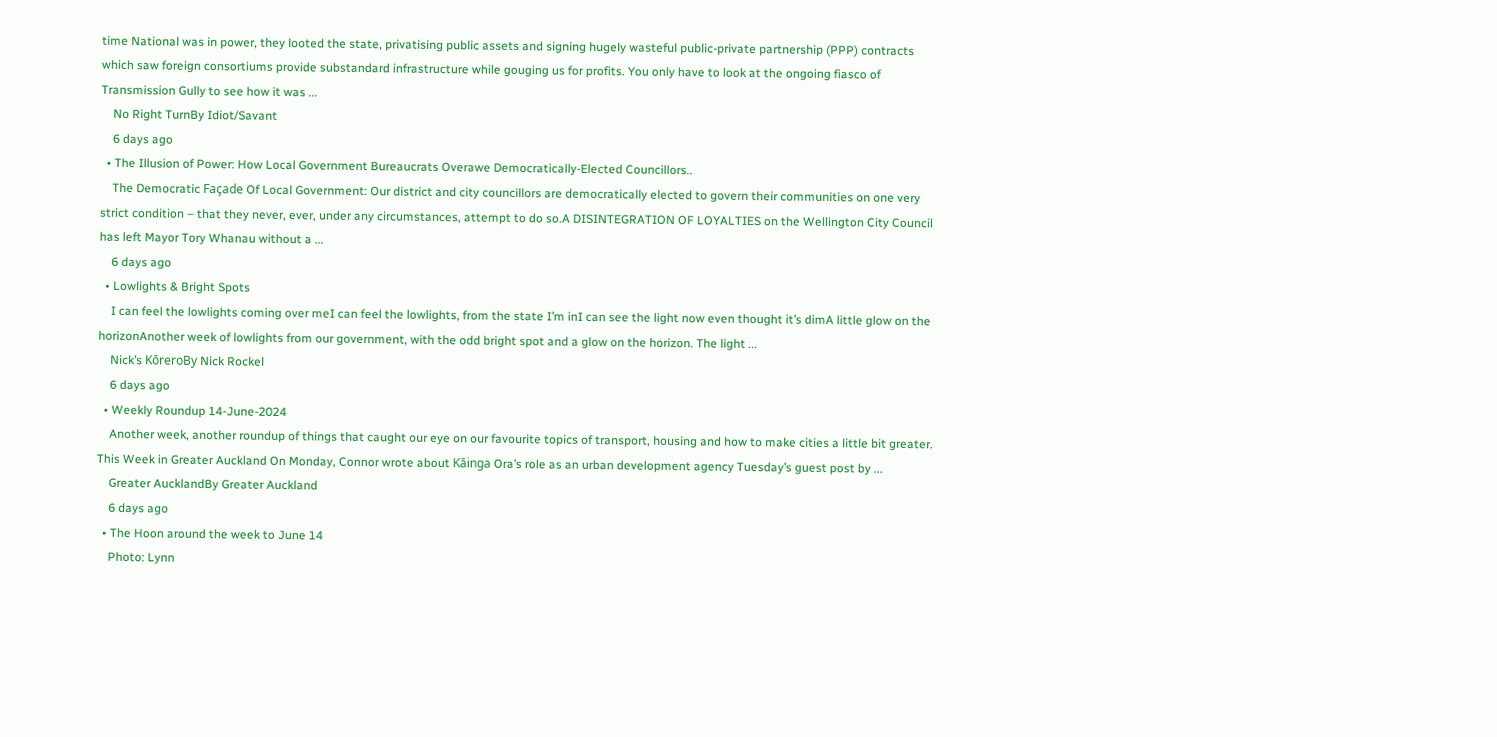time National was in power, they looted the state, privatising public assets and signing hugely wasteful public-private partnership (PPP) contracts which saw foreign consortiums provide substandard infrastructure while gouging us for profits. You only have to look at the ongoing fiasco of Transmission Gully to see how it was ...
    No Right TurnBy Idiot/Savant
    6 days ago
  • The Illusion of Power: How Local Government Bureaucrats Overawe Democratically-Elected Councillors..
    The Democratic Façade Of Local Government: Our district and city councillors are democratically elected to govern their communities on one very strict condition – that they never, ever, under any circumstances, attempt to do so.A DISINTEGRATION OF LOYALTIES on the Wellington City Council has left Mayor Tory Whanau without a ...
    6 days ago
  • Lowlights & Bright Spots
    I can feel the lowlights coming over meI can feel the lowlights, from the state I’m inI can see the light now even thought it’s dimA little glow on the horizonAnother week of lowlights from our government, with the odd bright spot and a glow on the horizon. The light ...
    Nick’s KōreroBy Nick Rockel
    6 days ago
  • Weekly Roundup 14-June-2024
    Another week, another roundup of things that caught our eye on our favourite topics of transport, housing and how to make cities a little bit greater. This Week in Greater Auckland On Monday, Connor wrote about Kāinga Ora’s role as an urban development agency Tuesday’s guest post by ...
    Greater AucklandBy Greater Auckland
    6 days ago
  • The Hoon around the week to June 14
    Photo: Lynn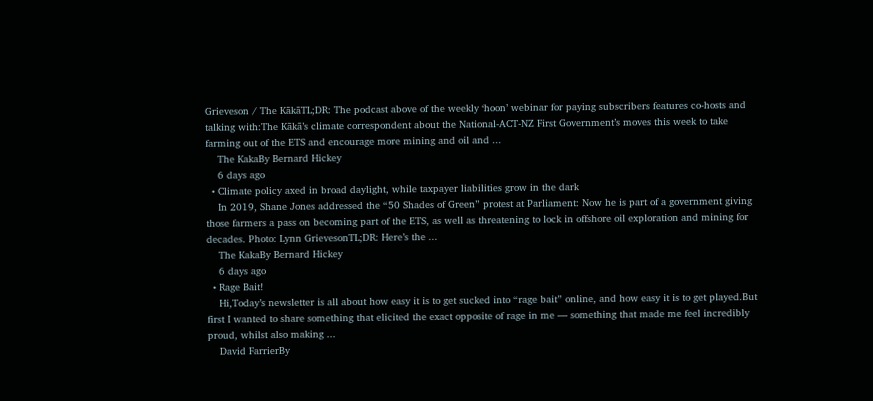Grieveson / The KākāTL;DR: The podcast above of the weekly ‘hoon’ webinar for paying subscribers features co-hosts and talking with:The Kākā’s climate correspondent about the National-ACT-NZ First Government’s moves this week to take farming out of the ETS and encourage more mining and oil and ...
    The KakaBy Bernard Hickey
    6 days ago
  • Climate policy axed in broad daylight, while taxpayer liabilities grow in the dark
    In 2019, Shane Jones addressed the “50 Shades of Green” protest at Parliament: Now he is part of a government giving those farmers a pass on becoming part of the ETS, as well as threatening to lock in offshore oil exploration and mining for decades. Photo: Lynn GrievesonTL;DR: Here’s the ...
    The KakaBy Bernard Hickey
    6 days ago
  • Rage Bait!
    Hi,Today’s newsletter is all about how easy it is to get sucked into “rage bait” online, and how easy it is to get played.But first I wanted to share something that elicited the exact opposite of rage in me — something that made me feel incredibly proud, whilst also making ...
    David FarrierBy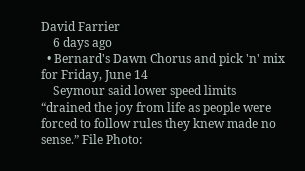David Farrier
    6 days ago
  • Bernard's Dawn Chorus and pick 'n' mix for Friday, June 14
    Seymour said lower speed limits “drained the joy from life as people were forced to follow rules they knew made no sense.” File Photo: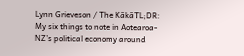Lynn Grieveson / The KākāTL;DR: My six things to note in Aotearoa-NZ’s political economy around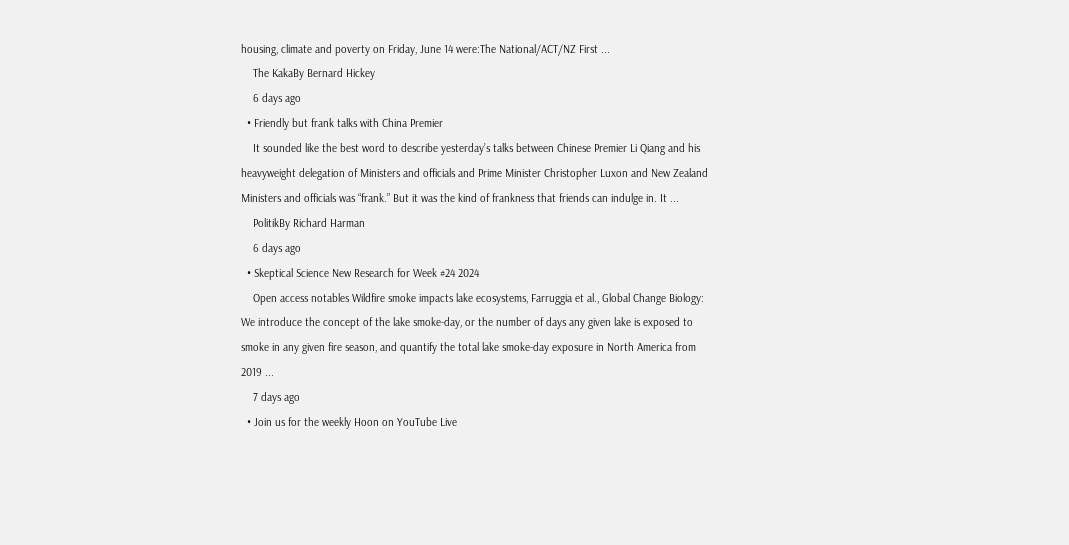housing, climate and poverty on Friday, June 14 were:The National/ACT/NZ First ...
    The KakaBy Bernard Hickey
    6 days ago
  • Friendly but frank talks with China Premier
    It sounded like the best word to describe yesterday’s talks between Chinese Premier Li Qiang and his heavyweight delegation of Ministers and officials and Prime Minister Christopher Luxon and New Zealand Ministers and officials was “frank.” But it was the kind of frankness that friends can indulge in. It ...
    PolitikBy Richard Harman
    6 days ago
  • Skeptical Science New Research for Week #24 2024
    Open access notables Wildfire smoke impacts lake ecosystems, Farruggia et al., Global Change Biology: We introduce the concept of the lake smoke-day, or the number of days any given lake is exposed to smoke in any given fire season, and quantify the total lake smoke-day exposure in North America from 2019 ...
    7 days ago
  • Join us for the weekly Hoon on YouTube Live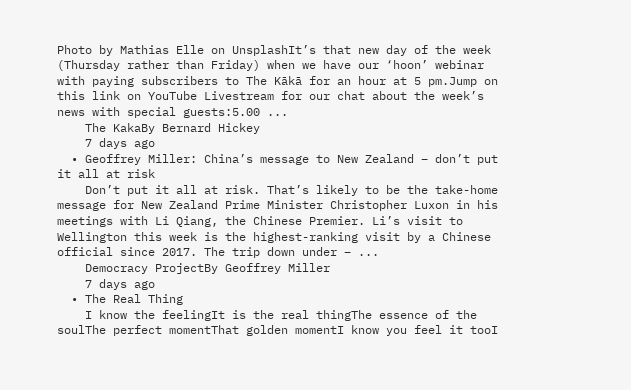Photo by Mathias Elle on UnsplashIt’s that new day of the week (Thursday rather than Friday) when we have our ‘hoon’ webinar with paying subscribers to The Kākā for an hour at 5 pm.Jump on this link on YouTube Livestream for our chat about the week’s news with special guests:5.00 ...
    The KakaBy Bernard Hickey
    7 days ago
  • Geoffrey Miller: China’s message to New Zealand – don’t put it all at risk
    Don’t put it all at risk. That’s likely to be the take-home message for New Zealand Prime Minister Christopher Luxon in his meetings with Li Qiang, the Chinese Premier. Li’s visit to Wellington this week is the highest-ranking visit by a Chinese official since 2017. The trip down under – ...
    Democracy ProjectBy Geoffrey Miller
    7 days ago
  • The Real Thing
    I know the feelingIt is the real thingThe essence of the soulThe perfect momentThat golden momentI know you feel it tooI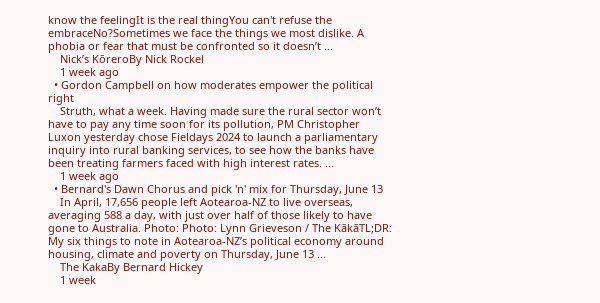know the feelingIt is the real thingYou can't refuse the embraceNo?Sometimes we face the things we most dislike. A phobia or fear that must be confronted so it doesn’t ...
    Nick’s KōreroBy Nick Rockel
    1 week ago
  • Gordon Campbell on how moderates empower the political right
    Struth, what a week. Having made sure the rural sector won’t have to pay any time soon for its pollution, PM Christopher Luxon yesterday chose Fieldays 2024 to launch a parliamentary inquiry into rural banking services, to see how the banks have been treating farmers faced with high interest rates. ...
    1 week ago
  • Bernard's Dawn Chorus and pick 'n' mix for Thursday, June 13
    In April, 17,656 people left Aotearoa-NZ to live overseas, averaging 588 a day, with just over half of those likely to have gone to Australia. Photo: Photo: Lynn Grieveson / The KākāTL;DR: My six things to note in Aotearoa-NZ’s political economy around housing, climate and poverty on Thursday, June 13 ...
    The KakaBy Bernard Hickey
    1 week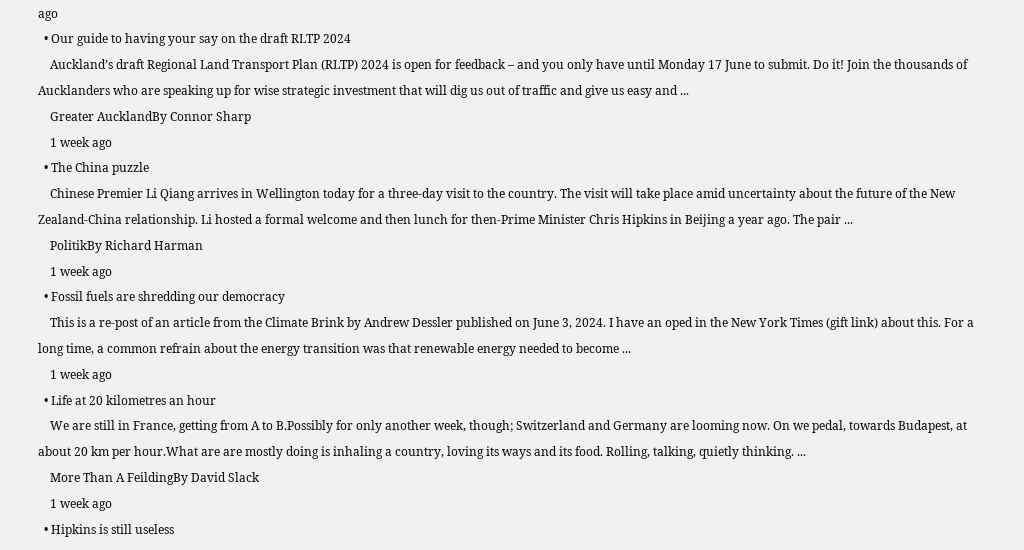ago
  • Our guide to having your say on the draft RLTP 2024
    Auckland’s draft Regional Land Transport Plan (RLTP) 2024 is open for feedback – and you only have until Monday 17 June to submit. Do it! Join the thousands of Aucklanders who are speaking up for wise strategic investment that will dig us out of traffic and give us easy and ...
    Greater AucklandBy Connor Sharp
    1 week ago
  • The China puzzle
    Chinese Premier Li Qiang arrives in Wellington today for a three-day visit to the country. The visit will take place amid uncertainty about the future of the New Zealand-China relationship. Li hosted a formal welcome and then lunch for then-Prime Minister Chris Hipkins in Beijing a year ago. The pair ...
    PolitikBy Richard Harman
    1 week ago
  • Fossil fuels are shredding our democracy
    This is a re-post of an article from the Climate Brink by Andrew Dessler published on June 3, 2024. I have an oped in the New York Times (gift link) about this. For a long time, a common refrain about the energy transition was that renewable energy needed to become ...
    1 week ago
  • Life at 20 kilometres an hour
    We are still in France, getting from A to B.Possibly for only another week, though; Switzerland and Germany are looming now. On we pedal, towards Budapest, at about 20 km per hour.What are are mostly doing is inhaling a country, loving its ways and its food. Rolling, talking, quietly thinking. ...
    More Than A FeildingBy David Slack
    1 week ago
  • Hipkins is still useless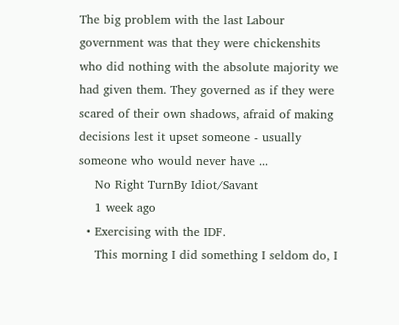The big problem with the last Labour government was that they were chickenshits who did nothing with the absolute majority we had given them. They governed as if they were scared of their own shadows, afraid of making decisions lest it upset someone - usually someone who would never have ...
    No Right TurnBy Idiot/Savant
    1 week ago
  • Exercising with the IDF.
    This morning I did something I seldom do, I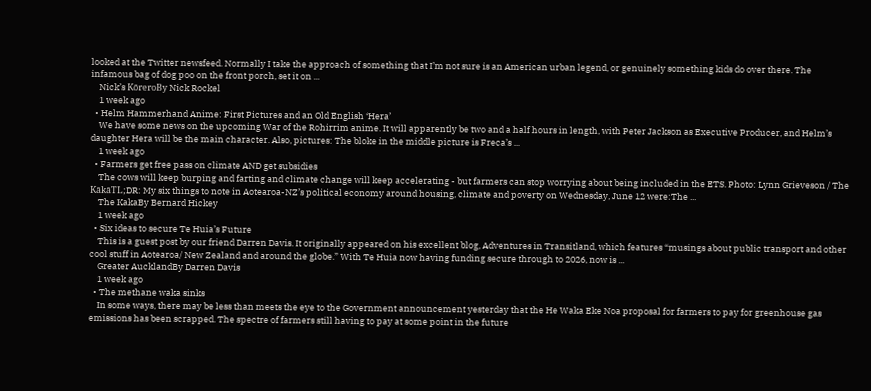looked at the Twitter newsfeed. Normally I take the approach of something that I’m not sure is an American urban legend, or genuinely something kids do over there. The infamous bag of dog poo on the front porch, set it on ...
    Nick’s KōreroBy Nick Rockel
    1 week ago
  • Helm Hammerhand Anime: First Pictures and an Old English ‘Hera’
    We have some news on the upcoming War of the Rohirrim anime. It will apparently be two and a half hours in length, with Peter Jackson as Executive Producer, and Helm’s daughter Hera will be the main character. Also, pictures: The bloke in the middle picture is Freca’s ...
    1 week ago
  • Farmers get free pass on climate AND get subsidies
    The cows will keep burping and farting and climate change will keep accelerating - but farmers can stop worrying about being included in the ETS. Photo: Lynn Grieveson / The KākāTL;DR: My six things to note in Aotearoa-NZ’s political economy around housing, climate and poverty on Wednesday, June 12 were:The ...
    The KakaBy Bernard Hickey
    1 week ago
  • Six ideas to secure Te Huia’s Future
    This is a guest post by our friend Darren Davis. It originally appeared on his excellent blog, Adventures in Transitland, which features “musings about public transport and other cool stuff in Aotearoa/ New Zealand and around the globe.” With Te Huia now having funding secure through to 2026, now is ...
    Greater AucklandBy Darren Davis
    1 week ago
  • The methane waka sinks
    In some ways, there may be less than meets the eye to the Government announcement yesterday that the He Waka Eke Noa proposal for farmers to pay for greenhouse gas emissions has been scrapped. The spectre of farmers still having to pay at some point in the future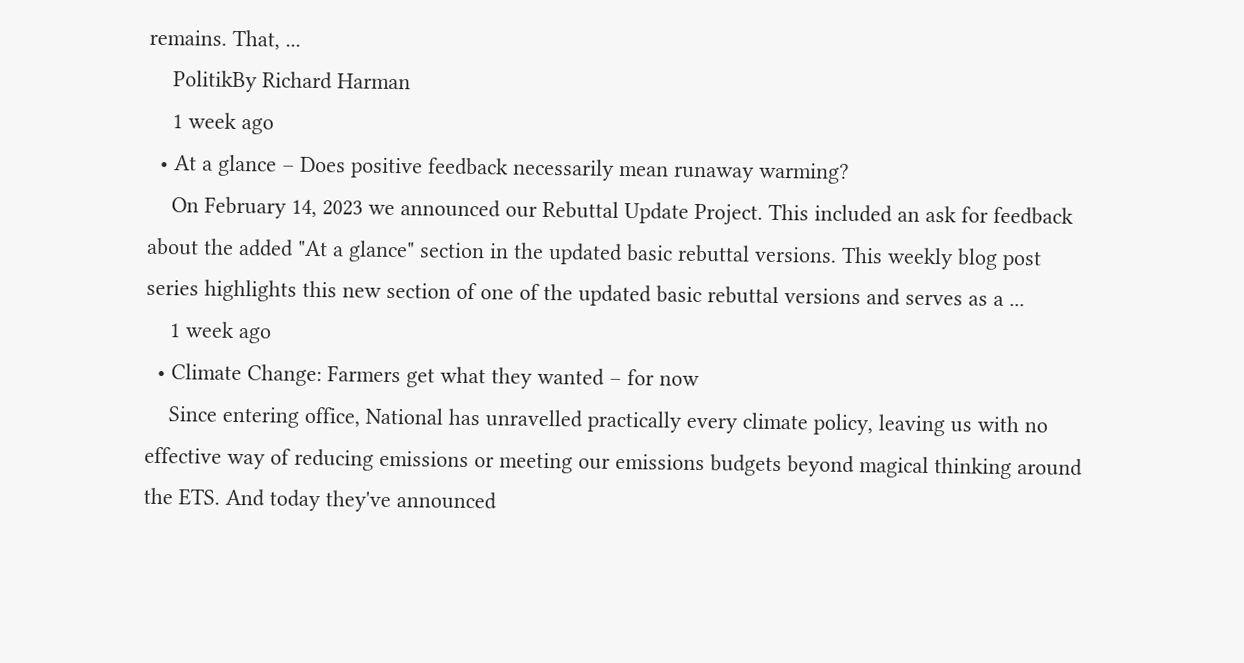remains. That, ...
    PolitikBy Richard Harman
    1 week ago
  • At a glance – Does positive feedback necessarily mean runaway warming?
    On February 14, 2023 we announced our Rebuttal Update Project. This included an ask for feedback about the added "At a glance" section in the updated basic rebuttal versions. This weekly blog post series highlights this new section of one of the updated basic rebuttal versions and serves as a ...
    1 week ago
  • Climate Change: Farmers get what they wanted – for now
    Since entering office, National has unravelled practically every climate policy, leaving us with no effective way of reducing emissions or meeting our emissions budgets beyond magical thinking around the ETS. And today they've announced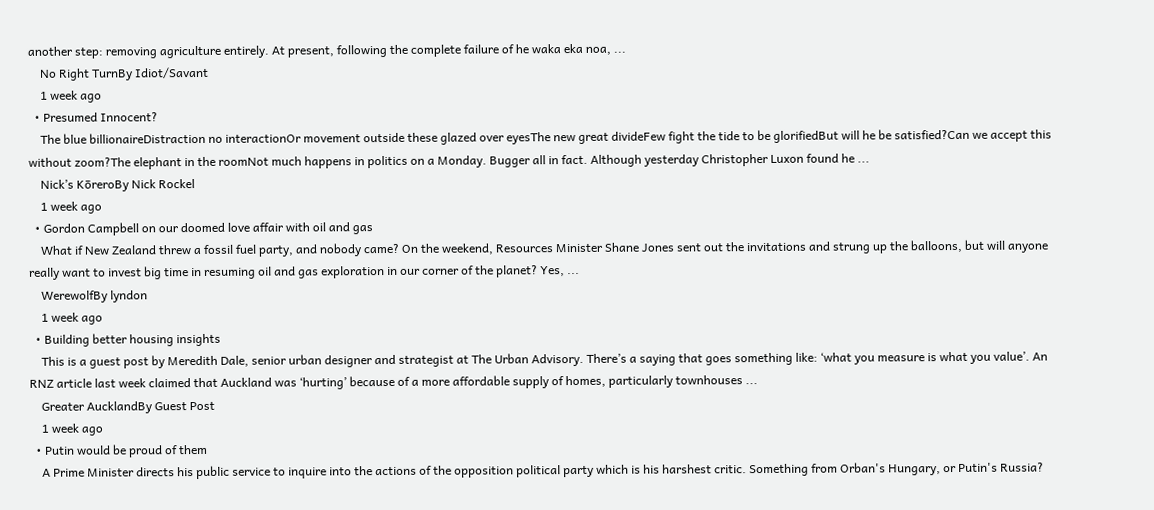another step: removing agriculture entirely. At present, following the complete failure of he waka eka noa, ...
    No Right TurnBy Idiot/Savant
    1 week ago
  • Presumed Innocent?
    The blue billionaireDistraction no interactionOr movement outside these glazed over eyesThe new great divideFew fight the tide to be glorifiedBut will he be satisfied?Can we accept this without zoom?The elephant in the roomNot much happens in politics on a Monday. Bugger all in fact. Although yesterday Christopher Luxon found he ...
    Nick’s KōreroBy Nick Rockel
    1 week ago
  • Gordon Campbell on our doomed love affair with oil and gas
    What if New Zealand threw a fossil fuel party, and nobody came? On the weekend, Resources Minister Shane Jones sent out the invitations and strung up the balloons, but will anyone really want to invest big time in resuming oil and gas exploration in our corner of the planet? Yes, ...
    WerewolfBy lyndon
    1 week ago
  • Building better housing insights
    This is a guest post by Meredith Dale, senior urban designer and strategist at The Urban Advisory. There’s a saying that goes something like: ‘what you measure is what you value’. An RNZ article last week claimed that Auckland was ‘hurting’ because of a more affordable supply of homes, particularly townhouses ...
    Greater AucklandBy Guest Post
    1 week ago
  • Putin would be proud of them
    A Prime Minister directs his public service to inquire into the actions of the opposition political party which is his harshest critic. Something from Orban's Hungary, or Putin's Russia?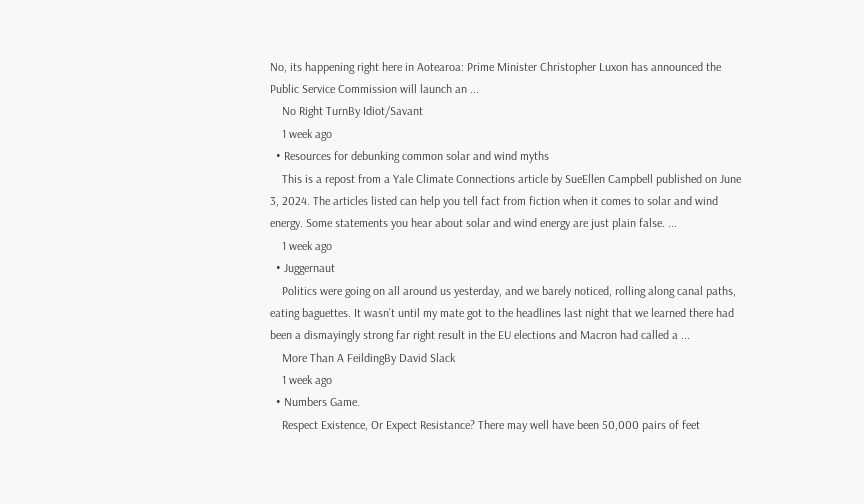No, its happening right here in Aotearoa: Prime Minister Christopher Luxon has announced the Public Service Commission will launch an ...
    No Right TurnBy Idiot/Savant
    1 week ago
  • Resources for debunking common solar and wind myths
    This is a repost from a Yale Climate Connections article by SueEllen Campbell published on June 3, 2024. The articles listed can help you tell fact from fiction when it comes to solar and wind energy. Some statements you hear about solar and wind energy are just plain false. ...
    1 week ago
  • Juggernaut
    Politics were going on all around us yesterday, and we barely noticed, rolling along canal paths, eating baguettes. It wasn’t until my mate got to the headlines last night that we learned there had been a dismayingly strong far right result in the EU elections and Macron had called a ...
    More Than A FeildingBy David Slack
    1 week ago
  • Numbers Game.
    Respect Existence, Or Expect Resistance? There may well have been 50,000 pairs of feet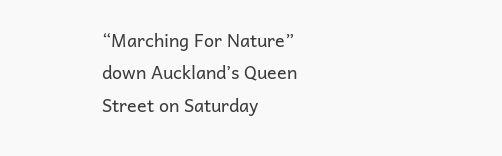“Marching For Nature” down Auckland’s Queen Street on Saturday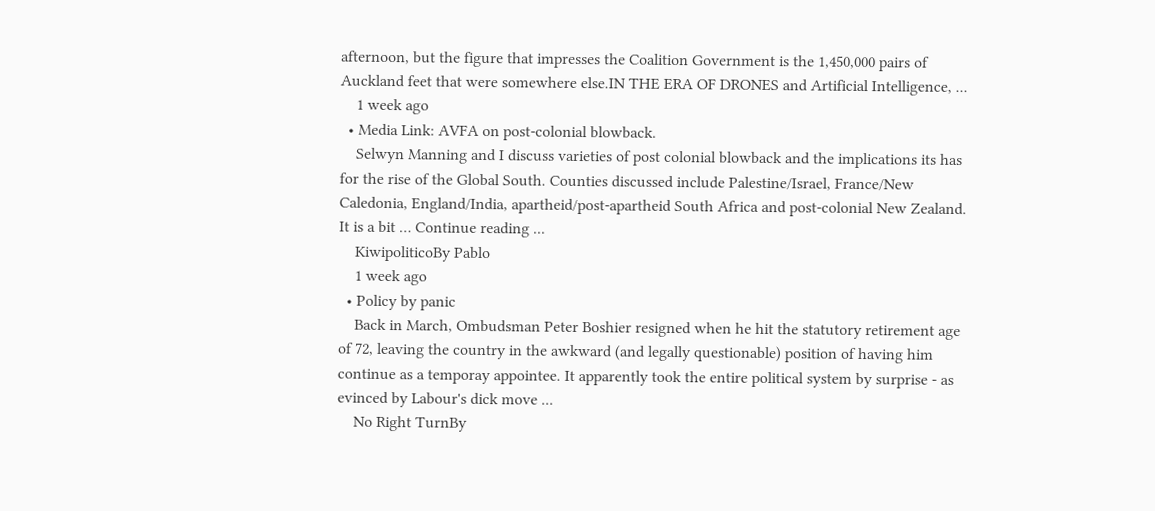afternoon, but the figure that impresses the Coalition Government is the 1,450,000 pairs of Auckland feet that were somewhere else.IN THE ERA OF DRONES and Artificial Intelligence, ...
    1 week ago
  • Media Link: AVFA on post-colonial blowback.
    Selwyn Manning and I discuss varieties of post colonial blowback and the implications its has for the rise of the Global South. Counties discussed include Palestine/Israel, France/New Caledonia, England/India, apartheid/post-apartheid South Africa and post-colonial New Zealand. It is a bit … Continue reading ...
    KiwipoliticoBy Pablo
    1 week ago
  • Policy by panic
    Back in March, Ombudsman Peter Boshier resigned when he hit the statutory retirement age of 72, leaving the country in the awkward (and legally questionable) position of having him continue as a temporay appointee. It apparently took the entire political system by surprise - as evinced by Labour's dick move ...
    No Right TurnBy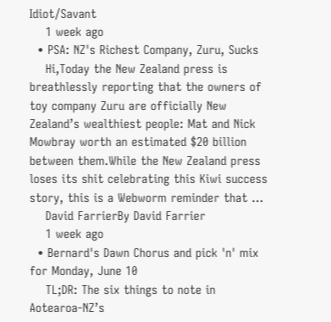Idiot/Savant
    1 week ago
  • PSA: NZ's Richest Company, Zuru, Sucks
    Hi,Today the New Zealand press is breathlessly reporting that the owners of toy company Zuru are officially New Zealand’s wealthiest people: Mat and Nick Mowbray worth an estimated $20 billion between them.While the New Zealand press loses its shit celebrating this Kiwi success story, this is a Webworm reminder that ...
    David FarrierBy David Farrier
    1 week ago
  • Bernard's Dawn Chorus and pick 'n' mix for Monday, June 10
    TL;DR: The six things to note in Aotearoa-NZ’s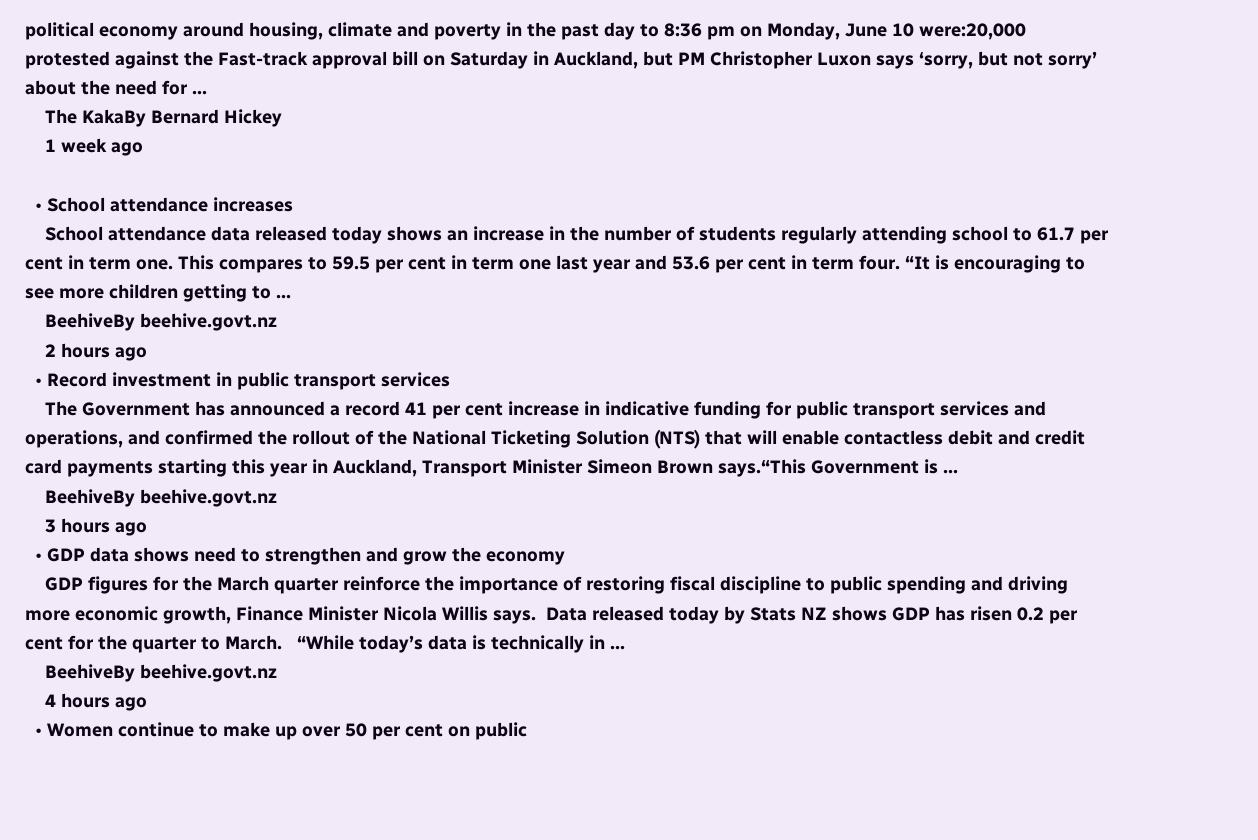political economy around housing, climate and poverty in the past day to 8:36 pm on Monday, June 10 were:20,000 protested against the Fast-track approval bill on Saturday in Auckland, but PM Christopher Luxon says ‘sorry, but not sorry’ about the need for ...
    The KakaBy Bernard Hickey
    1 week ago

  • School attendance increases
    School attendance data released today shows an increase in the number of students regularly attending school to 61.7 per cent in term one. This compares to 59.5 per cent in term one last year and 53.6 per cent in term four. “It is encouraging to see more children getting to ...
    BeehiveBy beehive.govt.nz
    2 hours ago
  • Record investment in public transport services
    The Government has announced a record 41 per cent increase in indicative funding for public transport services and operations, and confirmed the rollout of the National Ticketing Solution (NTS) that will enable contactless debit and credit card payments starting this year in Auckland, Transport Minister Simeon Brown says.“This Government is ...
    BeehiveBy beehive.govt.nz
    3 hours ago
  • GDP data shows need to strengthen and grow the economy
    GDP figures for the March quarter reinforce the importance of restoring fiscal discipline to public spending and driving more economic growth, Finance Minister Nicola Willis says.  Data released today by Stats NZ shows GDP has risen 0.2 per cent for the quarter to March.   “While today’s data is technically in ...
    BeehiveBy beehive.govt.nz
    4 hours ago
  • Women continue to make up over 50 per cent on public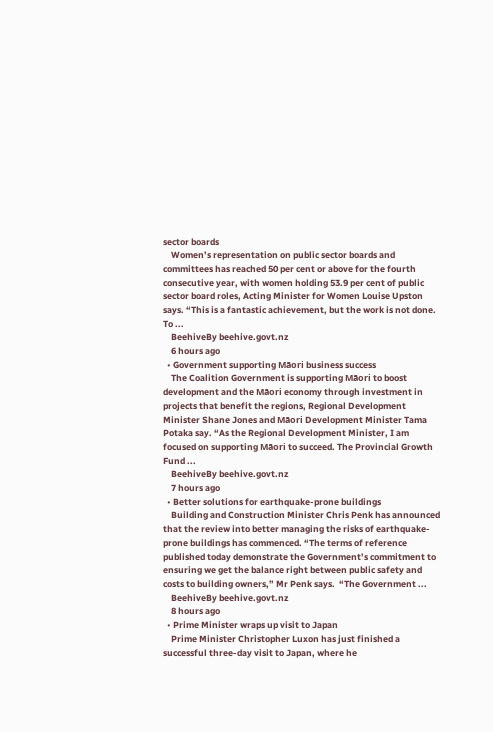sector boards
    Women’s representation on public sector boards and committees has reached 50 per cent or above for the fourth consecutive year, with women holding 53.9 per cent of public sector board roles, Acting Minister for Women Louise Upston says. “This is a fantastic achievement, but the work is not done. To ...
    BeehiveBy beehive.govt.nz
    6 hours ago
  • Government supporting Māori business success
    The Coalition Government is supporting Māori to boost development and the Māori economy through investment in projects that benefit the regions, Regional Development Minister Shane Jones and Māori Development Minister Tama Potaka say. “As the Regional Development Minister, I am focused on supporting Māori to succeed. The Provincial Growth Fund ...
    BeehiveBy beehive.govt.nz
    7 hours ago
  • Better solutions for earthquake-prone buildings
    Building and Construction Minister Chris Penk has announced that the review into better managing the risks of earthquake-prone buildings has commenced. “The terms of reference published today demonstrate the Government’s commitment to ensuring we get the balance right between public safety and costs to building owners,” Mr Penk says.  “The Government ...
    BeehiveBy beehive.govt.nz
    8 hours ago
  • Prime Minister wraps up visit to Japan
    Prime Minister Christopher Luxon has just finished a successful three-day visit to Japan, where he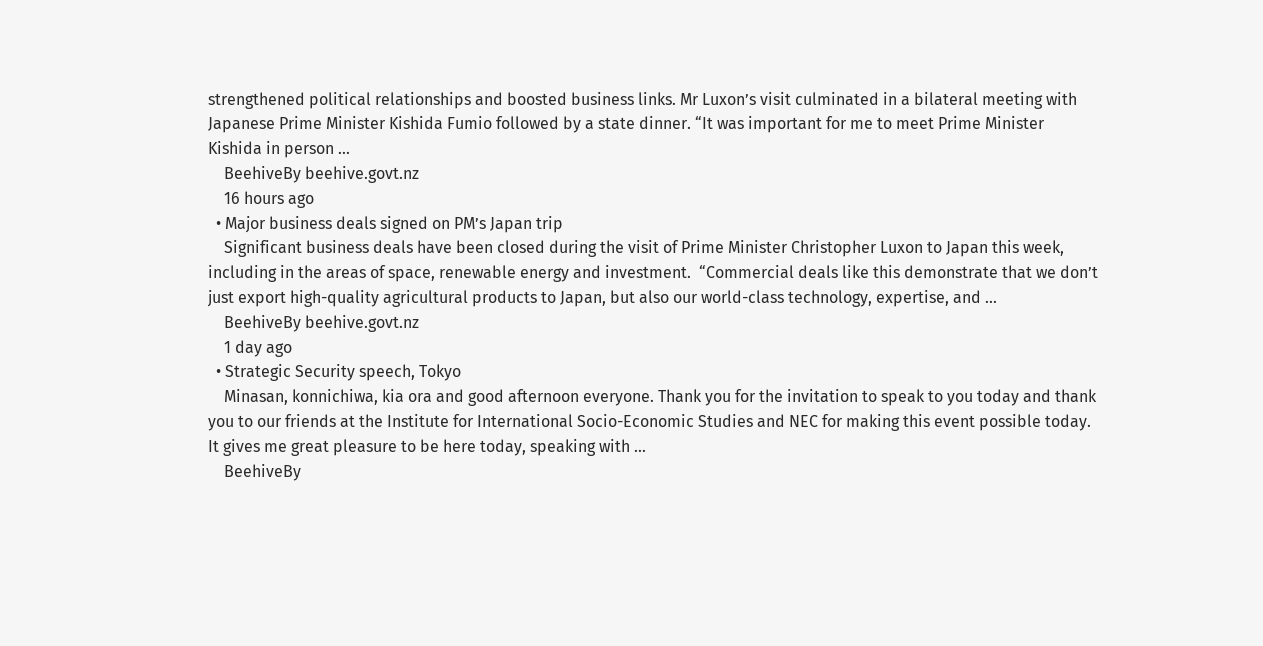strengthened political relationships and boosted business links. Mr Luxon’s visit culminated in a bilateral meeting with Japanese Prime Minister Kishida Fumio followed by a state dinner. “It was important for me to meet Prime Minister Kishida in person ...
    BeehiveBy beehive.govt.nz
    16 hours ago
  • Major business deals signed on PM’s Japan trip
    Significant business deals have been closed during the visit of Prime Minister Christopher Luxon to Japan this week, including in the areas of space, renewable energy and investment.  “Commercial deals like this demonstrate that we don’t just export high-quality agricultural products to Japan, but also our world-class technology, expertise, and ...
    BeehiveBy beehive.govt.nz
    1 day ago
  • Strategic Security speech, Tokyo
    Minasan, konnichiwa, kia ora and good afternoon everyone. Thank you for the invitation to speak to you today and thank you to our friends at the Institute for International Socio-Economic Studies and NEC for making this event possible today.  It gives me great pleasure to be here today, speaking with ...
    BeehiveBy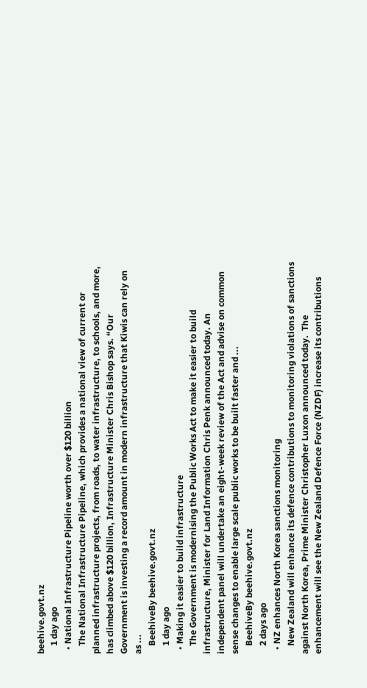beehive.govt.nz
    1 day ago
  • National Infrastructure Pipeline worth over $120 billion
    The National Infrastructure Pipeline, which provides a national view of current or planned infrastructure projects, from roads, to water infrastructure, to schools, and more, has climbed above $120 billion, Infrastructure Minister Chris Bishop says. “Our Government is investing a record amount in modern infrastructure that Kiwis can rely on as ...
    BeehiveBy beehive.govt.nz
    1 day ago
  • Making it easier to build infrastructure
    The Government is modernising the Public Works Act to make it easier to build infrastructure, Minister for Land Information Chris Penk announced today. An independent panel will undertake an eight-week review of the Act and advise on common sense changes to enable large scale public works to be built faster and ...
    BeehiveBy beehive.govt.nz
    2 days ago
  • NZ enhances North Korea sanctions monitoring
    New Zealand will enhance its defence contributions to monitoring violations of sanctions against North Korea, Prime Minister Christopher Luxon announced today.  The enhancement will see the New Zealand Defence Force (NZDF) increase its contributions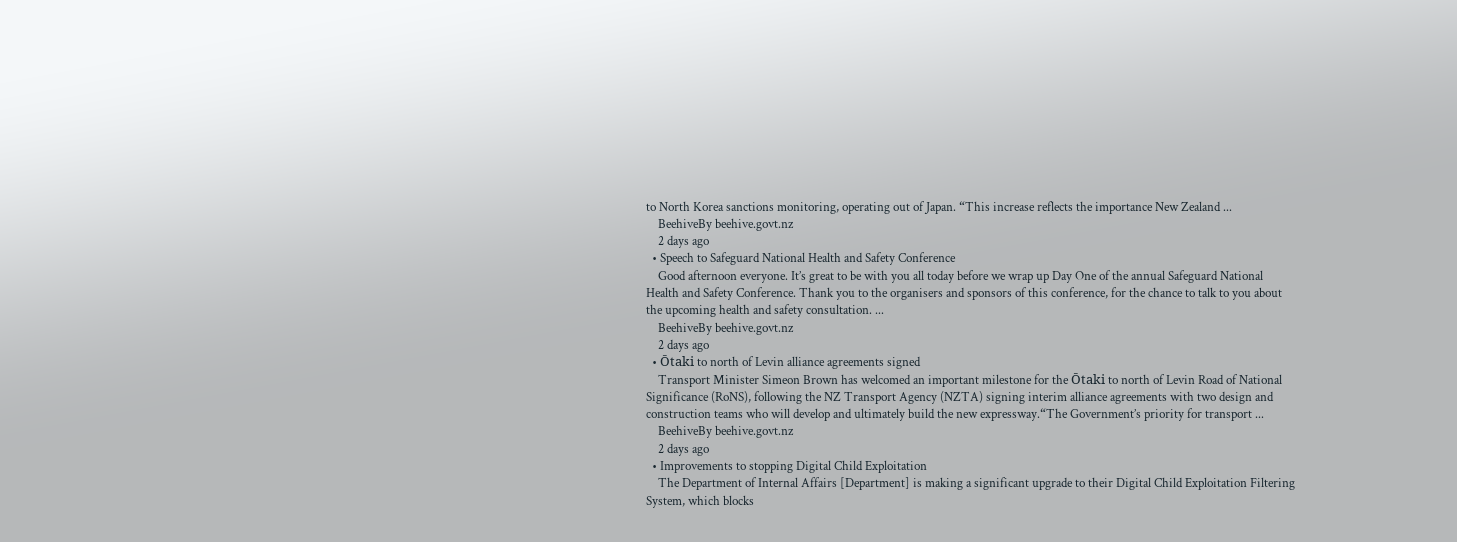to North Korea sanctions monitoring, operating out of Japan. “This increase reflects the importance New Zealand ...
    BeehiveBy beehive.govt.nz
    2 days ago
  • Speech to Safeguard National Health and Safety Conference
    Good afternoon everyone. It’s great to be with you all today before we wrap up Day One of the annual Safeguard National Health and Safety Conference. Thank you to the organisers and sponsors of this conference, for the chance to talk to you about the upcoming health and safety consultation. ...
    BeehiveBy beehive.govt.nz
    2 days ago
  • Ōtaki to north of Levin alliance agreements signed
    Transport Minister Simeon Brown has welcomed an important milestone for the Ōtaki to north of Levin Road of National Significance (RoNS), following the NZ Transport Agency (NZTA) signing interim alliance agreements with two design and construction teams who will develop and ultimately build the new expressway.“The Government’s priority for transport ...
    BeehiveBy beehive.govt.nz
    2 days ago
  • Improvements to stopping Digital Child Exploitation
    The Department of Internal Affairs [Department] is making a significant upgrade to their Digital Child Exploitation Filtering System, which blocks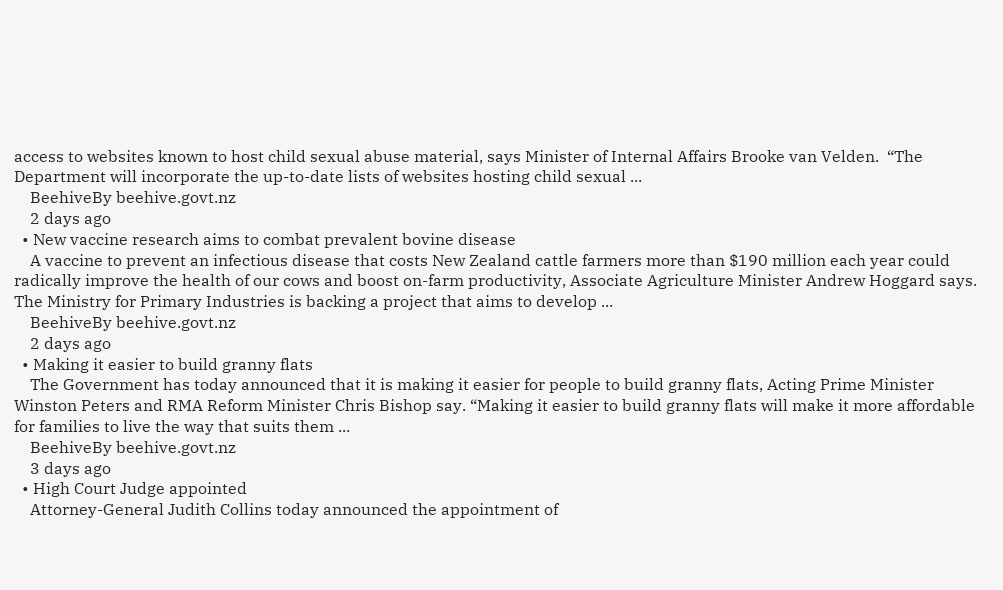access to websites known to host child sexual abuse material, says Minister of Internal Affairs Brooke van Velden.  “The Department will incorporate the up-to-date lists of websites hosting child sexual ...
    BeehiveBy beehive.govt.nz
    2 days ago
  • New vaccine research aims to combat prevalent bovine disease
    A vaccine to prevent an infectious disease that costs New Zealand cattle farmers more than $190 million each year could radically improve the health of our cows and boost on-farm productivity, Associate Agriculture Minister Andrew Hoggard says. The Ministry for Primary Industries is backing a project that aims to develop ...
    BeehiveBy beehive.govt.nz
    2 days ago
  • Making it easier to build granny flats
    The Government has today announced that it is making it easier for people to build granny flats, Acting Prime Minister Winston Peters and RMA Reform Minister Chris Bishop say. “Making it easier to build granny flats will make it more affordable for families to live the way that suits them ...
    BeehiveBy beehive.govt.nz
    3 days ago
  • High Court Judge appointed
    Attorney-General Judith Collins today announced the appointment of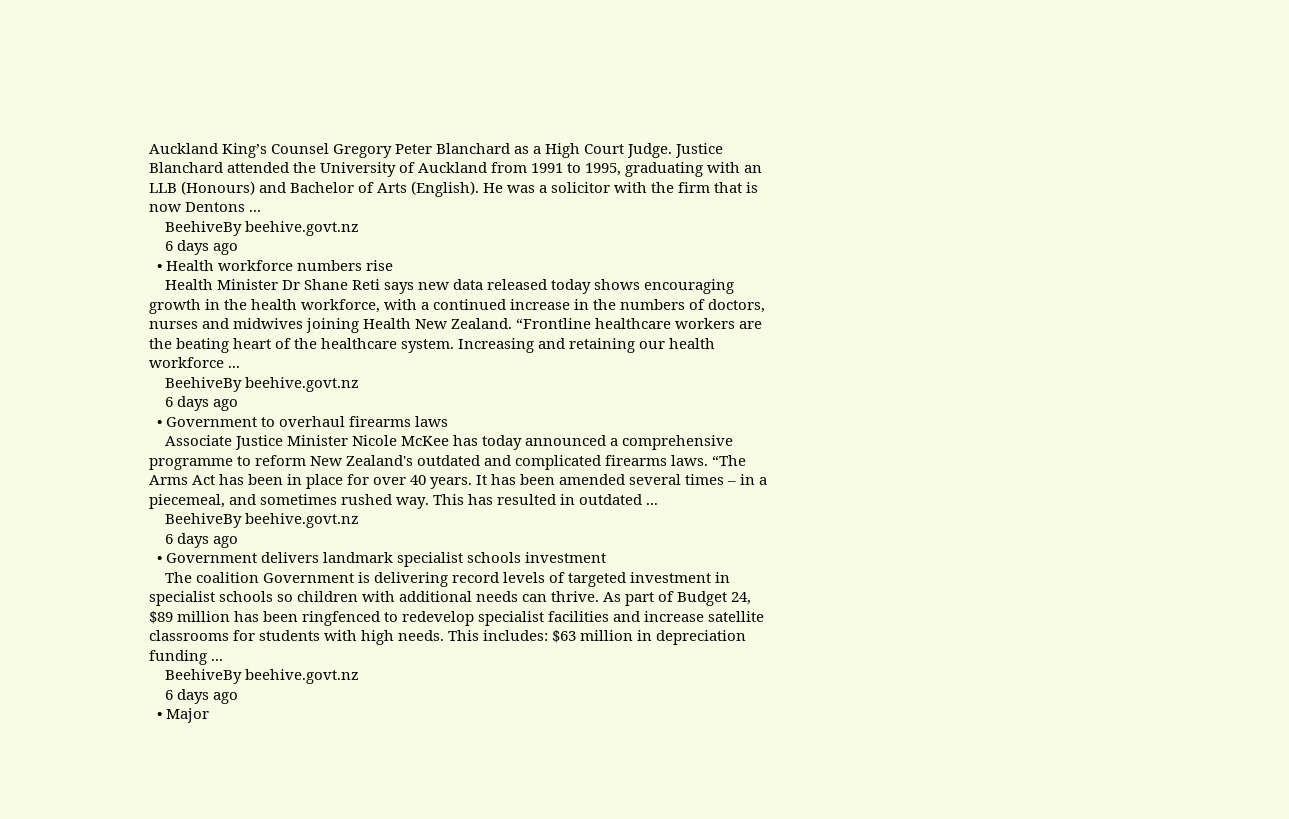Auckland King’s Counsel Gregory Peter Blanchard as a High Court Judge. Justice Blanchard attended the University of Auckland from 1991 to 1995, graduating with an LLB (Honours) and Bachelor of Arts (English). He was a solicitor with the firm that is now Dentons ...
    BeehiveBy beehive.govt.nz
    6 days ago
  • Health workforce numbers rise
    Health Minister Dr Shane Reti says new data released today shows encouraging growth in the health workforce, with a continued increase in the numbers of doctors, nurses and midwives joining Health New Zealand. “Frontline healthcare workers are the beating heart of the healthcare system. Increasing and retaining our health workforce ...
    BeehiveBy beehive.govt.nz
    6 days ago
  • Government to overhaul firearms laws
    Associate Justice Minister Nicole McKee has today announced a comprehensive programme to reform New Zealand's outdated and complicated firearms laws. “The Arms Act has been in place for over 40 years. It has been amended several times – in a piecemeal, and sometimes rushed way. This has resulted in outdated ...
    BeehiveBy beehive.govt.nz
    6 days ago
  • Government delivers landmark specialist schools investment
    The coalition Government is delivering record levels of targeted investment in specialist schools so children with additional needs can thrive. As part of Budget 24, $89 million has been ringfenced to redevelop specialist facilities and increase satellite classrooms for students with high needs. This includes: $63 million in depreciation funding ...
    BeehiveBy beehive.govt.nz
    6 days ago
  • Major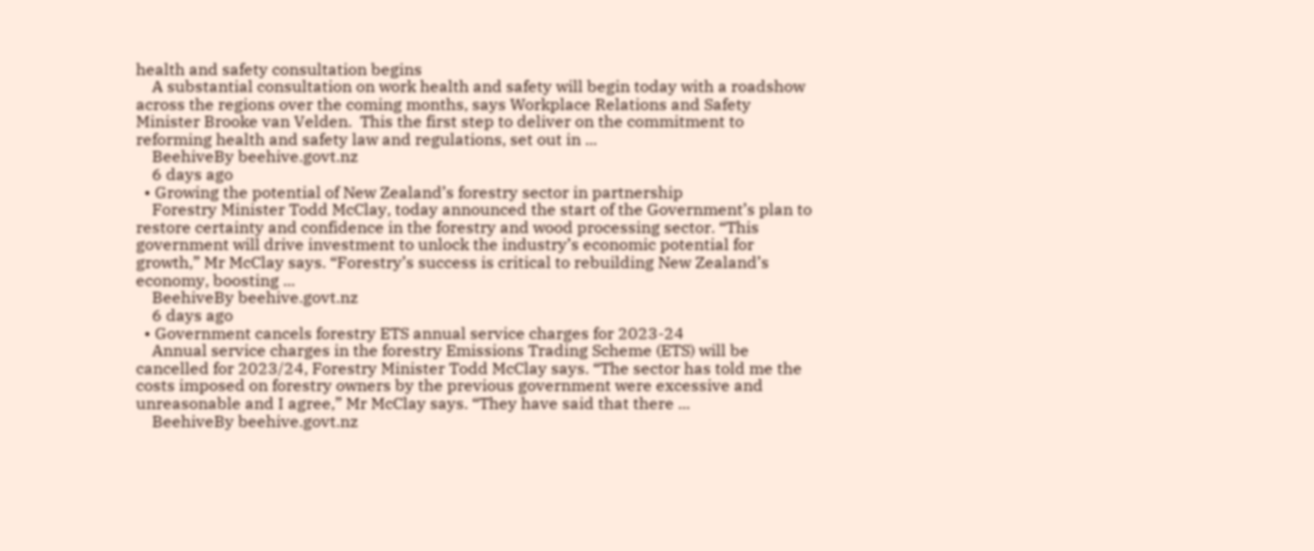health and safety consultation begins
    A substantial consultation on work health and safety will begin today with a roadshow across the regions over the coming months, says Workplace Relations and Safety Minister Brooke van Velden.  This the first step to deliver on the commitment to reforming health and safety law and regulations, set out in ...
    BeehiveBy beehive.govt.nz
    6 days ago
  • Growing the potential of New Zealand’s forestry sector in partnership
    Forestry Minister Todd McClay, today announced the start of the Government’s plan to restore certainty and confidence in the forestry and wood processing sector. “This government will drive investment to unlock the industry’s economic potential for growth,” Mr McClay says. “Forestry’s success is critical to rebuilding New Zealand’s economy, boosting ...
    BeehiveBy beehive.govt.nz
    6 days ago
  • Government cancels forestry ETS annual service charges for 2023-24
    Annual service charges in the forestry Emissions Trading Scheme (ETS) will be cancelled for 2023/24, Forestry Minister Todd McClay says. “The sector has told me the costs imposed on forestry owners by the previous government were excessive and unreasonable and I agree,” Mr McClay says. “They have said that there ...
    BeehiveBy beehive.govt.nz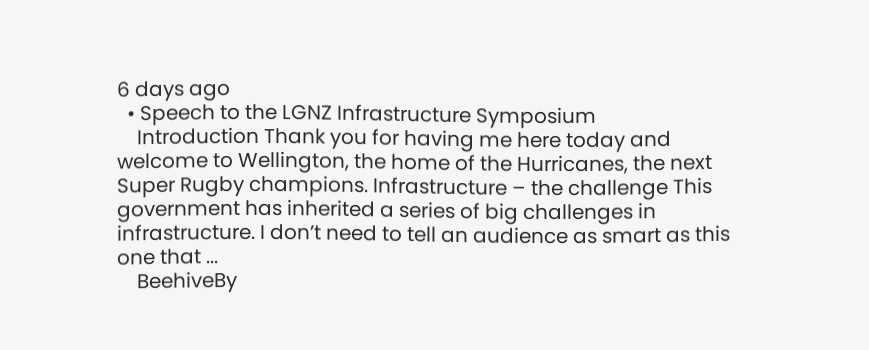6 days ago
  • Speech to the LGNZ Infrastructure Symposium
    Introduction Thank you for having me here today and welcome to Wellington, the home of the Hurricanes, the next Super Rugby champions. Infrastructure – the challenge This government has inherited a series of big challenges in infrastructure. I don’t need to tell an audience as smart as this one that ...
    BeehiveBy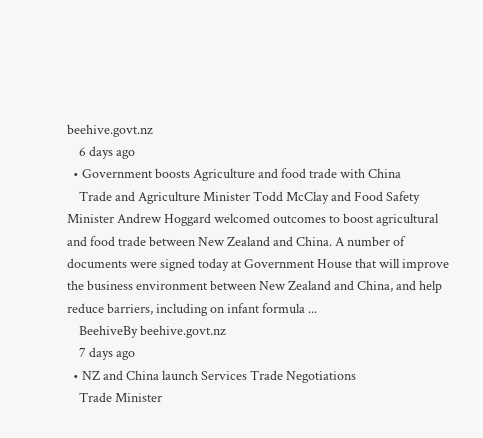beehive.govt.nz
    6 days ago
  • Government boosts Agriculture and food trade with China
    Trade and Agriculture Minister Todd McClay and Food Safety Minister Andrew Hoggard welcomed outcomes to boost agricultural and food trade between New Zealand and China. A number of documents were signed today at Government House that will improve the business environment between New Zealand and China, and help reduce barriers, including on infant formula ...
    BeehiveBy beehive.govt.nz
    7 days ago
  • NZ and China launch Services Trade Negotiations
    Trade Minister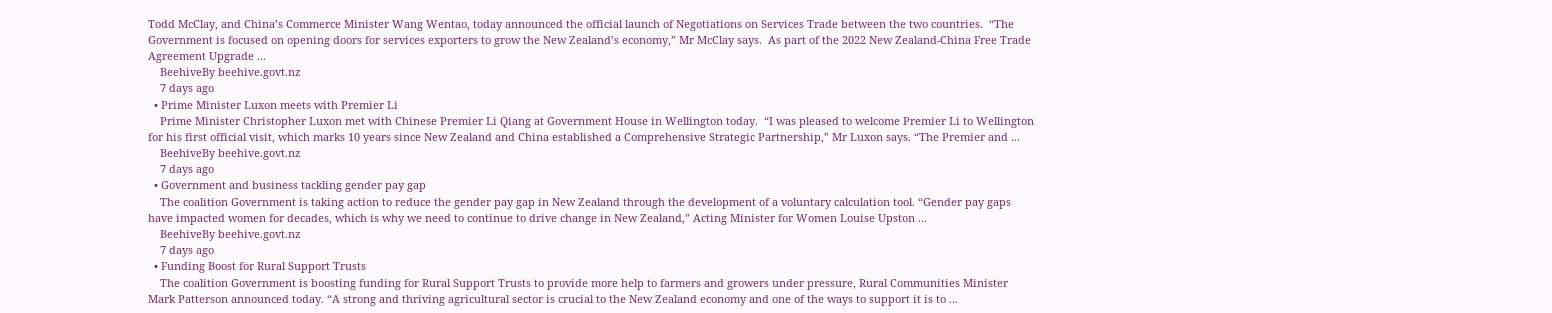Todd McClay, and China’s Commerce Minister Wang Wentao, today announced the official launch of Negotiations on Services Trade between the two countries.  “The Government is focused on opening doors for services exporters to grow the New Zealand’s economy,” Mr McClay says.  As part of the 2022 New Zealand-China Free Trade Agreement Upgrade ...
    BeehiveBy beehive.govt.nz
    7 days ago
  • Prime Minister Luxon meets with Premier Li
    Prime Minister Christopher Luxon met with Chinese Premier Li Qiang at Government House in Wellington today.  “I was pleased to welcome Premier Li to Wellington for his first official visit, which marks 10 years since New Zealand and China established a Comprehensive Strategic Partnership,” Mr Luxon says. “The Premier and ...
    BeehiveBy beehive.govt.nz
    7 days ago
  • Government and business tackling gender pay gap
    The coalition Government is taking action to reduce the gender pay gap in New Zealand through the development of a voluntary calculation tool. “Gender pay gaps have impacted women for decades, which is why we need to continue to drive change in New Zealand,” Acting Minister for Women Louise Upston ...
    BeehiveBy beehive.govt.nz
    7 days ago
  • Funding Boost for Rural Support Trusts
    The coalition Government is boosting funding for Rural Support Trusts to provide more help to farmers and growers under pressure, Rural Communities Minister Mark Patterson announced today. “A strong and thriving agricultural sector is crucial to the New Zealand economy and one of the ways to support it is to ...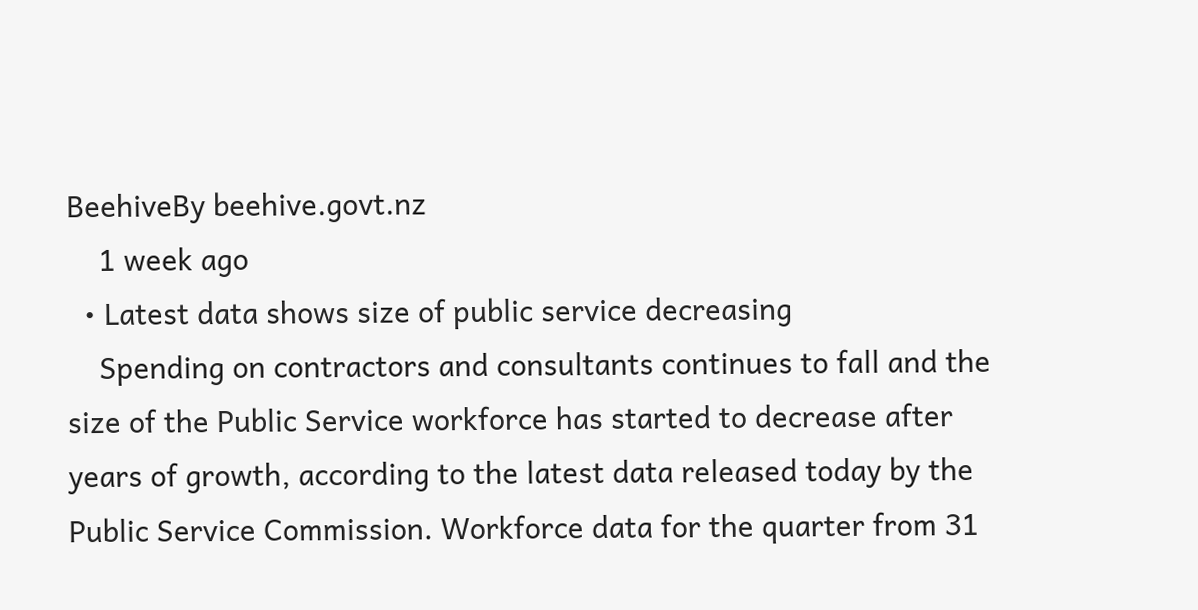BeehiveBy beehive.govt.nz
    1 week ago
  • Latest data shows size of public service decreasing
    Spending on contractors and consultants continues to fall and the size of the Public Service workforce has started to decrease after years of growth, according to the latest data released today by the Public Service Commission. Workforce data for the quarter from 31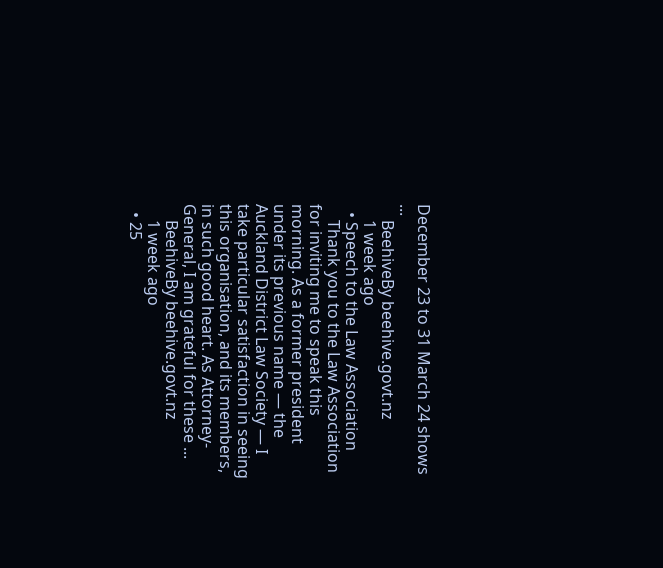December 23 to 31 March 24 shows ...
    BeehiveBy beehive.govt.nz
    1 week ago
  • Speech to the Law Association
    Thank you to the Law Association for inviting me to speak this morning. As a former president under its previous name — the Auckland District Law Society — I take particular satisfaction in seeing this organisation, and its members, in such good heart. As Attorney-General, I am grateful for these ...
    BeehiveBy beehive.govt.nz
    1 week ago
  • 25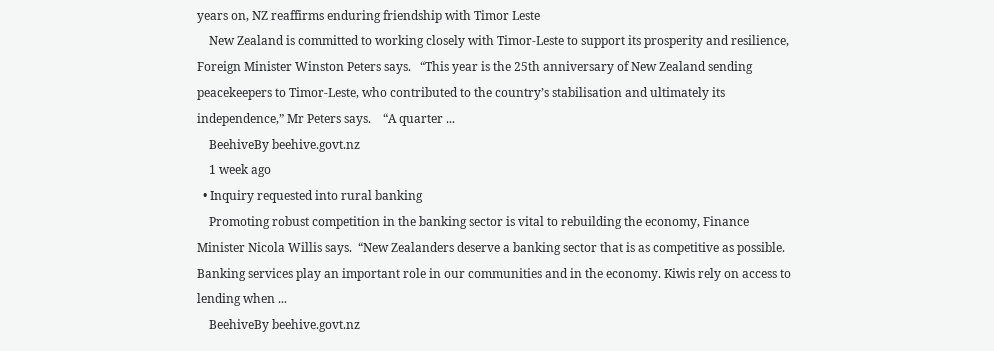years on, NZ reaffirms enduring friendship with Timor Leste
    New Zealand is committed to working closely with Timor-Leste to support its prosperity and resilience, Foreign Minister Winston Peters says.   “This year is the 25th anniversary of New Zealand sending peacekeepers to Timor-Leste, who contributed to the country’s stabilisation and ultimately its independence,” Mr Peters says.    “A quarter ...
    BeehiveBy beehive.govt.nz
    1 week ago
  • Inquiry requested into rural banking
    Promoting robust competition in the banking sector is vital to rebuilding the economy, Finance Minister Nicola Willis says.  “New Zealanders deserve a banking sector that is as competitive as possible. Banking services play an important role in our communities and in the economy. Kiwis rely on access to lending when ...
    BeehiveBy beehive.govt.nz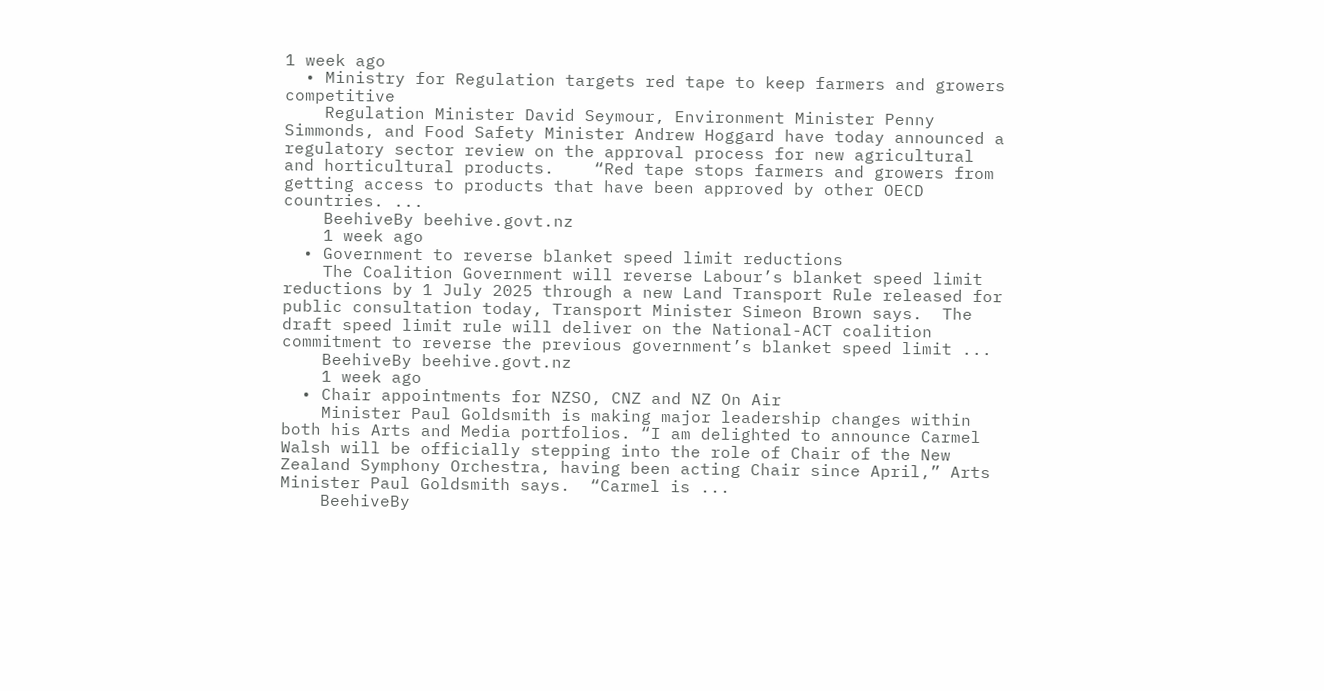1 week ago
  • Ministry for Regulation targets red tape to keep farmers and growers competitive
    Regulation Minister David Seymour, Environment Minister Penny Simmonds, and Food Safety Minister Andrew Hoggard have today announced a regulatory sector review on the approval process for new agricultural and horticultural products.    “Red tape stops farmers and growers from getting access to products that have been approved by other OECD countries. ...
    BeehiveBy beehive.govt.nz
    1 week ago
  • Government to reverse blanket speed limit reductions
    The Coalition Government will reverse Labour’s blanket speed limit reductions by 1 July 2025 through a new Land Transport Rule released for public consultation today, Transport Minister Simeon Brown says.  The draft speed limit rule will deliver on the National-ACT coalition commitment to reverse the previous government’s blanket speed limit ...
    BeehiveBy beehive.govt.nz
    1 week ago
  • Chair appointments for NZSO, CNZ and NZ On Air
    Minister Paul Goldsmith is making major leadership changes within both his Arts and Media portfolios. “I am delighted to announce Carmel Walsh will be officially stepping into the role of Chair of the New Zealand Symphony Orchestra, having been acting Chair since April,” Arts Minister Paul Goldsmith says.  “Carmel is ...
    BeehiveBy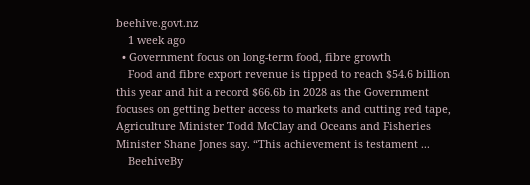beehive.govt.nz
    1 week ago
  • Government focus on long-term food, fibre growth
    Food and fibre export revenue is tipped to reach $54.6 billion this year and hit a record $66.6b in 2028 as the Government focuses on getting better access to markets and cutting red tape, Agriculture Minister Todd McClay and Oceans and Fisheries Minister Shane Jones say. “This achievement is testament ...
    BeehiveBy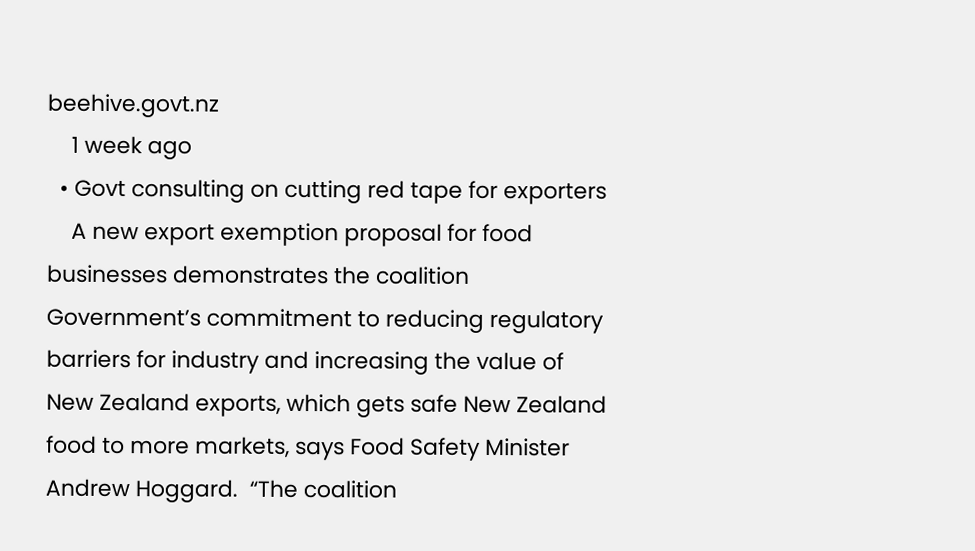beehive.govt.nz
    1 week ago
  • Govt consulting on cutting red tape for exporters
    A new export exemption proposal for food businesses demonstrates the coalition Government’s commitment to reducing regulatory barriers for industry and increasing the value of New Zealand exports, which gets safe New Zealand food to more markets, says Food Safety Minister Andrew Hoggard.  “The coalition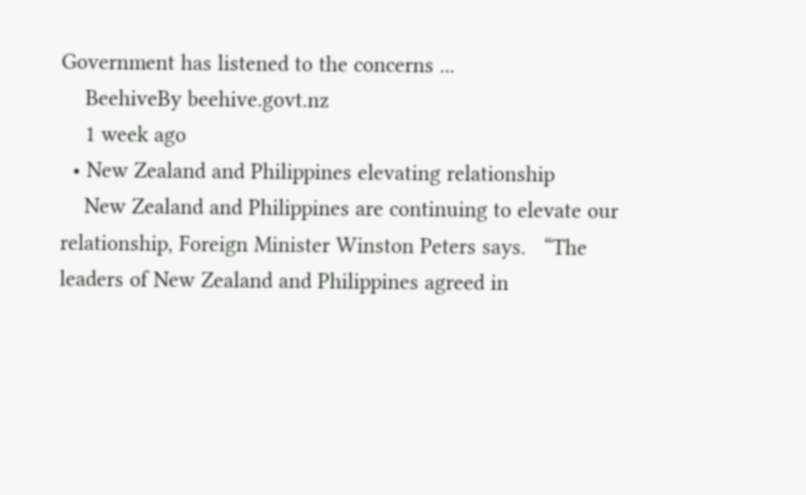Government has listened to the concerns ...
    BeehiveBy beehive.govt.nz
    1 week ago
  • New Zealand and Philippines elevating relationship
    New Zealand and Philippines are continuing to elevate our relationship, Foreign Minister Winston Peters says.   “The leaders of New Zealand and Philippines agreed in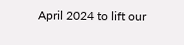April 2024 to lift our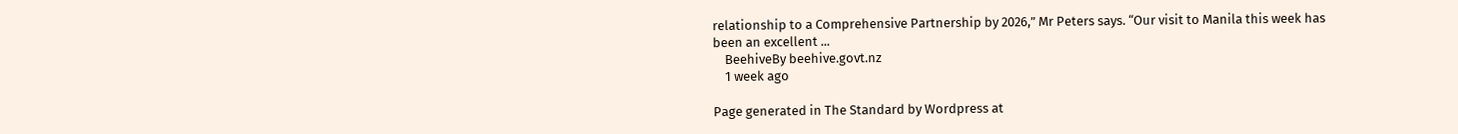relationship to a Comprehensive Partnership by 2026,” Mr Peters says. “Our visit to Manila this week has been an excellent ...
    BeehiveBy beehive.govt.nz
    1 week ago

Page generated in The Standard by Wordpress at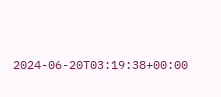2024-06-20T03:19:38+00:00